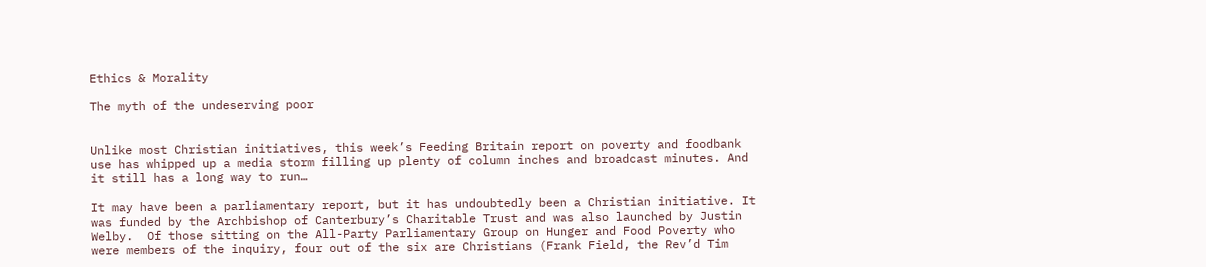Ethics & Morality

The myth of the undeserving poor


Unlike most Christian initiatives, this week’s Feeding Britain report on poverty and foodbank use has whipped up a media storm filling up plenty of column inches and broadcast minutes. And it still has a long way to run…

It may have been a parliamentary report, but it has undoubtedly been a Christian initiative. It was funded by the Archbishop of Canterbury’s Charitable Trust and was also launched by Justin Welby.  Of those sitting on the All-Party Parliamentary Group on Hunger and Food Poverty who were members of the inquiry, four out of the six are Christians (Frank Field, the Rev’d Tim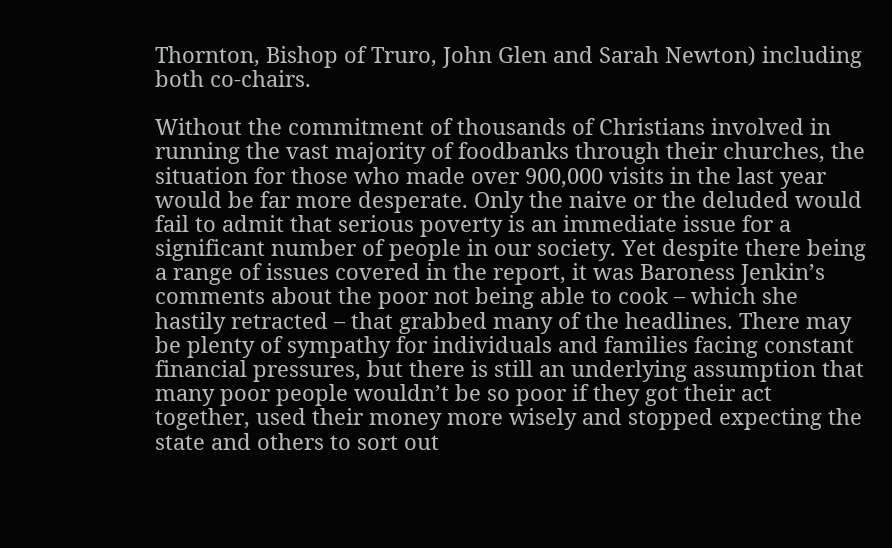Thornton, Bishop of Truro, John Glen and Sarah Newton) including both co-chairs.

Without the commitment of thousands of Christians involved in running the vast majority of foodbanks through their churches, the situation for those who made over 900,000 visits in the last year would be far more desperate. Only the naive or the deluded would fail to admit that serious poverty is an immediate issue for a significant number of people in our society. Yet despite there being a range of issues covered in the report, it was Baroness Jenkin’s comments about the poor not being able to cook – which she hastily retracted – that grabbed many of the headlines. There may be plenty of sympathy for individuals and families facing constant financial pressures, but there is still an underlying assumption that many poor people wouldn’t be so poor if they got their act together, used their money more wisely and stopped expecting the state and others to sort out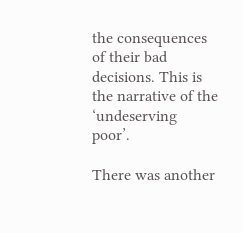the consequences of their bad decisions. This is the narrative of the ‘undeserving poor’.

There was another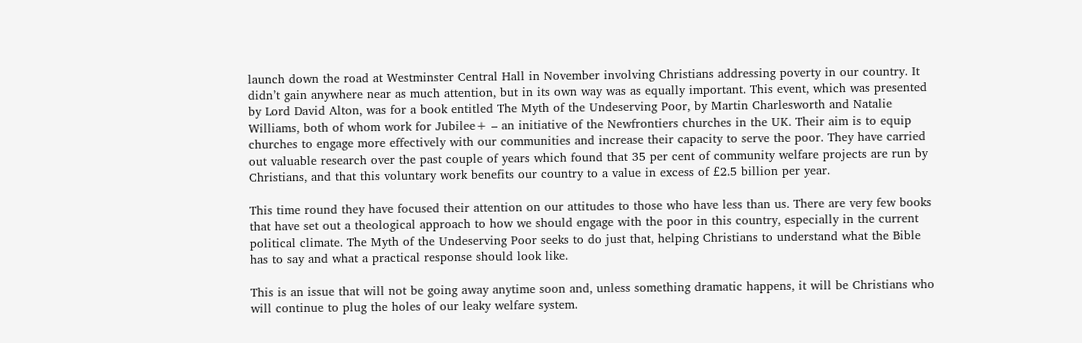launch down the road at Westminster Central Hall in November involving Christians addressing poverty in our country. It didn’t gain anywhere near as much attention, but in its own way was as equally important. This event, which was presented by Lord David Alton, was for a book entitled The Myth of the Undeserving Poor, by Martin Charlesworth and Natalie Williams, both of whom work for Jubilee+ – an initiative of the Newfrontiers churches in the UK. Their aim is to equip churches to engage more effectively with our communities and increase their capacity to serve the poor. They have carried out valuable research over the past couple of years which found that 35 per cent of community welfare projects are run by Christians, and that this voluntary work benefits our country to a value in excess of £2.5 billion per year.

This time round they have focused their attention on our attitudes to those who have less than us. There are very few books that have set out a theological approach to how we should engage with the poor in this country, especially in the current political climate. The Myth of the Undeserving Poor seeks to do just that, helping Christians to understand what the Bible has to say and what a practical response should look like.

This is an issue that will not be going away anytime soon and, unless something dramatic happens, it will be Christians who will continue to plug the holes of our leaky welfare system.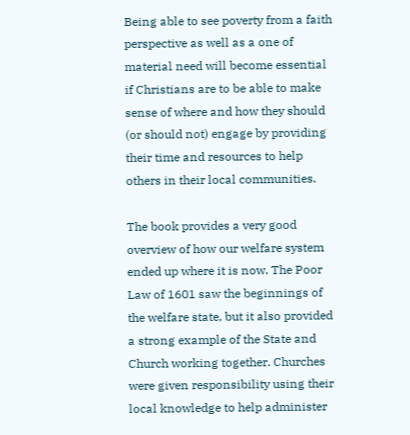Being able to see poverty from a faith perspective as well as a one of material need will become essential if Christians are to be able to make sense of where and how they should (or should not) engage by providing their time and resources to help others in their local communities.

The book provides a very good overview of how our welfare system ended up where it is now. The Poor Law of 1601 saw the beginnings of the welfare state, but it also provided a strong example of the State and Church working together. Churches were given responsibility using their local knowledge to help administer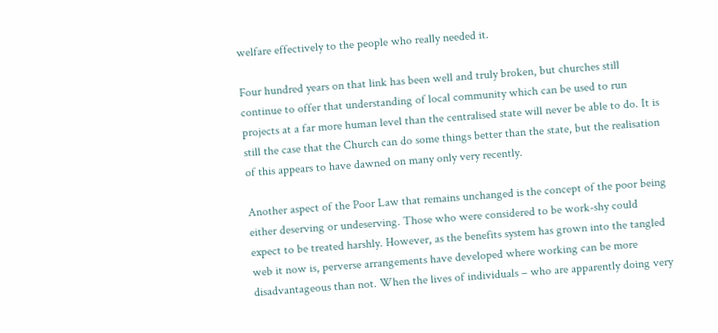welfare effectively to the people who really needed it.

Four hundred years on that link has been well and truly broken, but churches still continue to offer that understanding of local community which can be used to run projects at a far more human level than the centralised state will never be able to do. It is still the case that the Church can do some things better than the state, but the realisation of this appears to have dawned on many only very recently.

Another aspect of the Poor Law that remains unchanged is the concept of the poor being either deserving or undeserving. Those who were considered to be work-shy could expect to be treated harshly. However, as the benefits system has grown into the tangled web it now is, perverse arrangements have developed where working can be more disadvantageous than not. When the lives of individuals – who are apparently doing very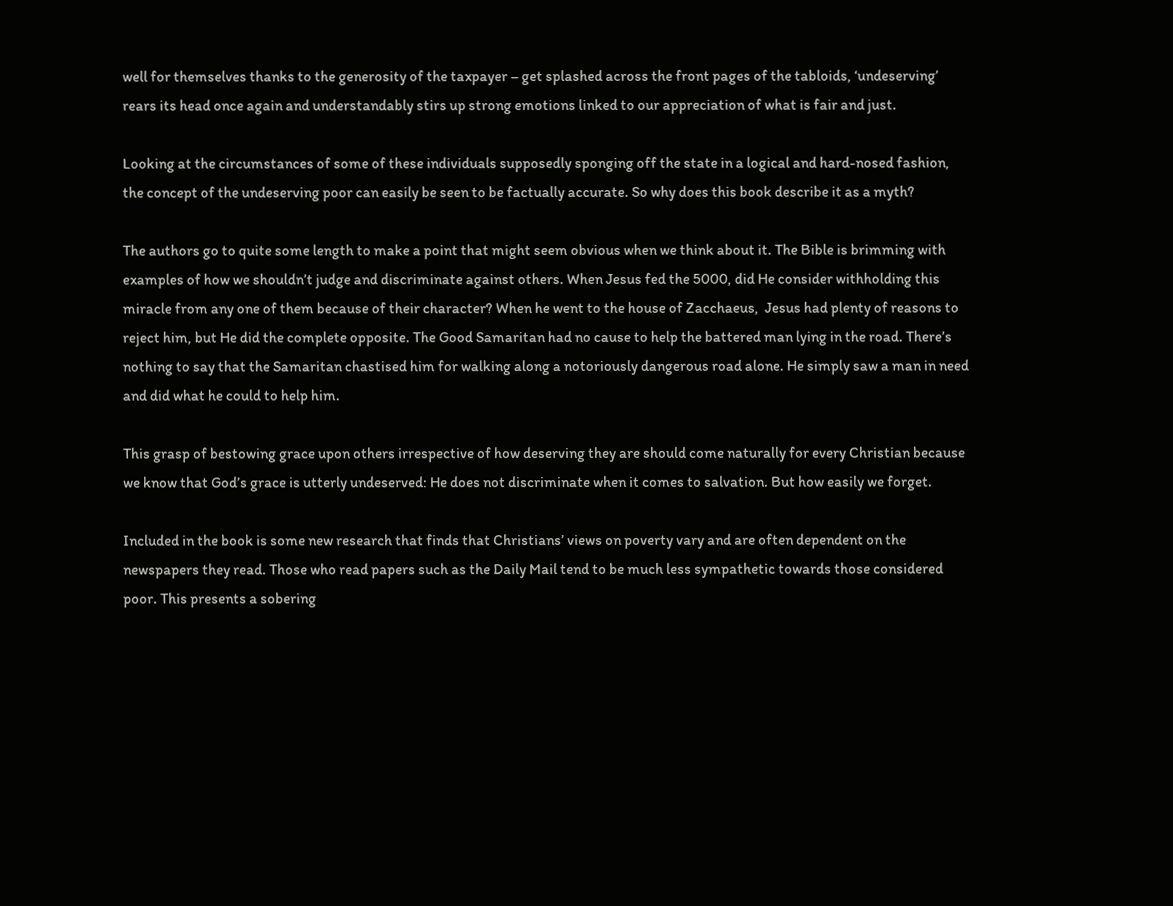well for themselves thanks to the generosity of the taxpayer – get splashed across the front pages of the tabloids, ‘undeserving’ rears its head once again and understandably stirs up strong emotions linked to our appreciation of what is fair and just.

Looking at the circumstances of some of these individuals supposedly sponging off the state in a logical and hard-nosed fashion, the concept of the undeserving poor can easily be seen to be factually accurate. So why does this book describe it as a myth?

The authors go to quite some length to make a point that might seem obvious when we think about it. The Bible is brimming with examples of how we shouldn’t judge and discriminate against others. When Jesus fed the 5000, did He consider withholding this miracle from any one of them because of their character? When he went to the house of Zacchaeus,  Jesus had plenty of reasons to reject him, but He did the complete opposite. The Good Samaritan had no cause to help the battered man lying in the road. There’s nothing to say that the Samaritan chastised him for walking along a notoriously dangerous road alone. He simply saw a man in need and did what he could to help him.

This grasp of bestowing grace upon others irrespective of how deserving they are should come naturally for every Christian because we know that God’s grace is utterly undeserved: He does not discriminate when it comes to salvation. But how easily we forget.

Included in the book is some new research that finds that Christians’ views on poverty vary and are often dependent on the newspapers they read. Those who read papers such as the Daily Mail tend to be much less sympathetic towards those considered poor. This presents a sobering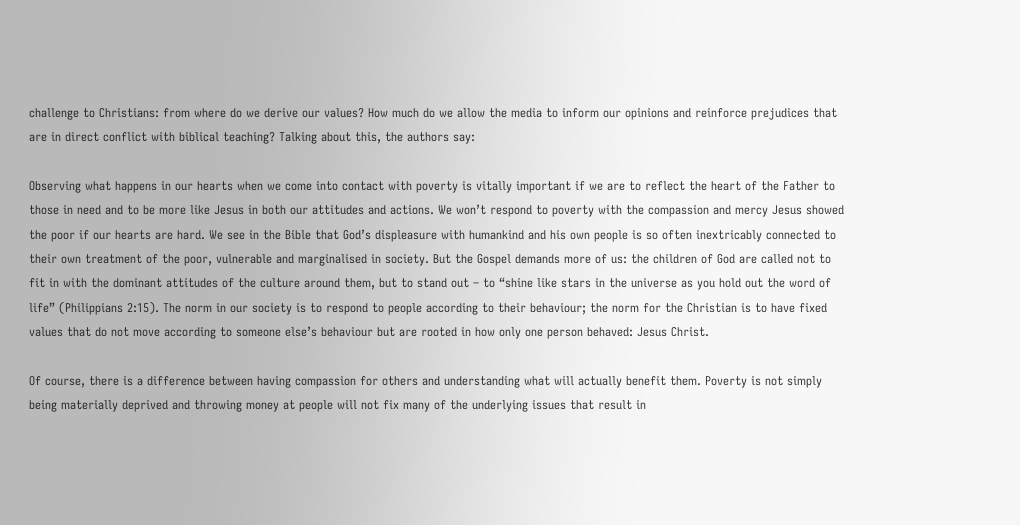challenge to Christians: from where do we derive our values? How much do we allow the media to inform our opinions and reinforce prejudices that are in direct conflict with biblical teaching? Talking about this, the authors say:

Observing what happens in our hearts when we come into contact with poverty is vitally important if we are to reflect the heart of the Father to those in need and to be more like Jesus in both our attitudes and actions. We won’t respond to poverty with the compassion and mercy Jesus showed the poor if our hearts are hard. We see in the Bible that God’s displeasure with humankind and his own people is so often inextricably connected to their own treatment of the poor, vulnerable and marginalised in society. But the Gospel demands more of us: the children of God are called not to fit in with the dominant attitudes of the culture around them, but to stand out – to “shine like stars in the universe as you hold out the word of life” (Philippians 2:15). The norm in our society is to respond to people according to their behaviour; the norm for the Christian is to have fixed values that do not move according to someone else’s behaviour but are rooted in how only one person behaved: Jesus Christ.

Of course, there is a difference between having compassion for others and understanding what will actually benefit them. Poverty is not simply being materially deprived and throwing money at people will not fix many of the underlying issues that result in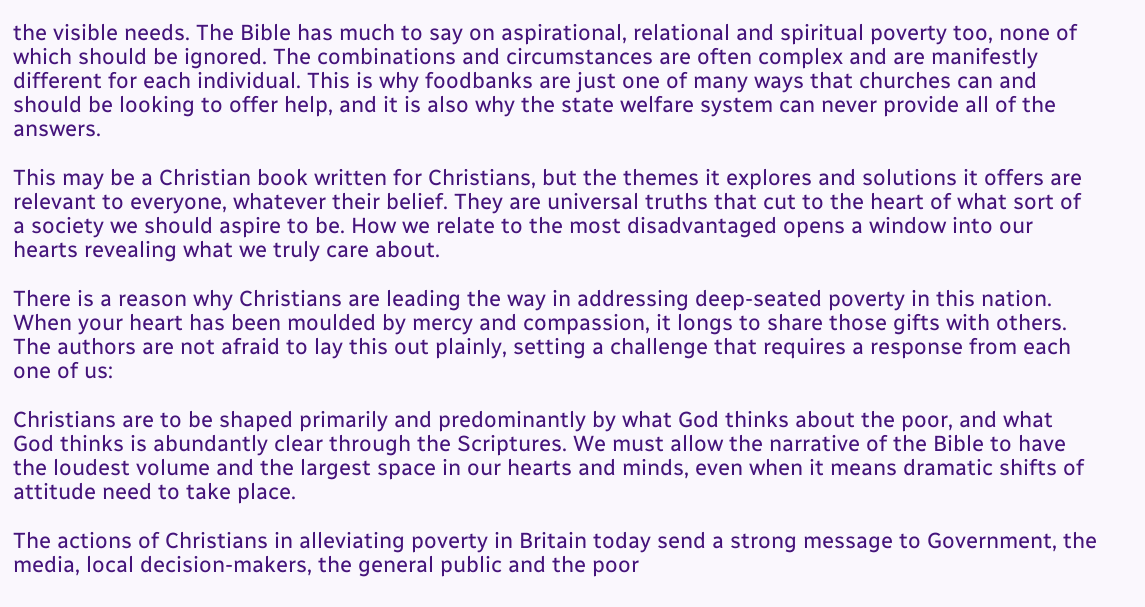the visible needs. The Bible has much to say on aspirational, relational and spiritual poverty too, none of which should be ignored. The combinations and circumstances are often complex and are manifestly different for each individual. This is why foodbanks are just one of many ways that churches can and should be looking to offer help, and it is also why the state welfare system can never provide all of the answers.

This may be a Christian book written for Christians, but the themes it explores and solutions it offers are relevant to everyone, whatever their belief. They are universal truths that cut to the heart of what sort of a society we should aspire to be. How we relate to the most disadvantaged opens a window into our hearts revealing what we truly care about.

There is a reason why Christians are leading the way in addressing deep-seated poverty in this nation. When your heart has been moulded by mercy and compassion, it longs to share those gifts with others. The authors are not afraid to lay this out plainly, setting a challenge that requires a response from each one of us:

Christians are to be shaped primarily and predominantly by what God thinks about the poor, and what God thinks is abundantly clear through the Scriptures. We must allow the narrative of the Bible to have the loudest volume and the largest space in our hearts and minds, even when it means dramatic shifts of attitude need to take place.

The actions of Christians in alleviating poverty in Britain today send a strong message to Government, the media, local decision-makers, the general public and the poor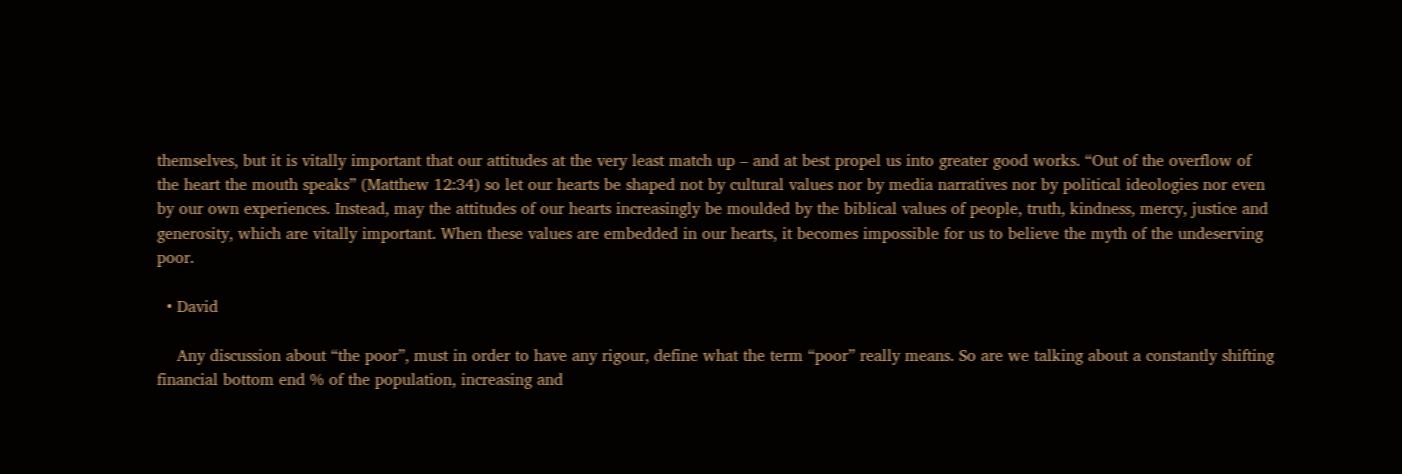themselves, but it is vitally important that our attitudes at the very least match up – and at best propel us into greater good works. “Out of the overflow of the heart the mouth speaks” (Matthew 12:34) so let our hearts be shaped not by cultural values nor by media narratives nor by political ideologies nor even by our own experiences. Instead, may the attitudes of our hearts increasingly be moulded by the biblical values of people, truth, kindness, mercy, justice and generosity, which are vitally important. When these values are embedded in our hearts, it becomes impossible for us to believe the myth of the undeserving poor.

  • David

    Any discussion about “the poor”, must in order to have any rigour, define what the term “poor” really means. So are we talking about a constantly shifting financial bottom end % of the population, increasing and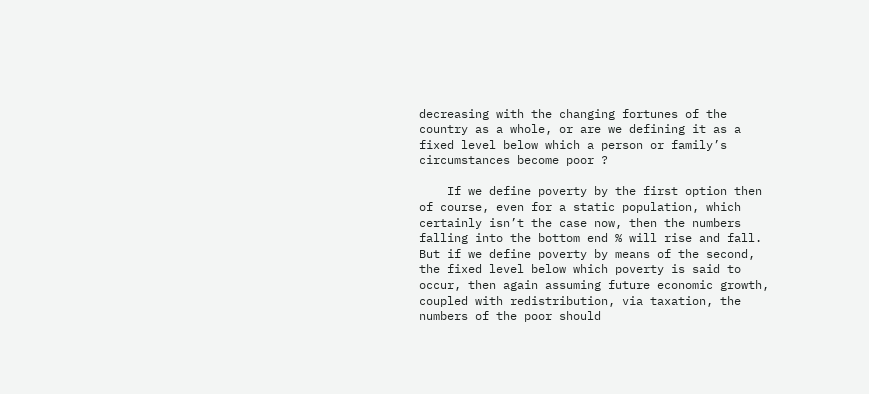decreasing with the changing fortunes of the country as a whole, or are we defining it as a fixed level below which a person or family’s circumstances become poor ?

    If we define poverty by the first option then of course, even for a static population, which certainly isn’t the case now, then the numbers falling into the bottom end % will rise and fall. But if we define poverty by means of the second, the fixed level below which poverty is said to occur, then again assuming future economic growth, coupled with redistribution, via taxation, the numbers of the poor should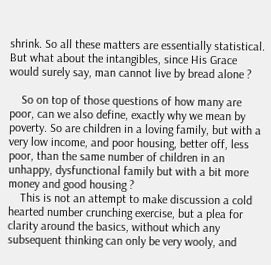shrink. So all these matters are essentially statistical. But what about the intangibles, since His Grace would surely say, man cannot live by bread alone ?

    So on top of those questions of how many are poor, can we also define, exactly why we mean by poverty. So are children in a loving family, but with a very low income, and poor housing, better off, less poor, than the same number of children in an unhappy, dysfunctional family but with a bit more money and good housing ?
    This is not an attempt to make discussion a cold hearted number crunching exercise, but a plea for clarity around the basics, without which any subsequent thinking can only be very wooly, and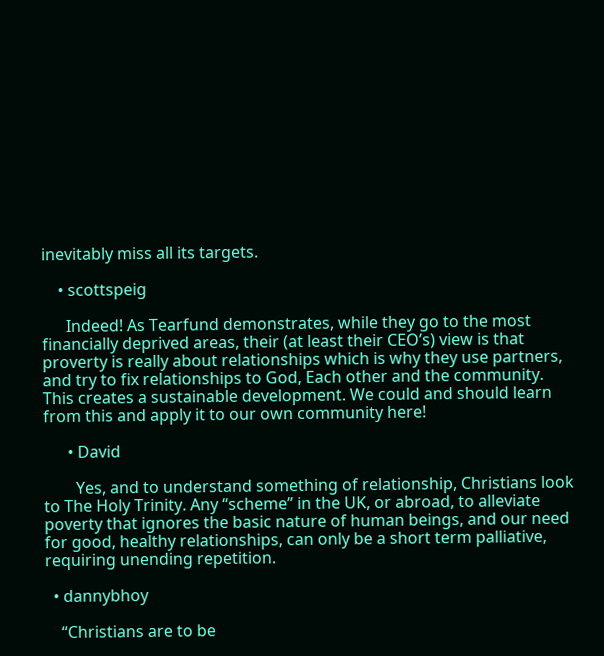inevitably miss all its targets.

    • scottspeig

      Indeed! As Tearfund demonstrates, while they go to the most financially deprived areas, their (at least their CEO’s) view is that proverty is really about relationships which is why they use partners, and try to fix relationships to God, Each other and the community. This creates a sustainable development. We could and should learn from this and apply it to our own community here!

      • David

        Yes, and to understand something of relationship, Christians look to The Holy Trinity. Any “scheme” in the UK, or abroad, to alleviate poverty that ignores the basic nature of human beings, and our need for good, healthy relationships, can only be a short term palliative, requiring unending repetition.

  • dannybhoy

    “Christians are to be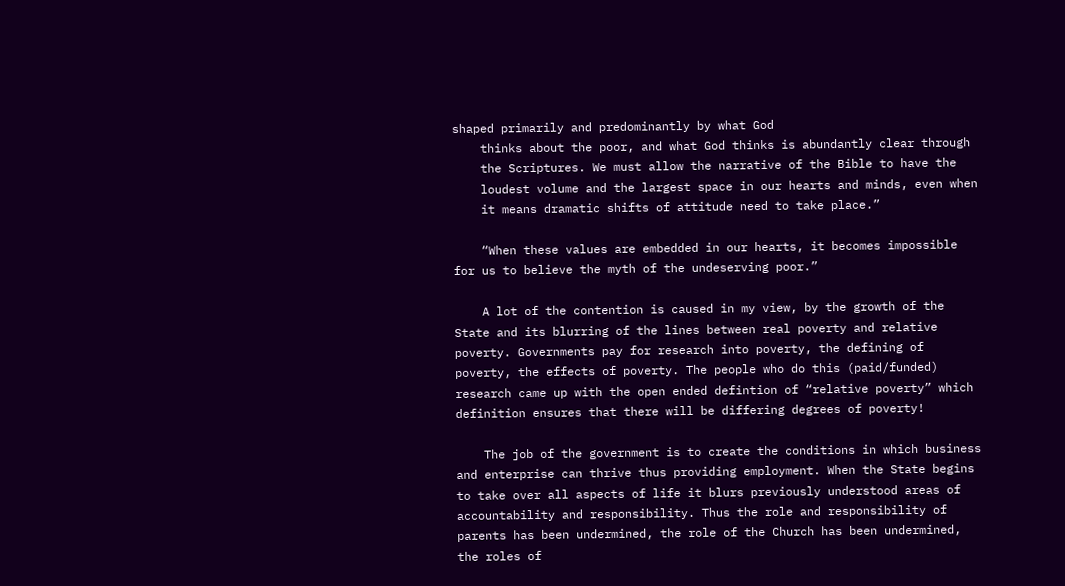shaped primarily and predominantly by what God
    thinks about the poor, and what God thinks is abundantly clear through
    the Scriptures. We must allow the narrative of the Bible to have the
    loudest volume and the largest space in our hearts and minds, even when
    it means dramatic shifts of attitude need to take place.”

    “When these values are embedded in our hearts, it becomes impossible for us to believe the myth of the undeserving poor.”

    A lot of the contention is caused in my view, by the growth of the State and its blurring of the lines between real poverty and relative poverty. Governments pay for research into poverty, the defining of poverty, the effects of poverty. The people who do this (paid/funded) research came up with the open ended defintion of “relative poverty” which definition ensures that there will be differing degrees of poverty!

    The job of the government is to create the conditions in which business and enterprise can thrive thus providing employment. When the State begins to take over all aspects of life it blurs previously understood areas of accountability and responsibility. Thus the role and responsibility of parents has been undermined, the role of the Church has been undermined, the roles of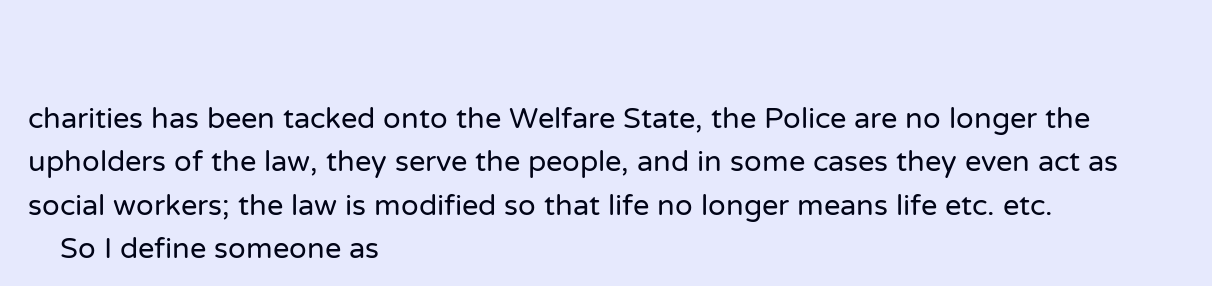charities has been tacked onto the Welfare State, the Police are no longer the upholders of the law, they serve the people, and in some cases they even act as social workers; the law is modified so that life no longer means life etc. etc.
    So I define someone as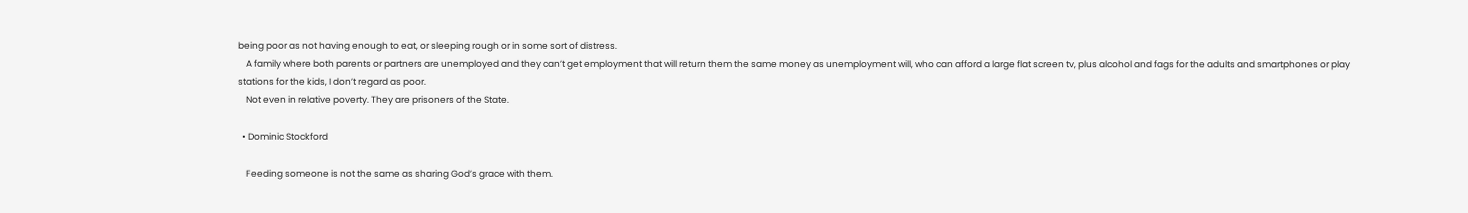being poor as not having enough to eat, or sleeping rough or in some sort of distress.
    A family where both parents or partners are unemployed and they can’t get employment that will return them the same money as unemployment will, who can afford a large flat screen tv, plus alcohol and fags for the adults and smartphones or play stations for the kids, I don’t regard as poor.
    Not even in relative poverty. They are prisoners of the State.

  • Dominic Stockford

    Feeding someone is not the same as sharing God’s grace with them.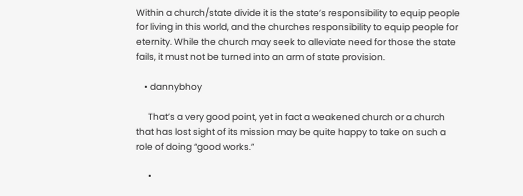Within a church/state divide it is the state’s responsibility to equip people for living in this world, and the churches responsibility to equip people for eternity. While the church may seek to alleviate need for those the state fails, it must not be turned into an arm of state provision.

    • dannybhoy

      That’s a very good point, yet in fact a weakened church or a church that has lost sight of its mission may be quite happy to take on such a role of doing “good works.”

      •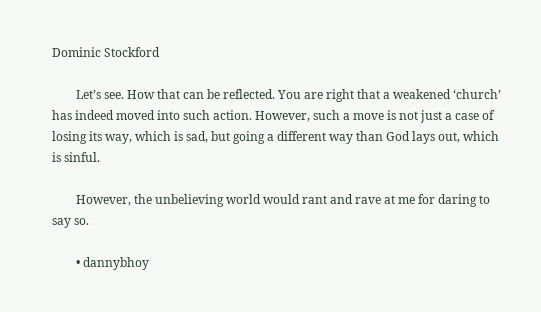Dominic Stockford

        Let’s see. How that can be reflected. You are right that a weakened ‘church’ has indeed moved into such action. However, such a move is not just a case of losing its way, which is sad, but going a different way than God lays out, which is sinful.

        However, the unbelieving world would rant and rave at me for daring to say so.

        • dannybhoy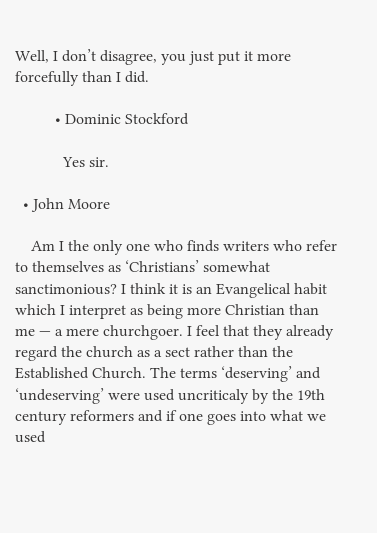Well, I don’t disagree, you just put it more forcefully than I did.

          • Dominic Stockford

            Yes sir.

  • John Moore

    Am I the only one who finds writers who refer to themselves as ‘Christians’ somewhat sanctimonious? I think it is an Evangelical habit which I interpret as being more Christian than me — a mere churchgoer. I feel that they already regard the church as a sect rather than the Established Church. The terms ‘deserving’ and ‘undeserving’ were used uncriticaly by the 19th century reformers and if one goes into what we used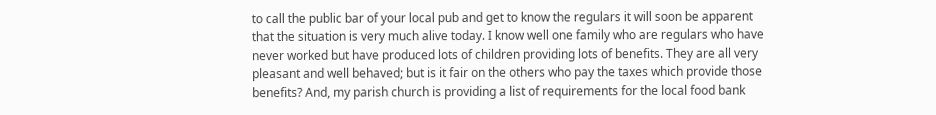to call the public bar of your local pub and get to know the regulars it will soon be apparent that the situation is very much alive today. I know well one family who are regulars who have never worked but have produced lots of children providing lots of benefits. They are all very pleasant and well behaved; but is it fair on the others who pay the taxes which provide those benefits? And, my parish church is providing a list of requirements for the local food bank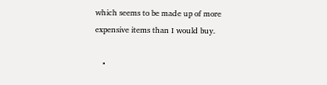which seems to be made up of more expensive items than I would buy.

    •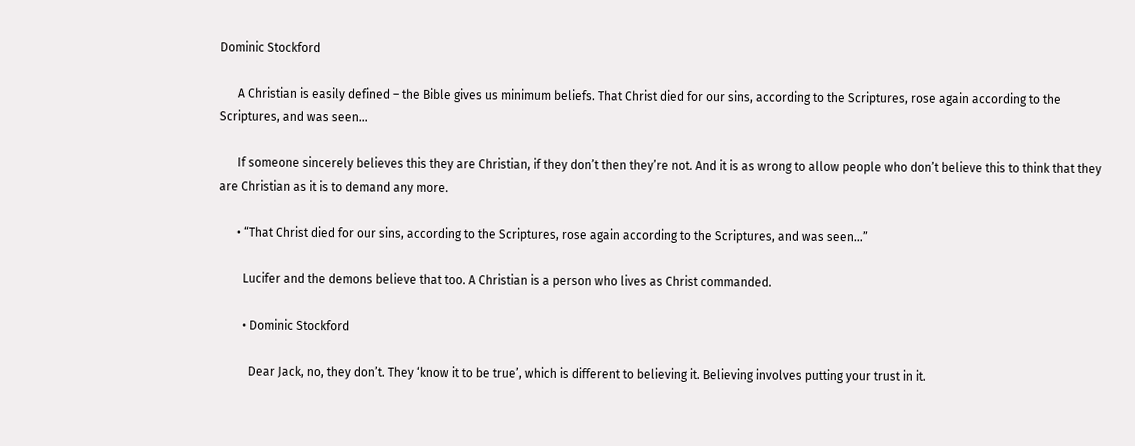Dominic Stockford

      A Christian is easily defined – the Bible gives us minimum beliefs. That Christ died for our sins, according to the Scriptures, rose again according to the Scriptures, and was seen…

      If someone sincerely believes this they are Christian, if they don’t then they’re not. And it is as wrong to allow people who don’t believe this to think that they are Christian as it is to demand any more.

      • “That Christ died for our sins, according to the Scriptures, rose again according to the Scriptures, and was seen…”

        Lucifer and the demons believe that too. A Christian is a person who lives as Christ commanded.

        • Dominic Stockford

          Dear Jack, no, they don’t. They ‘know it to be true’, which is different to believing it. Believing involves putting your trust in it.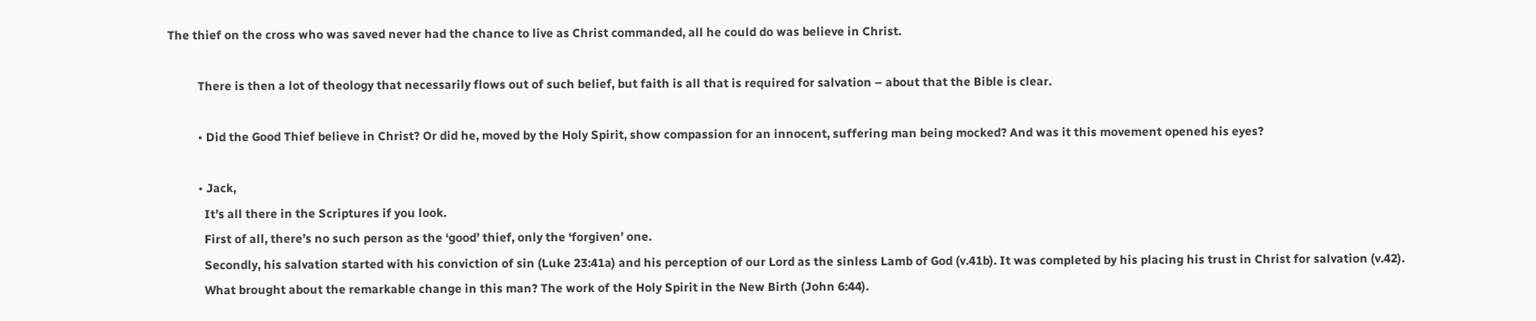The thief on the cross who was saved never had the chance to live as Christ commanded, all he could do was believe in Christ.

          There is then a lot of theology that necessarily flows out of such belief, but faith is all that is required for salvation – about that the Bible is clear.

          • Did the Good Thief believe in Christ? Or did he, moved by the Holy Spirit, show compassion for an innocent, suffering man being mocked? And was it this movement opened his eyes?

          • Jack,
            It’s all there in the Scriptures if you look.
            First of all, there’s no such person as the ‘good’ thief, only the ‘forgiven’ one.
            Secondly, his salvation started with his conviction of sin (Luke 23:41a) and his perception of our Lord as the sinless Lamb of God (v.41b). It was completed by his placing his trust in Christ for salvation (v.42).
            What brought about the remarkable change in this man? The work of the Holy Spirit in the New Birth (John 6:44).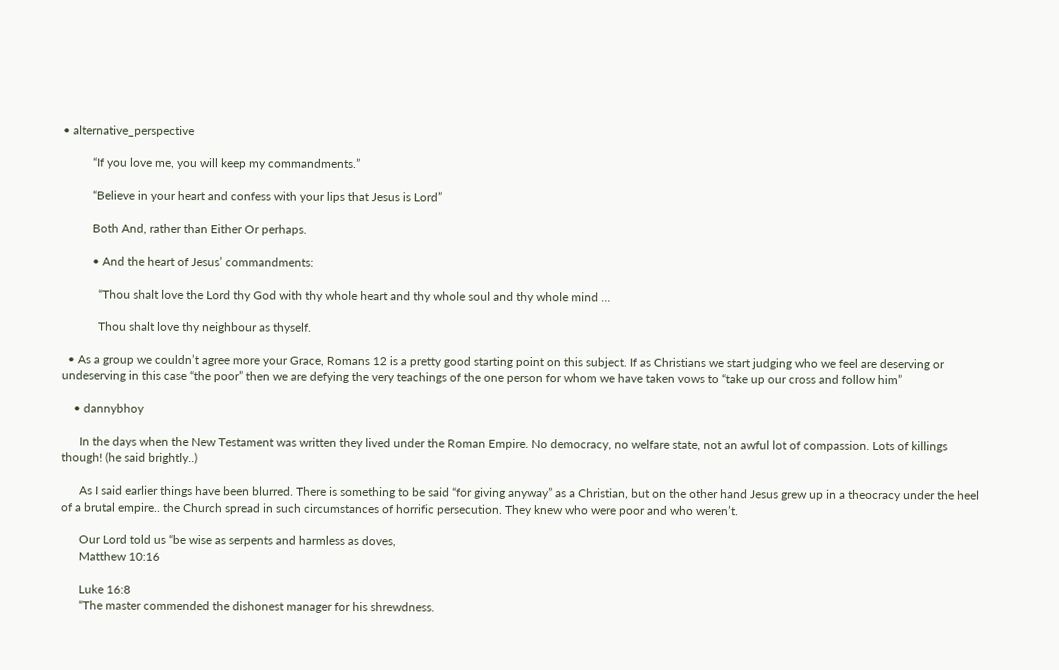• alternative_perspective

          “If you love me, you will keep my commandments.”

          “Believe in your heart and confess with your lips that Jesus is Lord”

          Both And, rather than Either Or perhaps.

          • And the heart of Jesus’ commandments:

            “Thou shalt love the Lord thy God with thy whole heart and thy whole soul and thy whole mind …

            Thou shalt love thy neighbour as thyself.

  • As a group we couldn’t agree more your Grace, Romans 12 is a pretty good starting point on this subject. If as Christians we start judging who we feel are deserving or undeserving in this case “the poor” then we are defying the very teachings of the one person for whom we have taken vows to “take up our cross and follow him”

    • dannybhoy

      In the days when the New Testament was written they lived under the Roman Empire. No democracy, no welfare state, not an awful lot of compassion. Lots of killings though! (he said brightly..)

      As I said earlier things have been blurred. There is something to be said “for giving anyway” as a Christian, but on the other hand Jesus grew up in a theocracy under the heel of a brutal empire.. the Church spread in such circumstances of horrific persecution. They knew who were poor and who weren’t.

      Our Lord told us “be wise as serpents and harmless as doves,
      Matthew 10:16

      Luke 16:8
      “The master commended the dishonest manager for his shrewdness.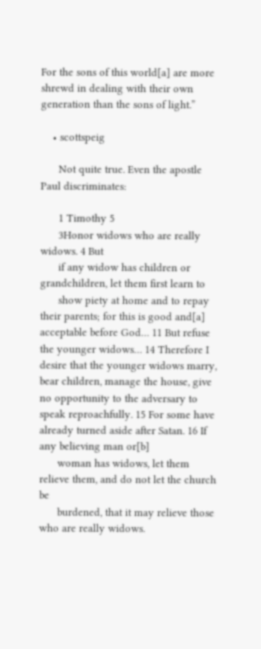For the sons of this world[a] are more shrewd in dealing with their own generation than the sons of light.”

    • scottspeig

      Not quite true. Even the apostle Paul discriminates:

      1 Timothy 5
      3Honor widows who are really widows. 4 But
      if any widow has children or grandchildren, let them first learn to
      show piety at home and to repay their parents; for this is good and[a] acceptable before God… 11 But refuse the younger widows… 14 Therefore I desire that the younger widows marry, bear children, manage the house, give no opportunity to the adversary to speak reproachfully. 15 For some have already turned aside after Satan. 16 If any believing man or[b]
      woman has widows, let them relieve them, and do not let the church be
      burdened, that it may relieve those who are really widows.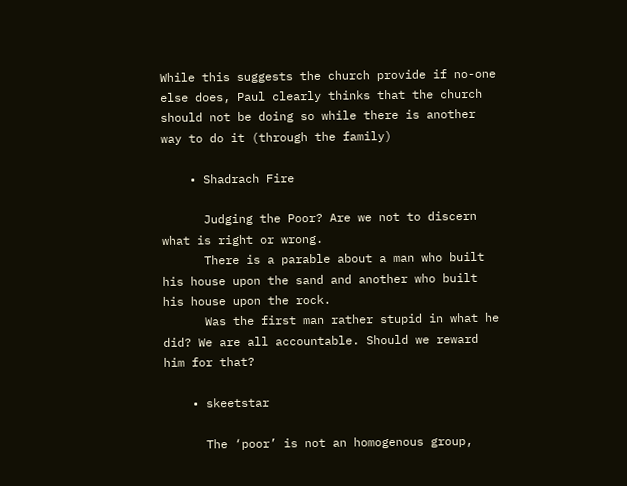While this suggests the church provide if no-one else does, Paul clearly thinks that the church should not be doing so while there is another way to do it (through the family)

    • Shadrach Fire

      Judging the Poor? Are we not to discern what is right or wrong.
      There is a parable about a man who built his house upon the sand and another who built his house upon the rock.
      Was the first man rather stupid in what he did? We are all accountable. Should we reward him for that?

    • skeetstar

      The ‘poor’ is not an homogenous group,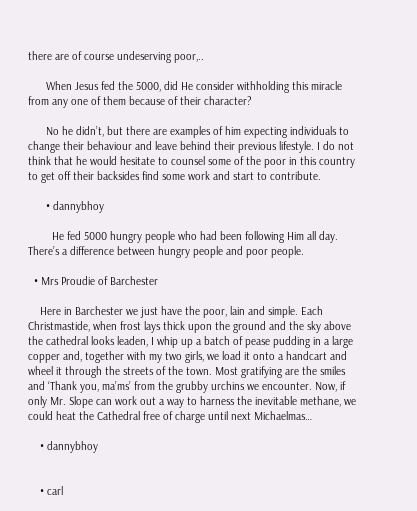there are of course undeserving poor,..

      When Jesus fed the 5000, did He consider withholding this miracle from any one of them because of their character?

      No he didn’t, but there are examples of him expecting individuals to change their behaviour and leave behind their previous lifestyle. I do not think that he would hesitate to counsel some of the poor in this country to get off their backsides find some work and start to contribute.

      • dannybhoy

        He fed 5000 hungry people who had been following Him all day. There’s a difference between hungry people and poor people.

  • Mrs Proudie of Barchester

    Here in Barchester we just have the poor, lain and simple. Each Christmastide, when frost lays thick upon the ground and the sky above the cathedral looks leaden, I whip up a batch of pease pudding in a large copper and, together with my two girls, we load it onto a handcart and wheel it through the streets of the town. Most gratifying are the smiles and ‘Thank you, ma’ms’ from the grubby urchins we encounter. Now, if only Mr. Slope can work out a way to harness the inevitable methane, we could heat the Cathedral free of charge until next Michaelmas…

    • dannybhoy


    • carl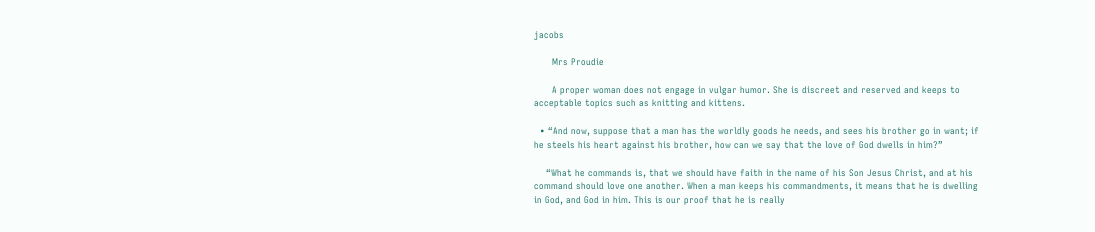jacobs

      Mrs Proudie

      A proper woman does not engage in vulgar humor. She is discreet and reserved and keeps to acceptable topics such as knitting and kittens.

  • “And now, suppose that a man has the worldly goods he needs, and sees his brother go in want; if he steels his heart against his brother, how can we say that the love of God dwells in him?”

    “What he commands is, that we should have faith in the name of his Son Jesus Christ, and at his command should love one another. When a man keeps his commandments, it means that he is dwelling in God, and God in him. This is our proof that he is really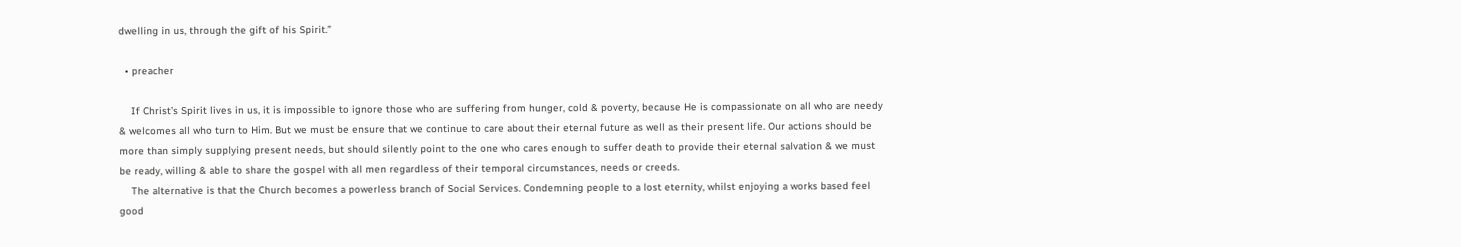dwelling in us, through the gift of his Spirit.”

  • preacher

    If Christ’s Spirit lives in us, it is impossible to ignore those who are suffering from hunger, cold & poverty, because He is compassionate on all who are needy & welcomes all who turn to Him. But we must be ensure that we continue to care about their eternal future as well as their present life. Our actions should be more than simply supplying present needs, but should silently point to the one who cares enough to suffer death to provide their eternal salvation & we must be ready, willing & able to share the gospel with all men regardless of their temporal circumstances, needs or creeds.
    The alternative is that the Church becomes a powerless branch of Social Services. Condemning people to a lost eternity, whilst enjoying a works based feel good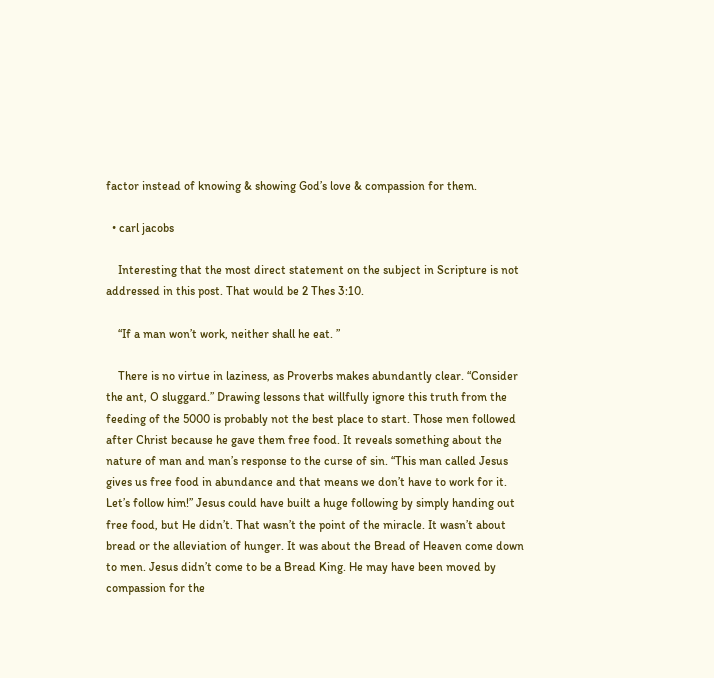factor instead of knowing & showing God’s love & compassion for them.

  • carl jacobs

    Interesting that the most direct statement on the subject in Scripture is not addressed in this post. That would be 2 Thes 3:10.

    “If a man won’t work, neither shall he eat. ”

    There is no virtue in laziness, as Proverbs makes abundantly clear. “Consider the ant, O sluggard.” Drawing lessons that willfully ignore this truth from the feeding of the 5000 is probably not the best place to start. Those men followed after Christ because he gave them free food. It reveals something about the nature of man and man’s response to the curse of sin. “This man called Jesus gives us free food in abundance and that means we don’t have to work for it. Let’s follow him!” Jesus could have built a huge following by simply handing out free food, but He didn’t. That wasn’t the point of the miracle. It wasn’t about bread or the alleviation of hunger. It was about the Bread of Heaven come down to men. Jesus didn’t come to be a Bread King. He may have been moved by compassion for the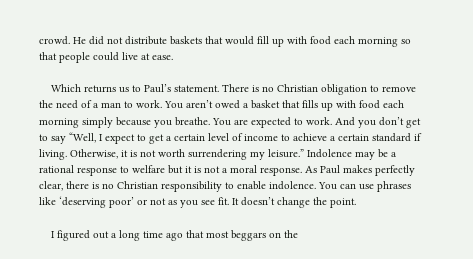crowd. He did not distribute baskets that would fill up with food each morning so that people could live at ease.

    Which returns us to Paul’s statement. There is no Christian obligation to remove the need of a man to work. You aren’t owed a basket that fills up with food each morning simply because you breathe. You are expected to work. And you don’t get to say “Well, I expect to get a certain level of income to achieve a certain standard if living. Otherwise, it is not worth surrendering my leisure.” Indolence may be a rational response to welfare but it is not a moral response. As Paul makes perfectly clear, there is no Christian responsibility to enable indolence. You can use phrases like ‘deserving poor’ or not as you see fit. It doesn’t change the point.

    I figured out a long time ago that most beggars on the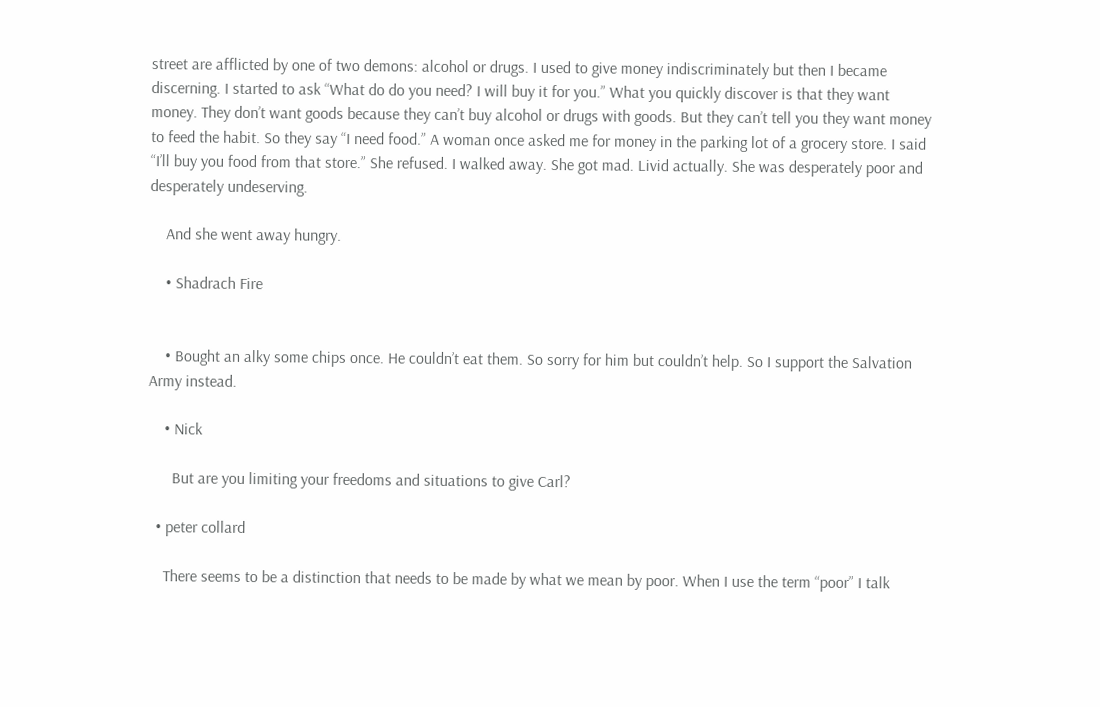street are afflicted by one of two demons: alcohol or drugs. I used to give money indiscriminately but then I became discerning. I started to ask “What do do you need? I will buy it for you.” What you quickly discover is that they want money. They don’t want goods because they can’t buy alcohol or drugs with goods. But they can’t tell you they want money to feed the habit. So they say “I need food.” A woman once asked me for money in the parking lot of a grocery store. I said “I’ll buy you food from that store.” She refused. I walked away. She got mad. Livid actually. She was desperately poor and desperately undeserving.

    And she went away hungry.

    • Shadrach Fire


    • Bought an alky some chips once. He couldn’t eat them. So sorry for him but couldn’t help. So I support the Salvation Army instead.

    • Nick

      But are you limiting your freedoms and situations to give Carl?

  • peter collard

    There seems to be a distinction that needs to be made by what we mean by poor. When I use the term “poor” I talk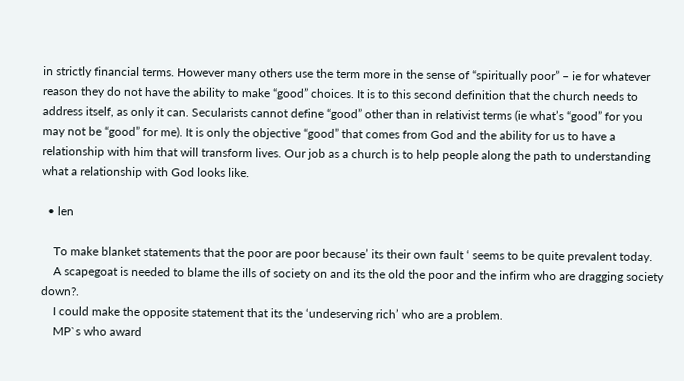in strictly financial terms. However many others use the term more in the sense of “spiritually poor” – ie for whatever reason they do not have the ability to make “good” choices. It is to this second definition that the church needs to address itself, as only it can. Secularists cannot define “good” other than in relativist terms (ie what’s “good” for you may not be “good” for me). It is only the objective “good” that comes from God and the ability for us to have a relationship with him that will transform lives. Our job as a church is to help people along the path to understanding what a relationship with God looks like.

  • len

    To make blanket statements that the poor are poor because’ its their own fault ‘ seems to be quite prevalent today.
    A scapegoat is needed to blame the ills of society on and its the old the poor and the infirm who are dragging society down?.
    I could make the opposite statement that its the ‘undeserving rich’ who are a problem.
    MP`s who award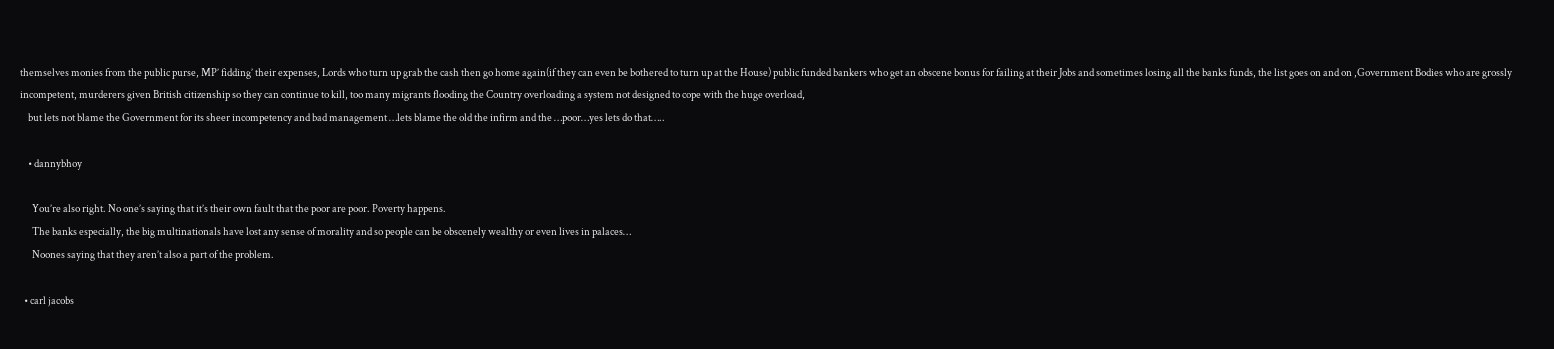themselves monies from the public purse, MP’ fidding’ their expenses, Lords who turn up grab the cash then go home again(if they can even be bothered to turn up at the House) public funded bankers who get an obscene bonus for failing at their Jobs and sometimes losing all the banks funds, the list goes on and on ,Government Bodies who are grossly incompetent, murderers given British citizenship so they can continue to kill, too many migrants flooding the Country overloading a system not designed to cope with the huge overload,
    but lets not blame the Government for its sheer incompetency and bad management …lets blame the old the infirm and the …poor…yes lets do that…..

    • dannybhoy

      You’re also right. No one’s saying that it’s their own fault that the poor are poor. Poverty happens.
      The banks especially, the big multinationals have lost any sense of morality and so people can be obscenely wealthy or even lives in palaces…
      Noones saying that they aren’t also a part of the problem.

  • carl jacobs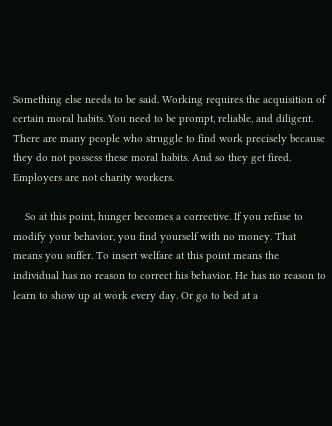Something else needs to be said. Working requires the acquisition of certain moral habits. You need to be prompt, reliable, and diligent. There are many people who struggle to find work precisely because they do not possess these moral habits. And so they get fired. Employers are not charity workers.

    So at this point, hunger becomes a corrective. If you refuse to modify your behavior, you find yourself with no money. That means you suffer. To insert welfare at this point means the individual has no reason to correct his behavior. He has no reason to learn to show up at work every day. Or go to bed at a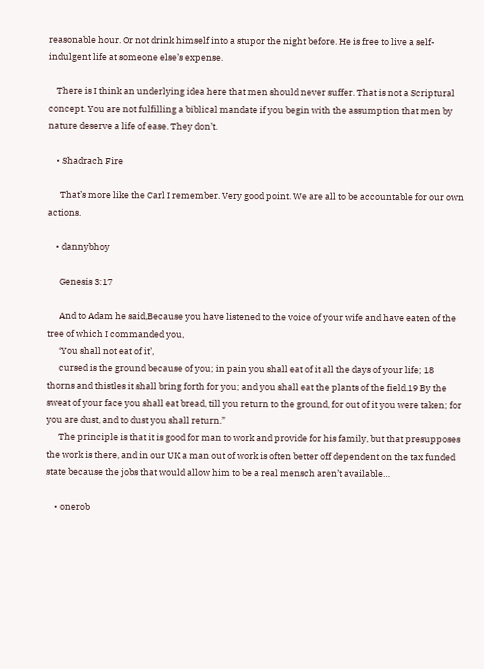reasonable hour. Or not drink himself into a stupor the night before. He is free to live a self-indulgent life at someone else’s expense.

    There is I think an underlying idea here that men should never suffer. That is not a Scriptural concept. You are not fulfilling a biblical mandate if you begin with the assumption that men by nature deserve a life of ease. They don’t.

    • Shadrach Fire

      That’s more like the Carl I remember. Very good point. We are all to be accountable for our own actions.

    • dannybhoy

      Genesis 3:17

      And to Adam he said,Because you have listened to the voice of your wife and have eaten of the tree of which I commanded you,
      ‘You shall not eat of it’,
      cursed is the ground because of you; in pain you shall eat of it all the days of your life; 18 thorns and thistles it shall bring forth for you; and you shall eat the plants of the field.19 By the sweat of your face you shall eat bread, till you return to the ground, for out of it you were taken; for you are dust, and to dust you shall return.”
      The principle is that it is good for man to work and provide for his family, but that presupposes the work is there, and in our UK a man out of work is often better off dependent on the tax funded state because the jobs that would allow him to be a real mensch aren’t available…

    • onerob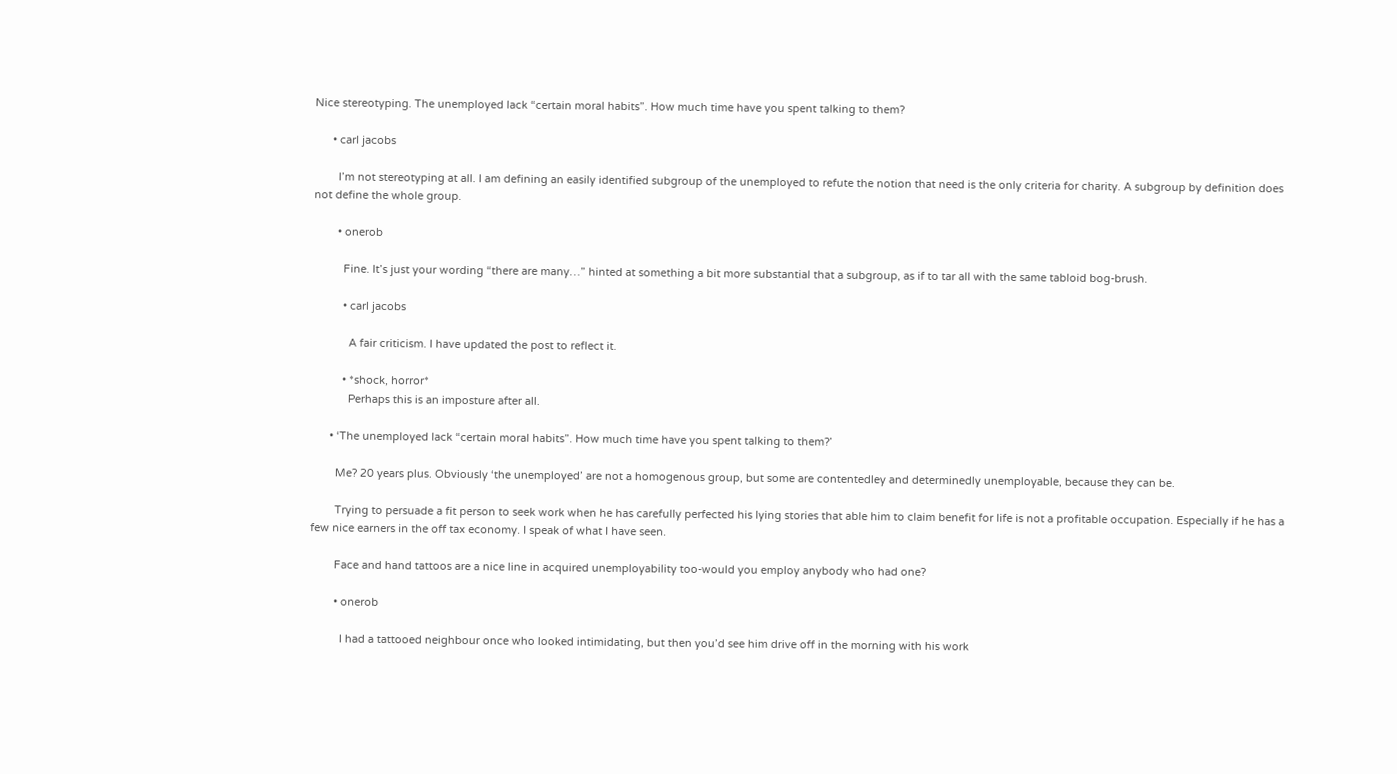Nice stereotyping. The unemployed lack “certain moral habits”. How much time have you spent talking to them?

      • carl jacobs

        I’m not stereotyping at all. I am defining an easily identified subgroup of the unemployed to refute the notion that need is the only criteria for charity. A subgroup by definition does not define the whole group.

        • onerob

          Fine. It’s just your wording “there are many…” hinted at something a bit more substantial that a subgroup, as if to tar all with the same tabloid bog-brush.

          • carl jacobs

            A fair criticism. I have updated the post to reflect it.

          • *shock, horror*
            Perhaps this is an imposture after all.

      • ‘The unemployed lack “certain moral habits”. How much time have you spent talking to them?’

        Me? 20 years plus. Obviously ‘the unemployed’ are not a homogenous group, but some are contentedley and determinedly unemployable, because they can be.

        Trying to persuade a fit person to seek work when he has carefully perfected his lying stories that able him to claim benefit for life is not a profitable occupation. Especially if he has a few nice earners in the off tax economy. I speak of what I have seen.

        Face and hand tattoos are a nice line in acquired unemployability too-would you employ anybody who had one?

        • onerob

          I had a tattooed neighbour once who looked intimidating, but then you’d see him drive off in the morning with his work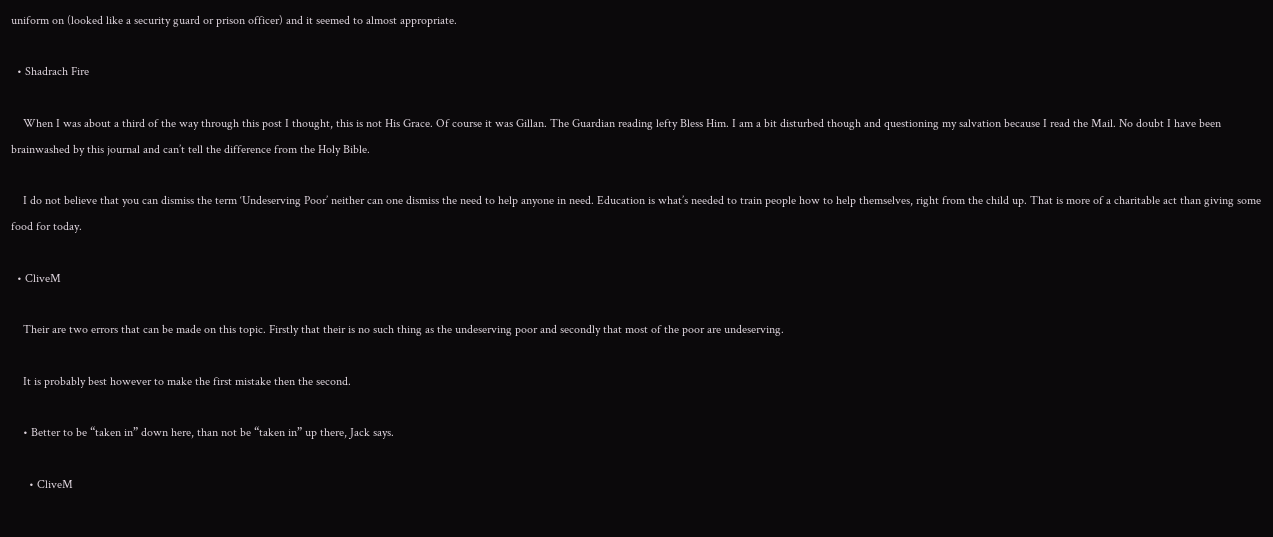uniform on (looked like a security guard or prison officer) and it seemed to almost appropriate.

  • Shadrach Fire

    When I was about a third of the way through this post I thought, this is not His Grace. Of course it was Gillan. The Guardian reading lefty Bless Him. I am a bit disturbed though and questioning my salvation because I read the Mail. No doubt I have been brainwashed by this journal and can’t tell the difference from the Holy Bible.

    I do not believe that you can dismiss the term ‘Undeserving Poor’ neither can one dismiss the need to help anyone in need. Education is what’s needed to train people how to help themselves, right from the child up. That is more of a charitable act than giving some food for today.

  • CliveM

    Their are two errors that can be made on this topic. Firstly that their is no such thing as the undeserving poor and secondly that most of the poor are undeserving.

    It is probably best however to make the first mistake then the second.

    • Better to be “taken in” down here, than not be “taken in” up there, Jack says.

      • CliveM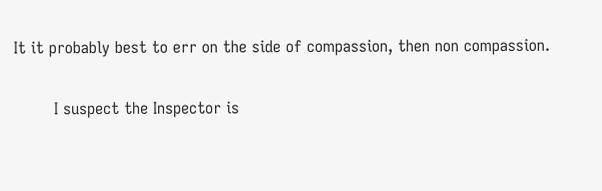It it probably best to err on the side of compassion, then non compassion.

        I suspect the Inspector is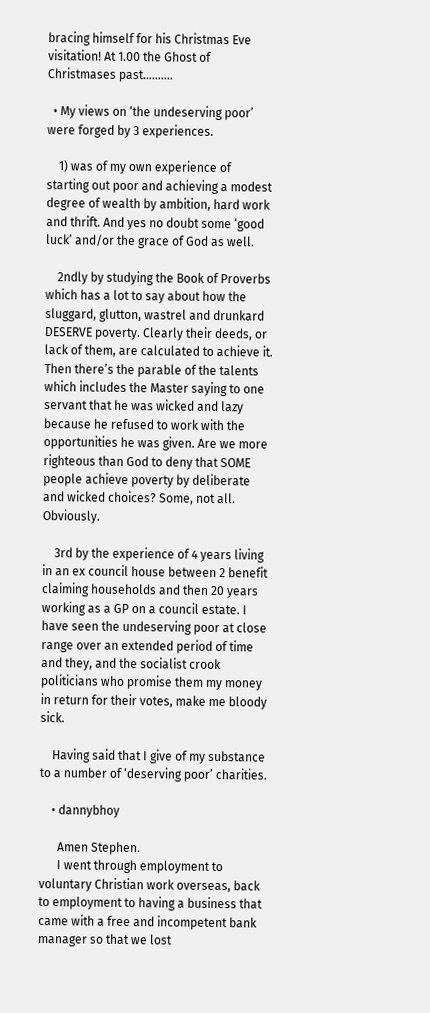bracing himself for his Christmas Eve visitation! At 1.00 the Ghost of Christmases past……….

  • My views on ‘the undeserving poor’ were forged by 3 experiences.

    1) was of my own experience of starting out poor and achieving a modest degree of wealth by ambition, hard work and thrift. And yes no doubt some ‘good luck’ and/or the grace of God as well.

    2ndly by studying the Book of Proverbs which has a lot to say about how the sluggard, glutton, wastrel and drunkard DESERVE poverty. Clearly their deeds, or lack of them, are calculated to achieve it. Then there’s the parable of the talents which includes the Master saying to one servant that he was wicked and lazy because he refused to work with the opportunities he was given. Are we more righteous than God to deny that SOME people achieve poverty by deliberate and wicked choices? Some, not all. Obviously.

    3rd by the experience of 4 years living in an ex council house between 2 benefit claiming households and then 20 years working as a GP on a council estate. I have seen the undeserving poor at close range over an extended period of time and they, and the socialist crook politicians who promise them my money in return for their votes, make me bloody sick.

    Having said that I give of my substance to a number of ‘deserving poor’ charities.

    • dannybhoy

      Amen Stephen.
      I went through employment to voluntary Christian work overseas, back to employment to having a business that came with a free and incompetent bank manager so that we lost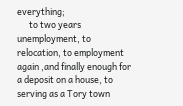everything;
      to two years unemployment, to relocation, to employment again ,and finally enough for a deposit on a house, to serving as a Tory town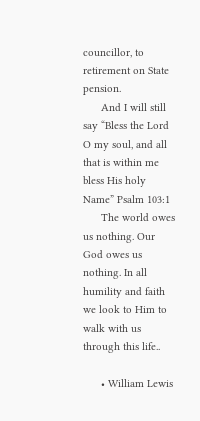councillor, to retirement on State pension.
      And I will still say “Bless the Lord O my soul, and all that is within me bless His holy Name” Psalm 103:1
      The world owes us nothing. Our God owes us nothing. In all humility and faith we look to Him to walk with us through this life..

      • William Lewis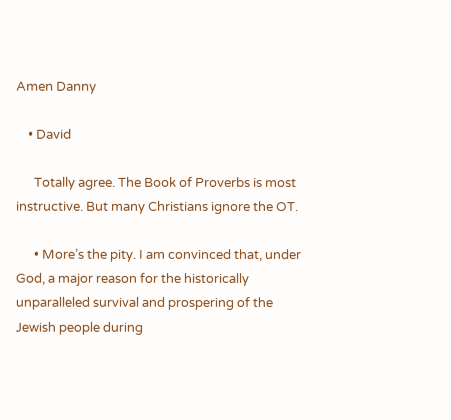Amen Danny

    • David

      Totally agree. The Book of Proverbs is most instructive. But many Christians ignore the OT.

      • More’s the pity. I am convinced that, under God, a major reason for the historically unparalleled survival and prospering of the Jewish people during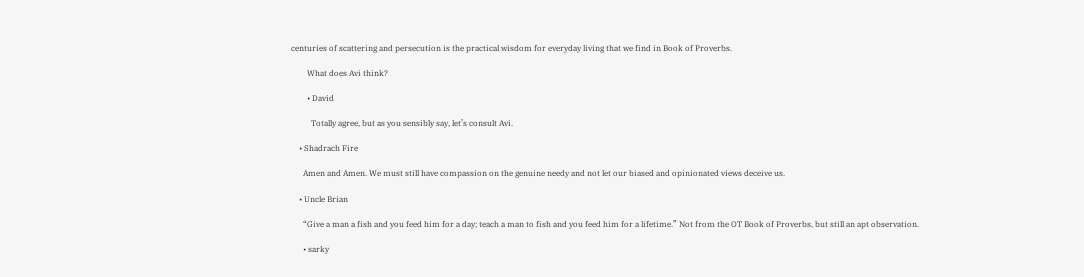centuries of scattering and persecution is the practical wisdom for everyday living that we find in Book of Proverbs.

        What does Avi think?

        • David

          Totally agree, but as you sensibly say, let’s consult Avi.

    • Shadrach Fire

      Amen and Amen. We must still have compassion on the genuine needy and not let our biased and opinionated views deceive us.

    • Uncle Brian

      “Give a man a fish and you feed him for a day; teach a man to fish and you feed him for a lifetime.” Not from the OT Book of Proverbs, but still an apt observation.

      • sarky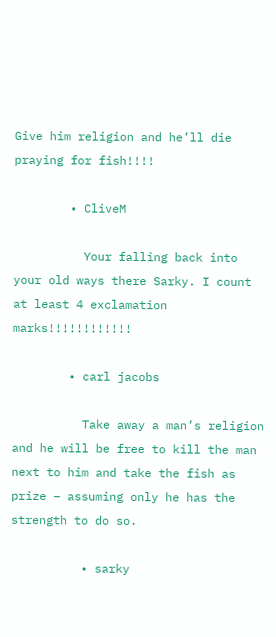Give him religion and he’ll die praying for fish!!!!

        • CliveM

          Your falling back into your old ways there Sarky. I count at least 4 exclamation marks!!!!!!!!!!!!

        • carl jacobs

          Take away a man’s religion and he will be free to kill the man next to him and take the fish as prize – assuming only he has the strength to do so.

          • sarky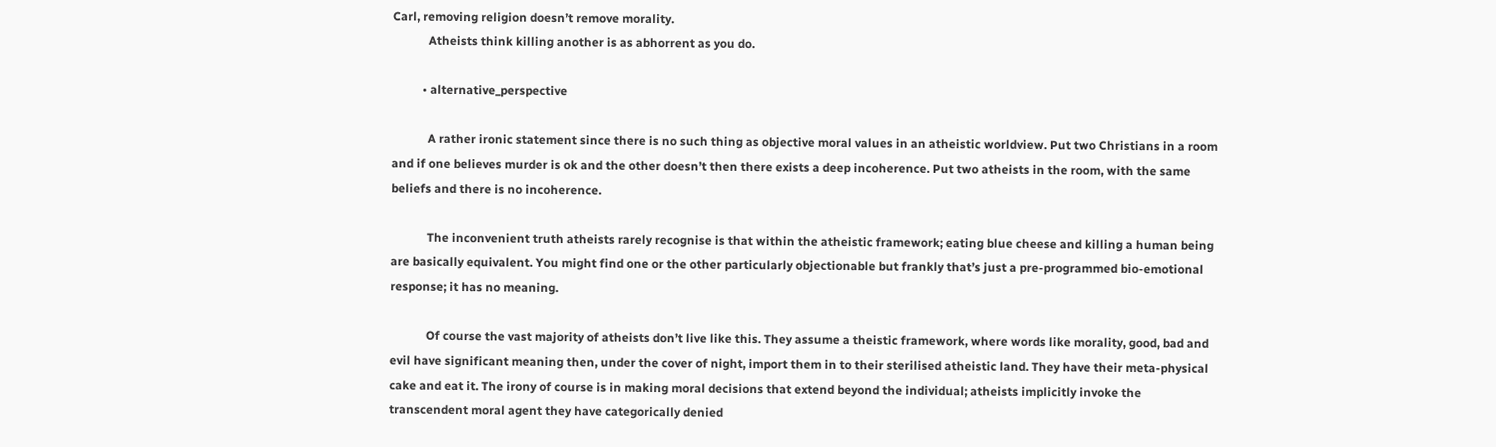Carl, removing religion doesn’t remove morality.
            Atheists think killing another is as abhorrent as you do.

          • alternative_perspective

            A rather ironic statement since there is no such thing as objective moral values in an atheistic worldview. Put two Christians in a room and if one believes murder is ok and the other doesn’t then there exists a deep incoherence. Put two atheists in the room, with the same beliefs and there is no incoherence.

            The inconvenient truth atheists rarely recognise is that within the atheistic framework; eating blue cheese and killing a human being are basically equivalent. You might find one or the other particularly objectionable but frankly that’s just a pre-programmed bio-emotional response; it has no meaning.

            Of course the vast majority of atheists don’t live like this. They assume a theistic framework, where words like morality, good, bad and evil have significant meaning then, under the cover of night, import them in to their sterilised atheistic land. They have their meta-physical cake and eat it. The irony of course is in making moral decisions that extend beyond the individual; atheists implicitly invoke the transcendent moral agent they have categorically denied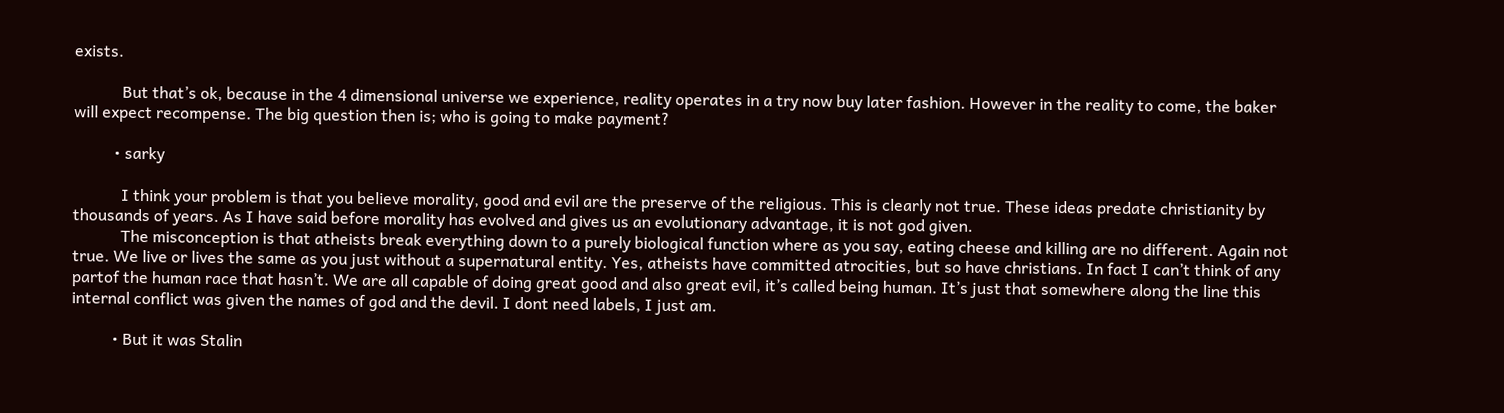exists.

            But that’s ok, because in the 4 dimensional universe we experience, reality operates in a try now buy later fashion. However in the reality to come, the baker will expect recompense. The big question then is; who is going to make payment?

          • sarky

            I think your problem is that you believe morality, good and evil are the preserve of the religious. This is clearly not true. These ideas predate christianity by thousands of years. As I have said before morality has evolved and gives us an evolutionary advantage, it is not god given.
            The misconception is that atheists break everything down to a purely biological function where as you say, eating cheese and killing are no different. Again not true. We live or lives the same as you just without a supernatural entity. Yes, atheists have committed atrocities, but so have christians. In fact I can’t think of any partof the human race that hasn’t. We are all capable of doing great good and also great evil, it’s called being human. It’s just that somewhere along the line this internal conflict was given the names of god and the devil. I dont need labels, I just am.

          • But it was Stalin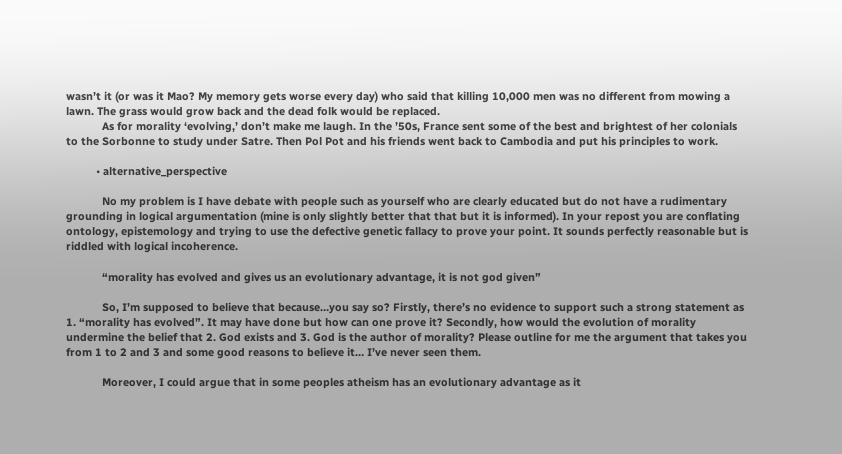wasn’t it (or was it Mao? My memory gets worse every day) who said that killing 10,000 men was no different from mowing a lawn. The grass would grow back and the dead folk would be replaced.
            As for morality ‘evolving,’ don’t make me laugh. In the ’50s, France sent some of the best and brightest of her colonials to the Sorbonne to study under Satre. Then Pol Pot and his friends went back to Cambodia and put his principles to work.

          • alternative_perspective

            No my problem is I have debate with people such as yourself who are clearly educated but do not have a rudimentary grounding in logical argumentation (mine is only slightly better that that but it is informed). In your repost you are conflating ontology, epistemology and trying to use the defective genetic fallacy to prove your point. It sounds perfectly reasonable but is riddled with logical incoherence.

            “morality has evolved and gives us an evolutionary advantage, it is not god given”

            So, I’m supposed to believe that because…you say so? Firstly, there’s no evidence to support such a strong statement as 1. “morality has evolved”. It may have done but how can one prove it? Secondly, how would the evolution of morality undermine the belief that 2. God exists and 3. God is the author of morality? Please outline for me the argument that takes you from 1 to 2 and 3 and some good reasons to believe it… I’ve never seen them.

            Moreover, I could argue that in some peoples atheism has an evolutionary advantage as it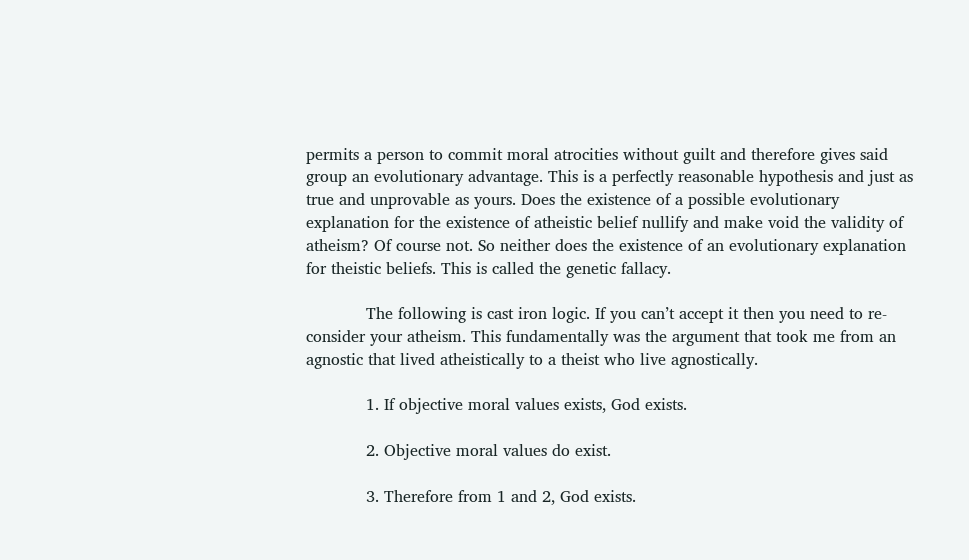permits a person to commit moral atrocities without guilt and therefore gives said group an evolutionary advantage. This is a perfectly reasonable hypothesis and just as true and unprovable as yours. Does the existence of a possible evolutionary explanation for the existence of atheistic belief nullify and make void the validity of atheism? Of course not. So neither does the existence of an evolutionary explanation for theistic beliefs. This is called the genetic fallacy.

            The following is cast iron logic. If you can’t accept it then you need to re-consider your atheism. This fundamentally was the argument that took me from an agnostic that lived atheistically to a theist who live agnostically.

            1. If objective moral values exists, God exists.

            2. Objective moral values do exist.

            3. Therefore from 1 and 2, God exists.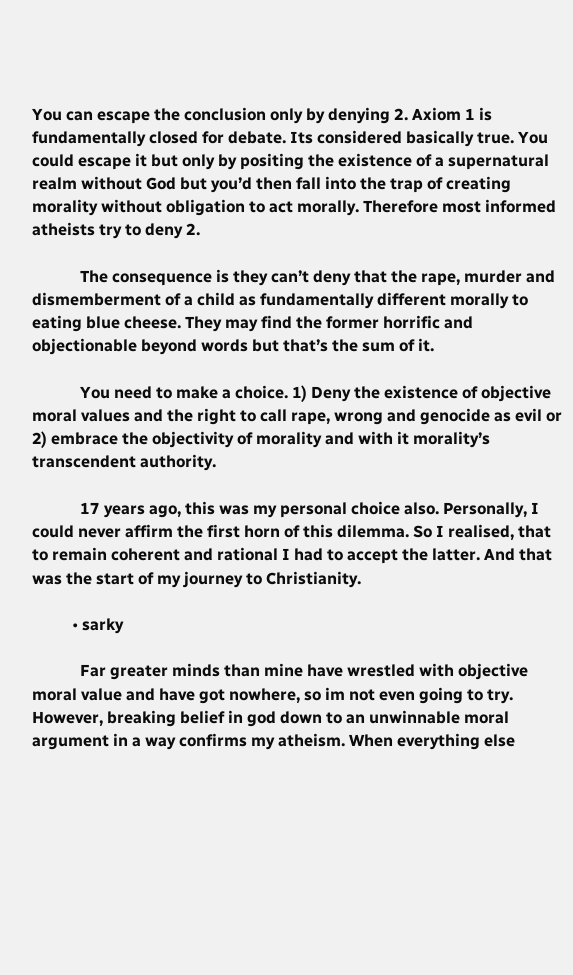You can escape the conclusion only by denying 2. Axiom 1 is fundamentally closed for debate. Its considered basically true. You could escape it but only by positing the existence of a supernatural realm without God but you’d then fall into the trap of creating morality without obligation to act morally. Therefore most informed atheists try to deny 2.

            The consequence is they can’t deny that the rape, murder and dismemberment of a child as fundamentally different morally to eating blue cheese. They may find the former horrific and objectionable beyond words but that’s the sum of it.

            You need to make a choice. 1) Deny the existence of objective moral values and the right to call rape, wrong and genocide as evil or 2) embrace the objectivity of morality and with it morality’s transcendent authority.

            17 years ago, this was my personal choice also. Personally, I could never affirm the first horn of this dilemma. So I realised, that to remain coherent and rational I had to accept the latter. And that was the start of my journey to Christianity.

          • sarky

            Far greater minds than mine have wrestled with objective moral value and have got nowhere, so im not even going to try. However, breaking belief in god down to an unwinnable moral argument in a way confirms my atheism. When everything else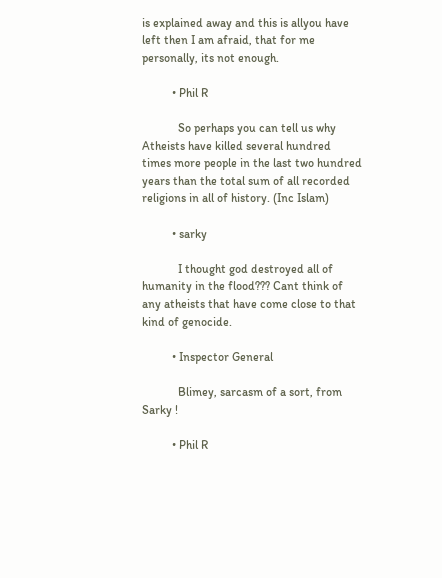is explained away and this is allyou have left then I am afraid, that for me personally, its not enough.

          • Phil R

            So perhaps you can tell us why Atheists have killed several hundred times more people in the last two hundred years than the total sum of all recorded religions in all of history. (Inc Islam)

          • sarky

            I thought god destroyed all of humanity in the flood??? Cant think of any atheists that have come close to that kind of genocide.

          • Inspector General

            Blimey, sarcasm of a sort, from Sarky !

          • Phil R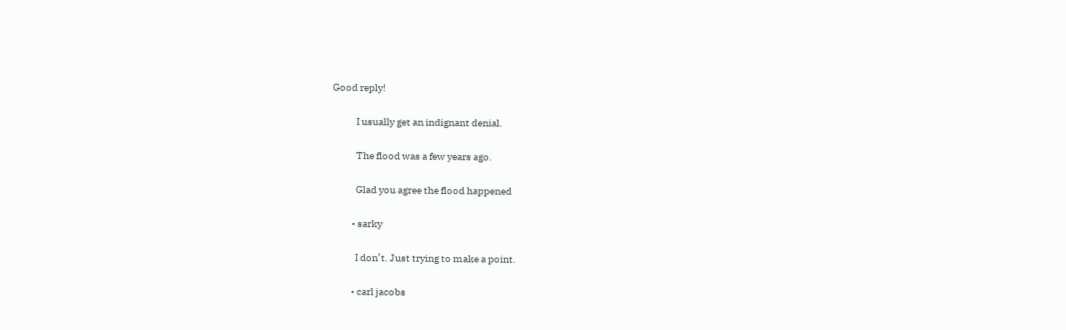Good reply!

            I usually get an indignant denial.

            The flood was a few years ago.

            Glad you agree the flood happened

          • sarky

            I don’t. Just trying to make a point.

          • carl jacobs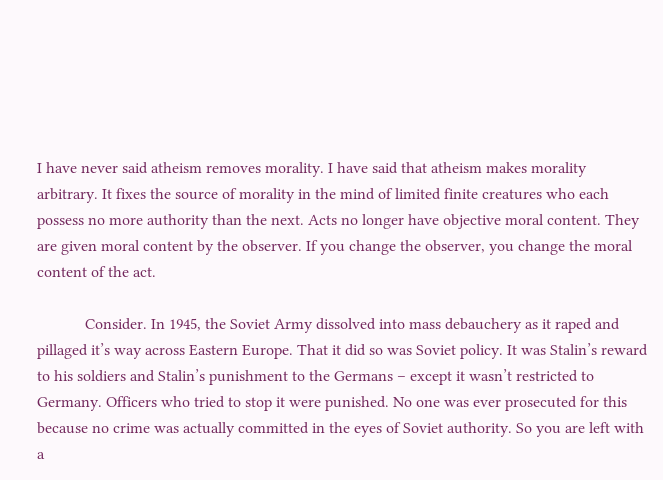I have never said atheism removes morality. I have said that atheism makes morality arbitrary. It fixes the source of morality in the mind of limited finite creatures who each possess no more authority than the next. Acts no longer have objective moral content. They are given moral content by the observer. If you change the observer, you change the moral content of the act.

            Consider. In 1945, the Soviet Army dissolved into mass debauchery as it raped and pillaged it’s way across Eastern Europe. That it did so was Soviet policy. It was Stalin’s reward to his soldiers and Stalin’s punishment to the Germans – except it wasn’t restricted to Germany. Officers who tried to stop it were punished. No one was ever prosecuted for this because no crime was actually committed in the eyes of Soviet authority. So you are left with a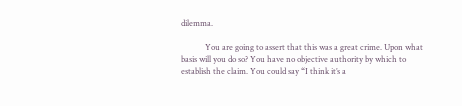dilemma.

            You are going to assert that this was a great crime. Upon what basis will you do so? You have no objective authority by which to establish the claim. You could say “I think it’s a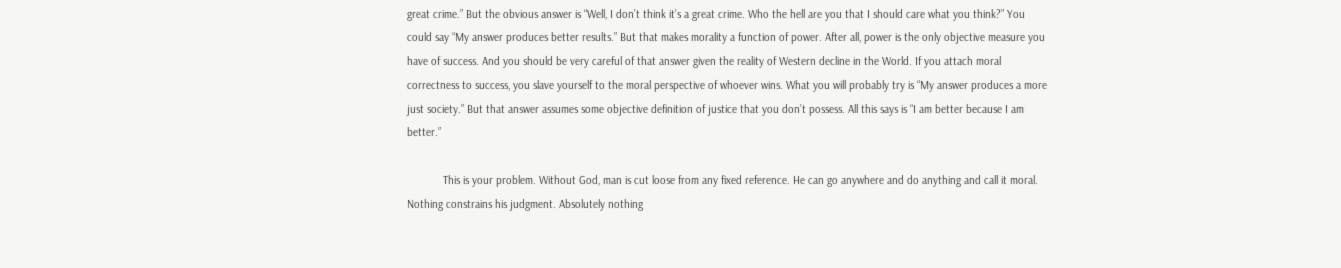great crime.” But the obvious answer is “Well, I don’t think it’s a great crime. Who the hell are you that I should care what you think?” You could say “My answer produces better results.” But that makes morality a function of power. After all, power is the only objective measure you have of success. And you should be very careful of that answer given the reality of Western decline in the World. If you attach moral correctness to success, you slave yourself to the moral perspective of whoever wins. What you will probably try is “My answer produces a more just society.” But that answer assumes some objective definition of justice that you don’t possess. All this says is “I am better because I am better.”

            This is your problem. Without God, man is cut loose from any fixed reference. He can go anywhere and do anything and call it moral. Nothing constrains his judgment. Absolutely nothing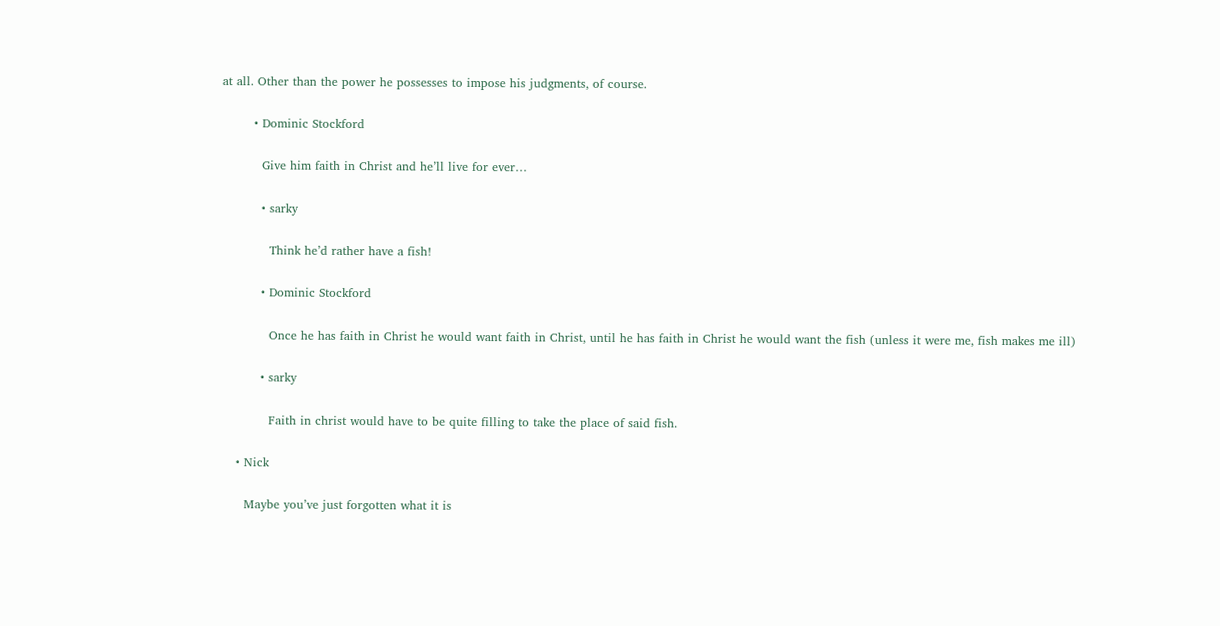at all. Other than the power he possesses to impose his judgments, of course.

        • Dominic Stockford

          Give him faith in Christ and he’ll live for ever…

          • sarky

            Think he’d rather have a fish!

          • Dominic Stockford

            Once he has faith in Christ he would want faith in Christ, until he has faith in Christ he would want the fish (unless it were me, fish makes me ill)

          • sarky

            Faith in christ would have to be quite filling to take the place of said fish.

    • Nick

      Maybe you’ve just forgotten what it is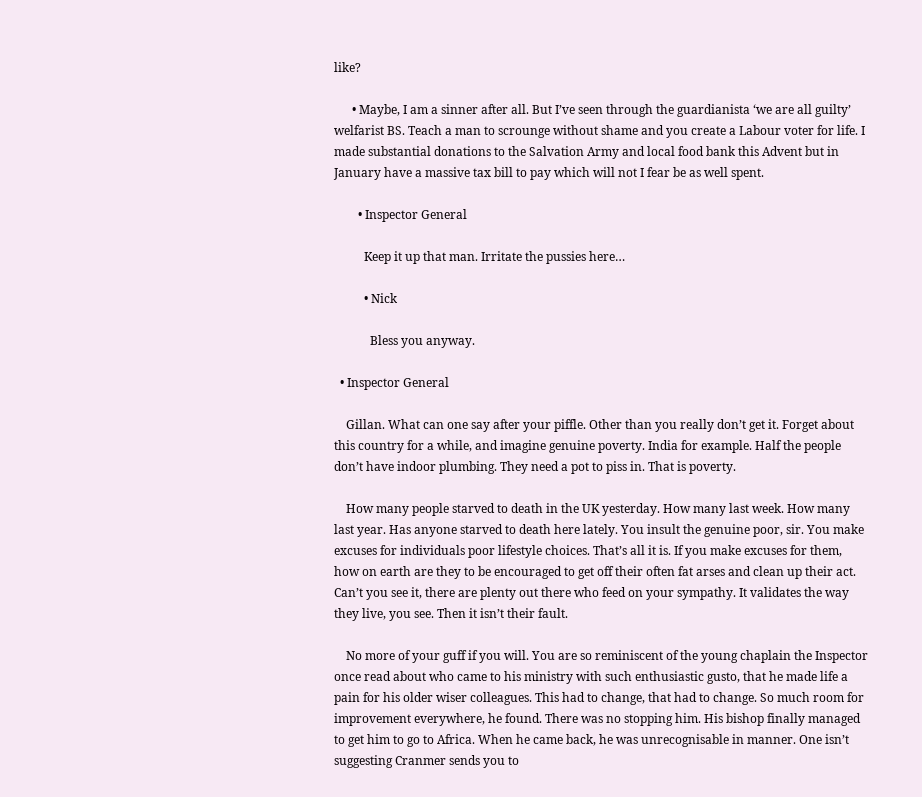like?

      • Maybe, I am a sinner after all. But I’ve seen through the guardianista ‘we are all guilty’ welfarist BS. Teach a man to scrounge without shame and you create a Labour voter for life. I made substantial donations to the Salvation Army and local food bank this Advent but in January have a massive tax bill to pay which will not I fear be as well spent.

        • Inspector General

          Keep it up that man. Irritate the pussies here…

          • Nick

            Bless you anyway.

  • Inspector General

    Gillan. What can one say after your piffle. Other than you really don’t get it. Forget about this country for a while, and imagine genuine poverty. India for example. Half the people don’t have indoor plumbing. They need a pot to piss in. That is poverty.

    How many people starved to death in the UK yesterday. How many last week. How many last year. Has anyone starved to death here lately. You insult the genuine poor, sir. You make excuses for individuals poor lifestyle choices. That’s all it is. If you make excuses for them, how on earth are they to be encouraged to get off their often fat arses and clean up their act. Can’t you see it, there are plenty out there who feed on your sympathy. It validates the way they live, you see. Then it isn’t their fault.

    No more of your guff if you will. You are so reminiscent of the young chaplain the Inspector once read about who came to his ministry with such enthusiastic gusto, that he made life a pain for his older wiser colleagues. This had to change, that had to change. So much room for improvement everywhere, he found. There was no stopping him. His bishop finally managed to get him to go to Africa. When he came back, he was unrecognisable in manner. One isn’t suggesting Cranmer sends you to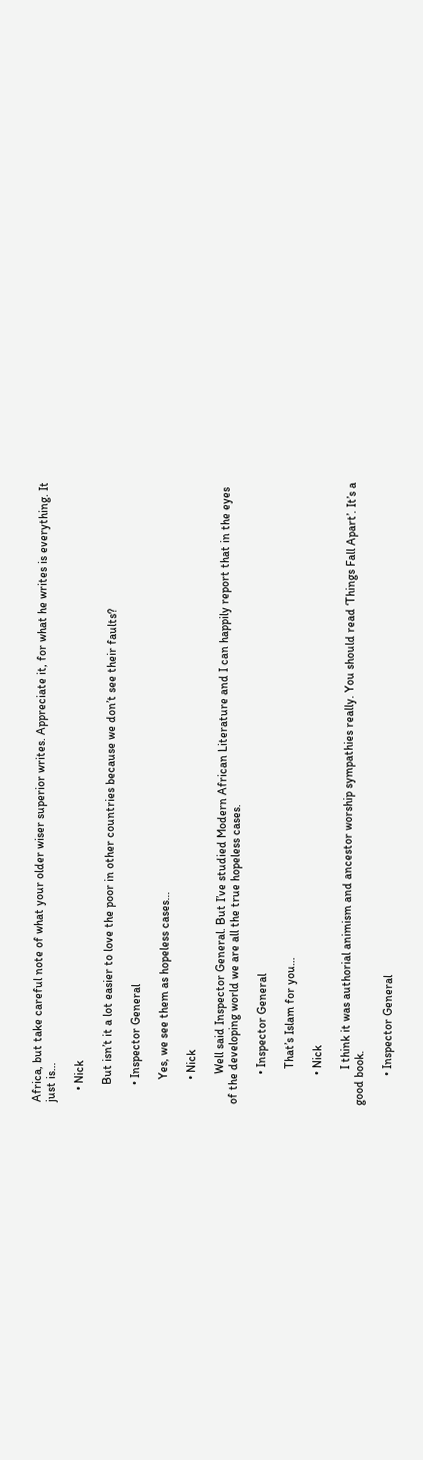Africa, but take careful note of what your older wiser superior writes. Appreciate it, for what he writes is everything. It just is…

    • Nick

      But isn’t it a lot easier to love the poor in other countries because we don’t see their faults?

      • Inspector General

        Yes, we see them as hopeless cases…

        • Nick

          Well said Inspector General. But I’ve studied Modern African Literature and I can happily report that in the eyes of the developing world we are all the true hopeless cases.

          • Inspector General

            That’s Islam for you…

          • Nick

            I think it was authorial animism and ancestor worship sympathies really. You should read ‘Things Fall Apart’. It’s a good book.

          • Inspector General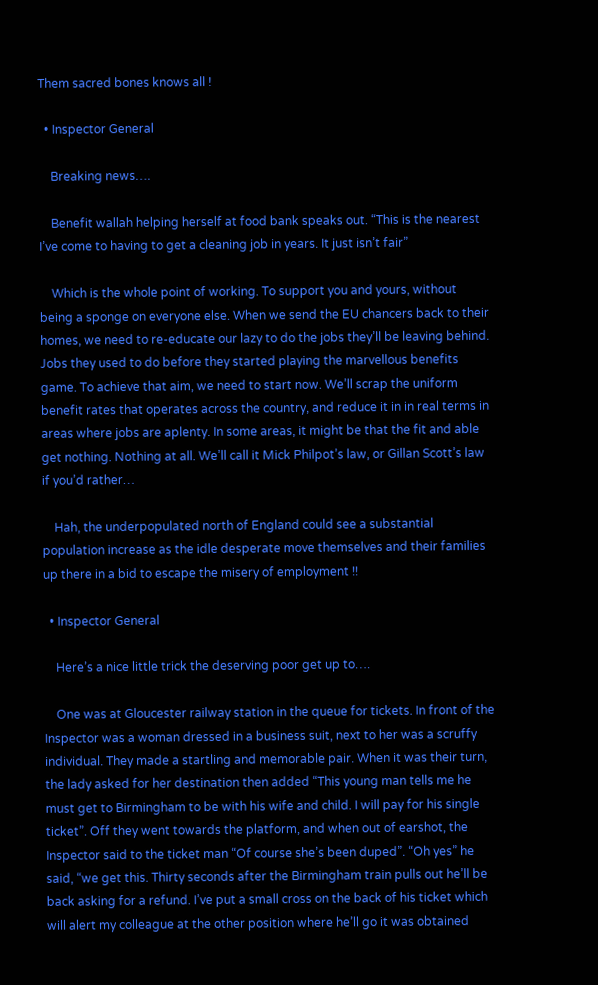Them sacred bones knows all !

  • Inspector General

    Breaking news….

    Benefit wallah helping herself at food bank speaks out. “This is the nearest I’ve come to having to get a cleaning job in years. It just isn’t fair”

    Which is the whole point of working. To support you and yours, without being a sponge on everyone else. When we send the EU chancers back to their homes, we need to re-educate our lazy to do the jobs they’ll be leaving behind. Jobs they used to do before they started playing the marvellous benefits game. To achieve that aim, we need to start now. We’ll scrap the uniform benefit rates that operates across the country, and reduce it in in real terms in areas where jobs are aplenty. In some areas, it might be that the fit and able get nothing. Nothing at all. We’ll call it Mick Philpot’s law, or Gillan Scott’s law if you’d rather…

    Hah, the underpopulated north of England could see a substantial population increase as the idle desperate move themselves and their families up there in a bid to escape the misery of employment !!

  • Inspector General

    Here’s a nice little trick the deserving poor get up to….

    One was at Gloucester railway station in the queue for tickets. In front of the Inspector was a woman dressed in a business suit, next to her was a scruffy individual. They made a startling and memorable pair. When it was their turn, the lady asked for her destination then added “This young man tells me he must get to Birmingham to be with his wife and child. I will pay for his single ticket”. Off they went towards the platform, and when out of earshot, the Inspector said to the ticket man “Of course she’s been duped”. “Oh yes” he said, “we get this. Thirty seconds after the Birmingham train pulls out he’ll be back asking for a refund. I’ve put a small cross on the back of his ticket which will alert my colleague at the other position where he’ll go it was obtained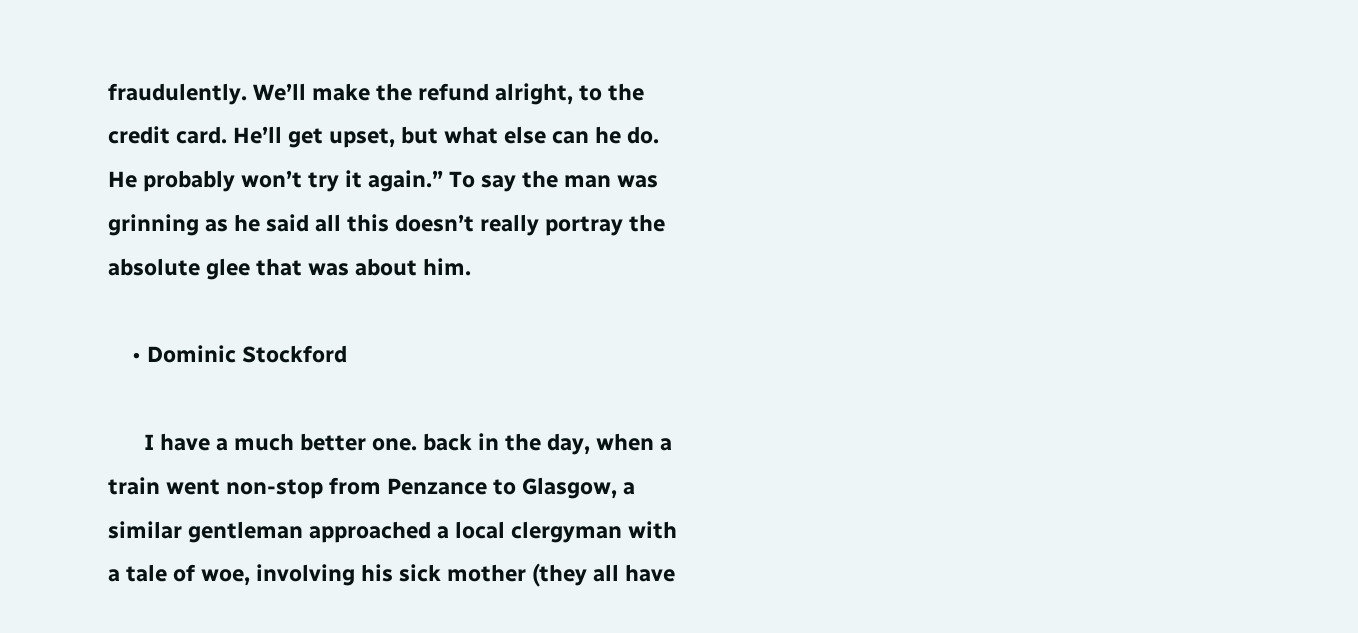fraudulently. We’ll make the refund alright, to the credit card. He’ll get upset, but what else can he do. He probably won’t try it again.” To say the man was grinning as he said all this doesn’t really portray the absolute glee that was about him.

    • Dominic Stockford

      I have a much better one. back in the day, when a train went non-stop from Penzance to Glasgow, a similar gentleman approached a local clergyman with a tale of woe, involving his sick mother (they all have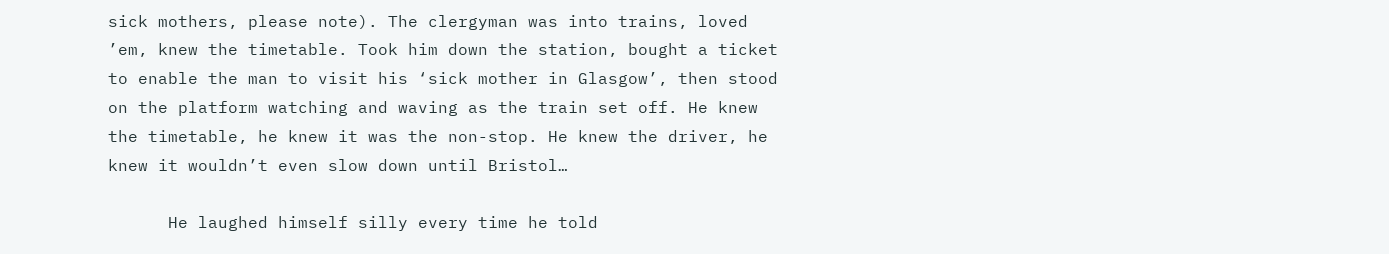sick mothers, please note). The clergyman was into trains, loved ’em, knew the timetable. Took him down the station, bought a ticket to enable the man to visit his ‘sick mother in Glasgow’, then stood on the platform watching and waving as the train set off. He knew the timetable, he knew it was the non-stop. He knew the driver, he knew it wouldn’t even slow down until Bristol…

      He laughed himself silly every time he told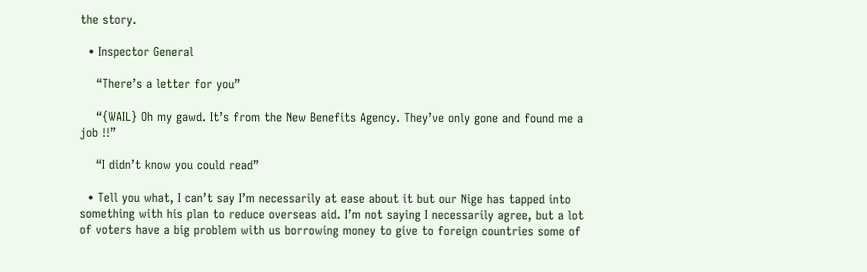the story.

  • Inspector General

    “There’s a letter for you”

    “{WAIL} Oh my gawd. It’s from the New Benefits Agency. They’ve only gone and found me a job !!”

    “I didn’t know you could read”

  • Tell you what, I can’t say I’m necessarily at ease about it but our Nige has tapped into something with his plan to reduce overseas aid. I’m not saying I necessarily agree, but a lot of voters have a big problem with us borrowing money to give to foreign countries some of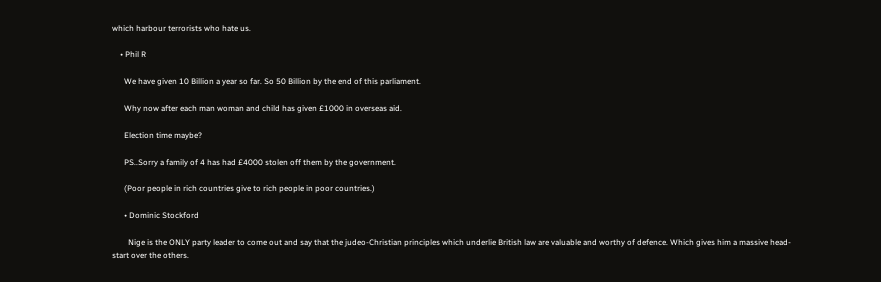which harbour terrorists who hate us.

    • Phil R

      We have given 10 Billion a year so far. So 50 Billion by the end of this parliament.

      Why now after each man woman and child has given £1000 in overseas aid.

      Election time maybe?

      PS..Sorry a family of 4 has had £4000 stolen off them by the government.

      (Poor people in rich countries give to rich people in poor countries.)

      • Dominic Stockford

        Nige is the ONLY party leader to come out and say that the judeo-Christian principles which underlie British law are valuable and worthy of defence. Which gives him a massive head-start over the others.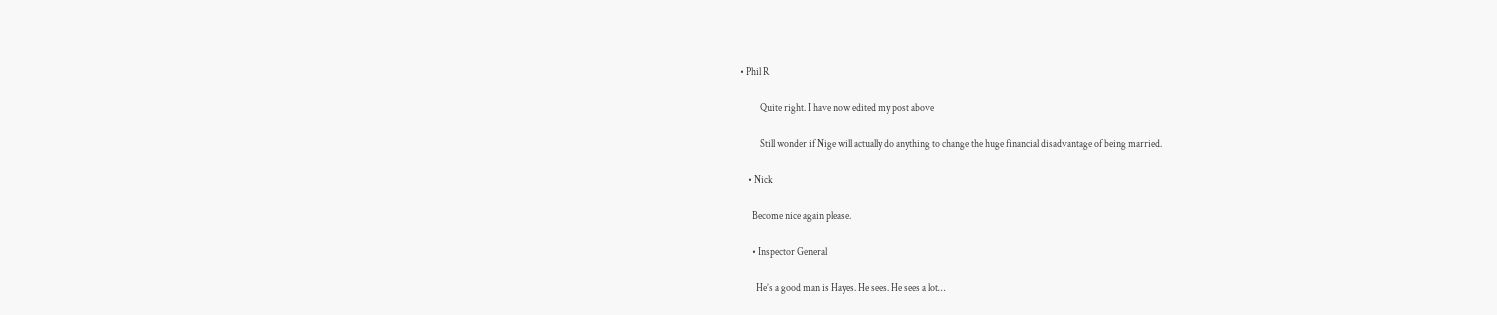• Phil R

          Quite right. I have now edited my post above

          Still wonder if Nige will actually do anything to change the huge financial disadvantage of being married.

    • Nick

      Become nice again please.

      • Inspector General

        He’s a good man is Hayes. He sees. He sees a lot…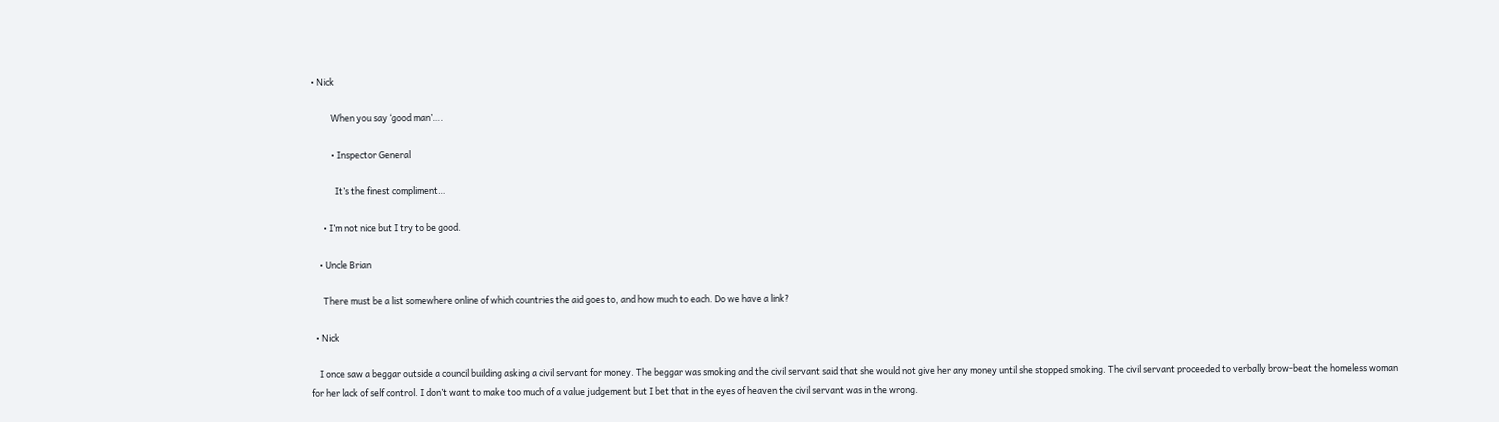• Nick

          When you say ‘good man’….

          • Inspector General

            It’s the finest compliment…

      • I’m not nice but I try to be good.

    • Uncle Brian

      There must be a list somewhere online of which countries the aid goes to, and how much to each. Do we have a link?

  • Nick

    I once saw a beggar outside a council building asking a civil servant for money. The beggar was smoking and the civil servant said that she would not give her any money until she stopped smoking. The civil servant proceeded to verbally brow-beat the homeless woman for her lack of self control. I don’t want to make too much of a value judgement but I bet that in the eyes of heaven the civil servant was in the wrong.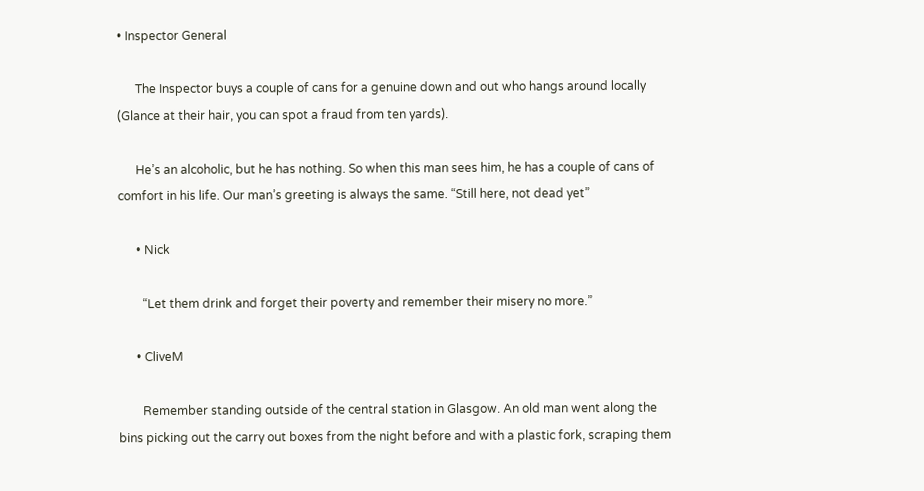• Inspector General

      The Inspector buys a couple of cans for a genuine down and out who hangs around locally (Glance at their hair, you can spot a fraud from ten yards).

      He’s an alcoholic, but he has nothing. So when this man sees him, he has a couple of cans of comfort in his life. Our man’s greeting is always the same. “Still here, not dead yet”

      • Nick

        “Let them drink and forget their poverty and remember their misery no more.”

      • CliveM

        Remember standing outside of the central station in Glasgow. An old man went along the bins picking out the carry out boxes from the night before and with a plastic fork, scraping them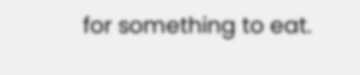for something to eat.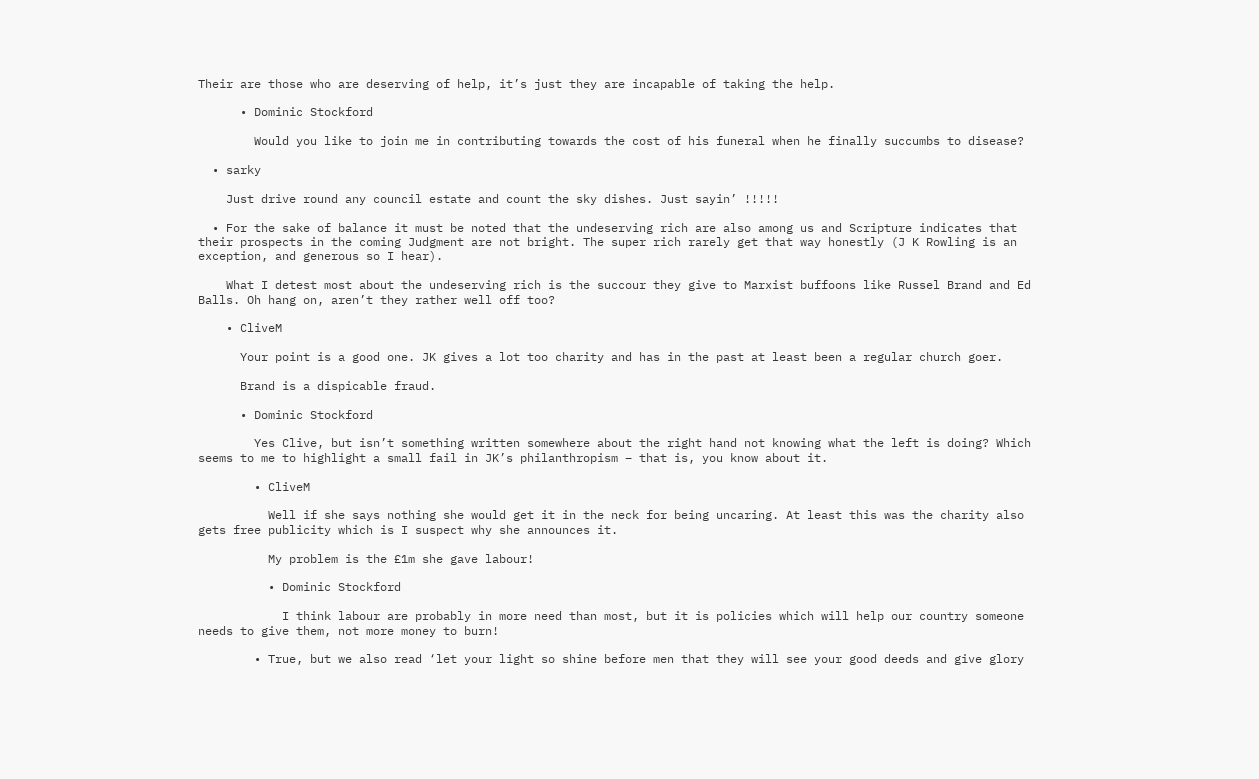Their are those who are deserving of help, it’s just they are incapable of taking the help.

      • Dominic Stockford

        Would you like to join me in contributing towards the cost of his funeral when he finally succumbs to disease?

  • sarky

    Just drive round any council estate and count the sky dishes. Just sayin’ !!!!!

  • For the sake of balance it must be noted that the undeserving rich are also among us and Scripture indicates that their prospects in the coming Judgment are not bright. The super rich rarely get that way honestly (J K Rowling is an exception, and generous so I hear).

    What I detest most about the undeserving rich is the succour they give to Marxist buffoons like Russel Brand and Ed Balls. Oh hang on, aren’t they rather well off too?

    • CliveM

      Your point is a good one. JK gives a lot too charity and has in the past at least been a regular church goer.

      Brand is a dispicable fraud.

      • Dominic Stockford

        Yes Clive, but isn’t something written somewhere about the right hand not knowing what the left is doing? Which seems to me to highlight a small fail in JK’s philanthropism – that is, you know about it.

        • CliveM

          Well if she says nothing she would get it in the neck for being uncaring. At least this was the charity also gets free publicity which is I suspect why she announces it.

          My problem is the £1m she gave labour!

          • Dominic Stockford

            I think labour are probably in more need than most, but it is policies which will help our country someone needs to give them, not more money to burn!

        • True, but we also read ‘let your light so shine before men that they will see your good deeds and give glory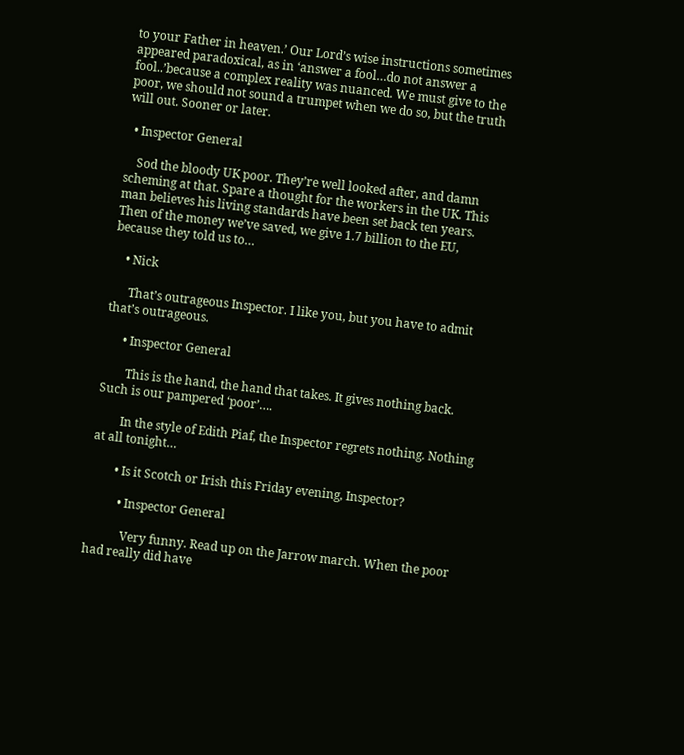to your Father in heaven.’ Our Lord’s wise instructions sometimes appeared paradoxical, as in ‘answer a fool…do not answer a fool..’because a complex reality was nuanced. We must give to the poor, we should not sound a trumpet when we do so, but the truth will out. Sooner or later.

  • Inspector General

    Sod the bloody UK poor. They’re well looked after, and damn scheming at that. Spare a thought for the workers in the UK. This man believes his living standards have been set back ten years. Then of the money we’ve saved, we give 1.7 billion to the EU, because they told us to…

    • Nick

      That’s outrageous Inspector. I like you, but you have to admit that’s outrageous.

      • Inspector General

        This is the hand, the hand that takes. It gives nothing back. Such is our pampered ‘poor’….

        In the style of Edith Piaf, the Inspector regrets nothing. Nothing at all tonight…

        • Is it Scotch or Irish this Friday evening, Inspector?

          • Inspector General

            Very funny. Read up on the Jarrow march. When the poor had really did have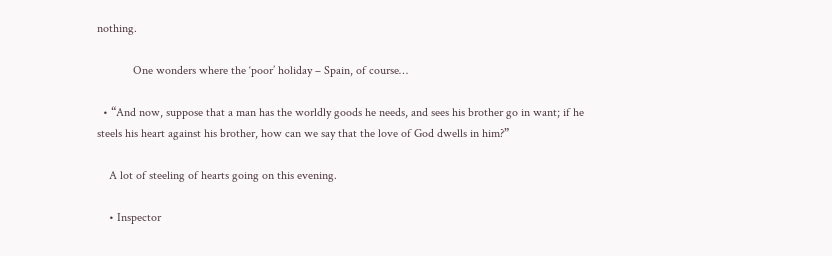nothing.

            One wonders where the ‘poor’ holiday – Spain, of course…

  • “And now, suppose that a man has the worldly goods he needs, and sees his brother go in want; if he steels his heart against his brother, how can we say that the love of God dwells in him?”

    A lot of steeling of hearts going on this evening.

    • Inspector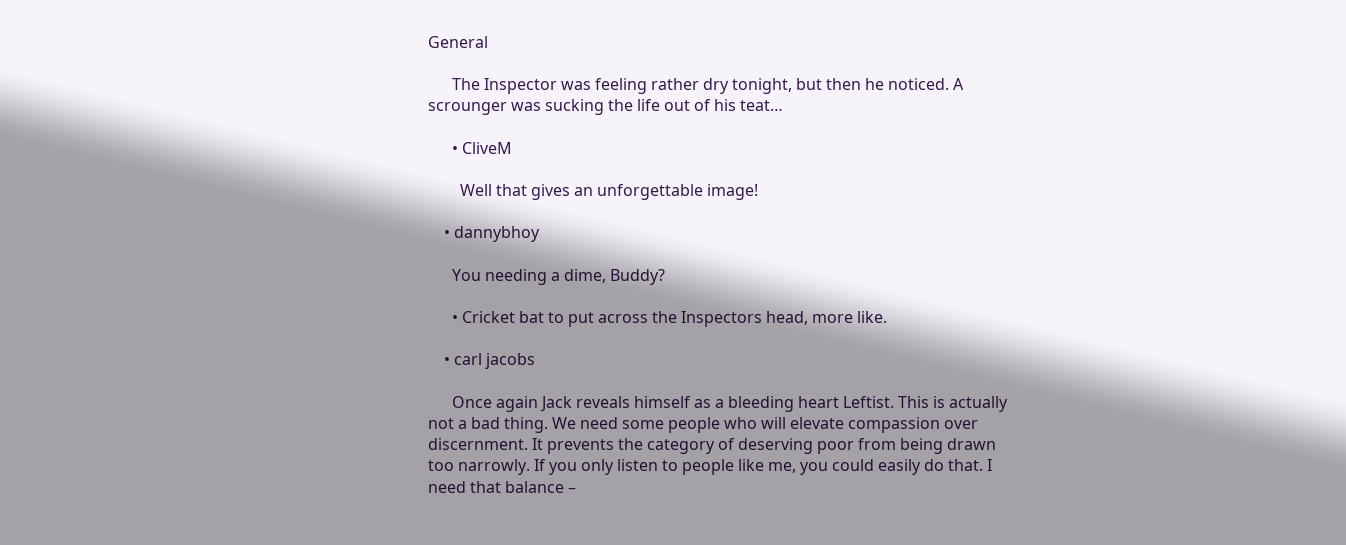General

      The Inspector was feeling rather dry tonight, but then he noticed. A scrounger was sucking the life out of his teat…

      • CliveM

        Well that gives an unforgettable image!

    • dannybhoy

      You needing a dime, Buddy?

      • Cricket bat to put across the Inspectors head, more like.

    • carl jacobs

      Once again Jack reveals himself as a bleeding heart Leftist. This is actually not a bad thing. We need some people who will elevate compassion over discernment. It prevents the category of deserving poor from being drawn too narrowly. If you only listen to people like me, you could easily do that. I need that balance –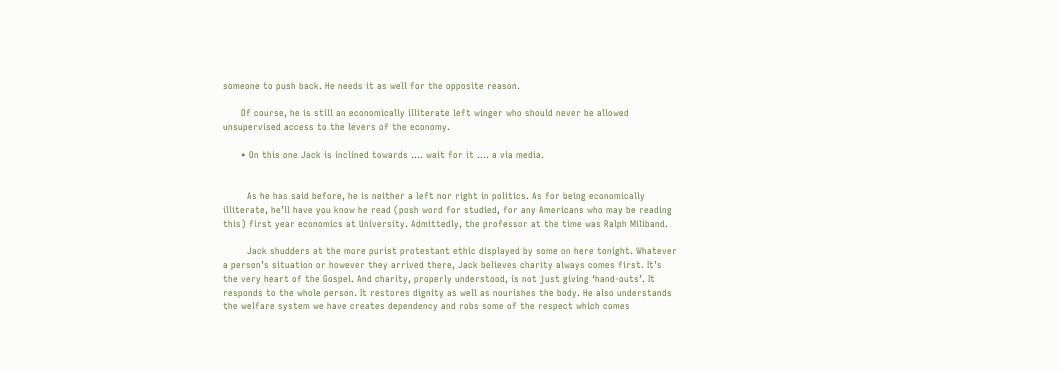someone to push back. He needs it as well for the opposite reason.

      Of course, he is still an economically illiterate left winger who should never be allowed unsupervised access to the levers of the economy.

      • On this one Jack is inclined towards …. wait for it …. a via media.


        As he has said before, he is neither a left nor right in politics. As for being economically illiterate, he’ll have you know he read (posh word for studied, for any Americans who may be reading this) first year economics at University. Admittedly, the professor at the time was Ralph Miliband.

        Jack shudders at the more purist protestant ethic displayed by some on here tonight. Whatever a person’s situation or however they arrived there, Jack believes charity always comes first. It’s the very heart of the Gospel. And charity, properly understood, is not just giving ‘hand-outs’. It responds to the whole person. It restores dignity as well as nourishes the body. He also understands the welfare system we have creates dependency and robs some of the respect which comes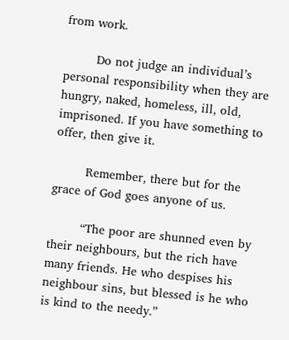from work.

        Do not judge an individual’s personal responsibility when they are hungry, naked, homeless, ill, old, imprisoned. If you have something to offer, then give it.

        Remember, there but for the grace of God goes anyone of us.

        “The poor are shunned even by their neighbours, but the rich have many friends. He who despises his neighbour sins, but blessed is he who is kind to the needy.”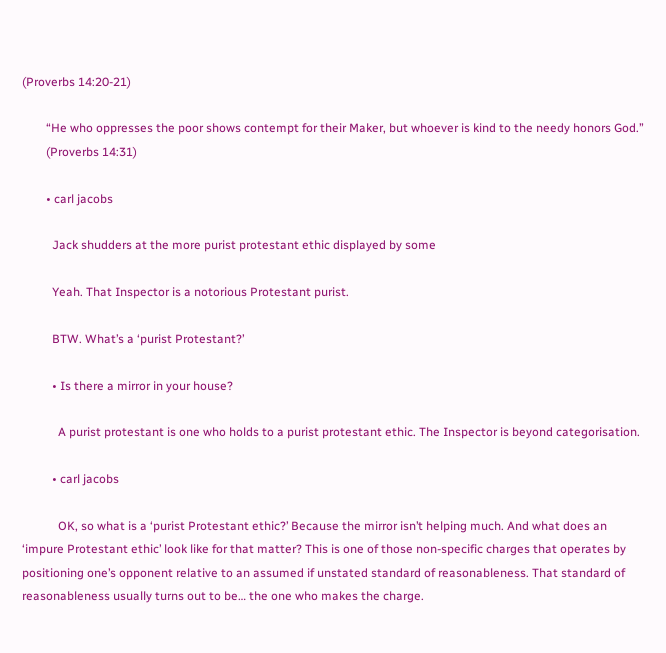(Proverbs 14:20-21)

        “He who oppresses the poor shows contempt for their Maker, but whoever is kind to the needy honors God.”
        (Proverbs 14:31)

        • carl jacobs

          Jack shudders at the more purist protestant ethic displayed by some

          Yeah. That Inspector is a notorious Protestant purist.

          BTW. What’s a ‘purist Protestant?’

          • Is there a mirror in your house?

            A purist protestant is one who holds to a purist protestant ethic. The Inspector is beyond categorisation.

          • carl jacobs

            OK, so what is a ‘purist Protestant ethic?’ Because the mirror isn’t helping much. And what does an ‘impure Protestant ethic’ look like for that matter? This is one of those non-specific charges that operates by positioning one’s opponent relative to an assumed if unstated standard of reasonableness. That standard of reasonableness usually turns out to be… the one who makes the charge.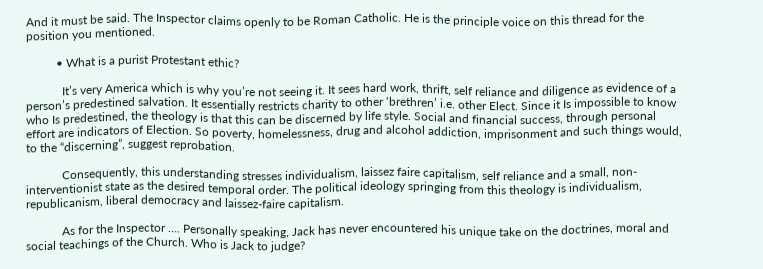And it must be said. The Inspector claims openly to be Roman Catholic. He is the principle voice on this thread for the position you mentioned.

          • What is a purist Protestant ethic?

            It’s very America which is why you’re not seeing it. It sees hard work, thrift, self reliance and diligence as evidence of a person’s predestined salvation. It essentially restricts charity to other ‘brethren’ i.e. other Elect. Since it Is impossible to know who Is predestined, the theology is that this can be discerned by life style. Social and financial success, through personal effort are indicators of Election. So poverty, homelessness, drug and alcohol addiction, imprisonment and such things would, to the “discerning”, suggest reprobation.

            Consequently, this understanding stresses individualism, laissez faire capitalism, self reliance and a small, non-interventionist state as the desired temporal order. The political ideology springing from this theology is individualism, republicanism, liberal democracy and laissez-faire capitalism.

            As for the Inspector …. Personally speaking, Jack has never encountered his unique take on the doctrines, moral and social teachings of the Church. Who is Jack to judge?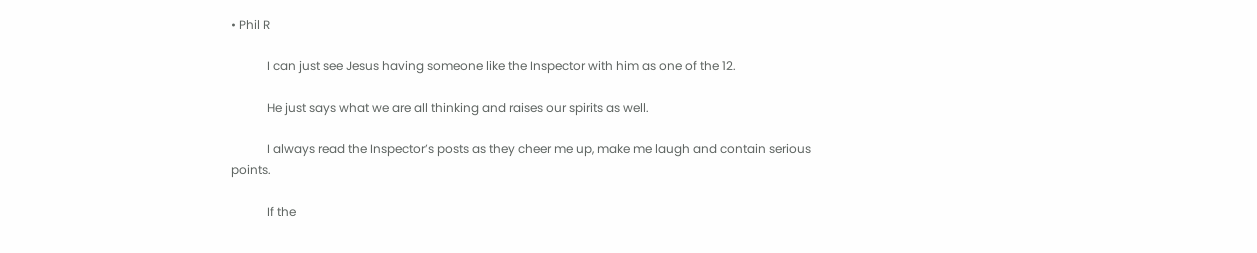• Phil R

            I can just see Jesus having someone like the Inspector with him as one of the 12.

            He just says what we are all thinking and raises our spirits as well.

            I always read the Inspector’s posts as they cheer me up, make me laugh and contain serious points.

            If the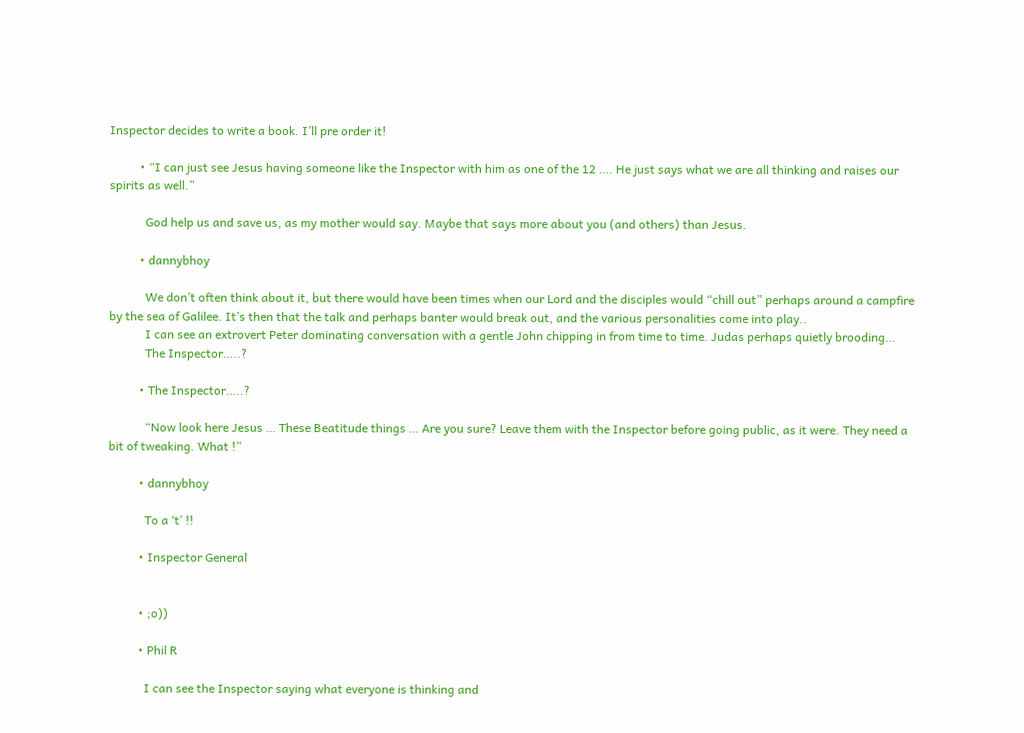Inspector decides to write a book. I’ll pre order it!

          • “I can just see Jesus having someone like the Inspector with him as one of the 12 …. He just says what we are all thinking and raises our spirits as well.”

            God help us and save us, as my mother would say. Maybe that says more about you (and others) than Jesus.

          • dannybhoy

            We don’t often think about it, but there would have been times when our Lord and the disciples would “chill out” perhaps around a campfire by the sea of Galilee. It’s then that the talk and perhaps banter would break out, and the various personalities come into play..
            I can see an extrovert Peter dominating conversation with a gentle John chipping in from time to time. Judas perhaps quietly brooding…
            The Inspector…..?

          • The Inspector…..?

            “Now look here Jesus … These Beatitude things … Are you sure? Leave them with the Inspector before going public, as it were. They need a bit of tweaking. What !”

          • dannybhoy

            To a ‘t’ !!

          • Inspector General


          • ;o))

          • Phil R

            I can see the Inspector saying what everyone is thinking and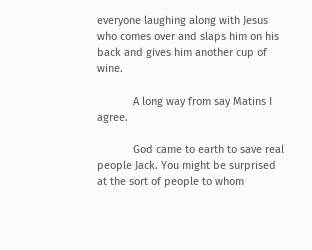everyone laughing along with Jesus who comes over and slaps him on his back and gives him another cup of wine.

            A long way from say Matins I agree.

            God came to earth to save real people Jack. You might be surprised at the sort of people to whom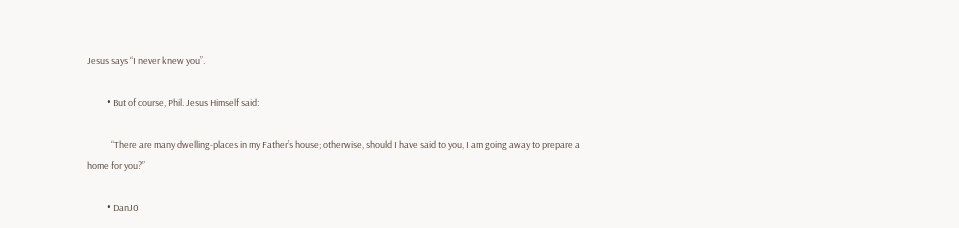Jesus says “I never knew you”.

          • But of course, Phil. Jesus Himself said:

            “There are many dwelling-places in my Father’s house; otherwise, should I have said to you, I am going away to prepare a home for you?”

          • DanJ0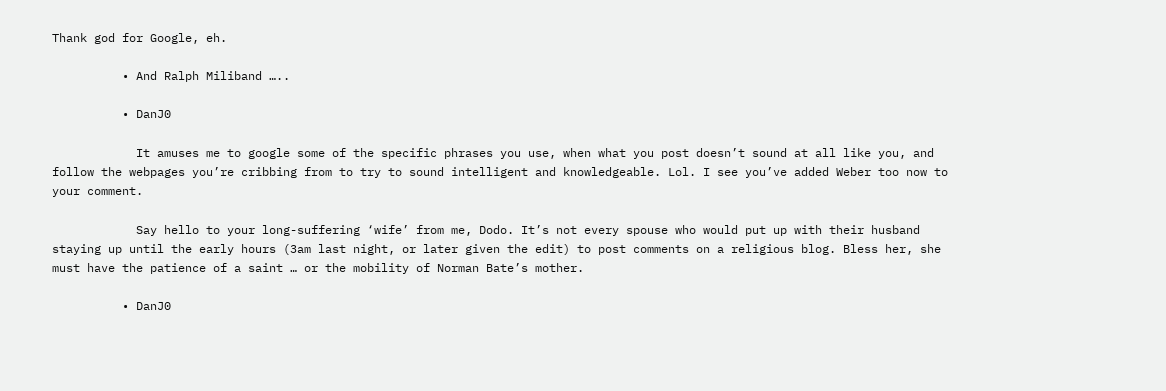Thank god for Google, eh.

          • And Ralph Miliband …..

          • DanJ0

            It amuses me to google some of the specific phrases you use, when what you post doesn’t sound at all like you, and follow the webpages you’re cribbing from to try to sound intelligent and knowledgeable. Lol. I see you’ve added Weber too now to your comment.

            Say hello to your long-suffering ‘wife’ from me, Dodo. It’s not every spouse who would put up with their husband staying up until the early hours (3am last night, or later given the edit) to post comments on a religious blog. Bless her, she must have the patience of a saint … or the mobility of Norman Bate’s mother.

          • DanJ0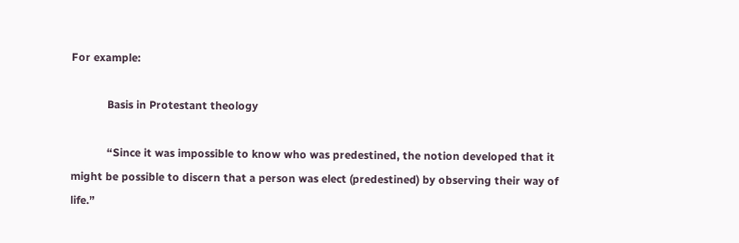For example:

            Basis in Protestant theology

            “Since it was impossible to know who was predestined, the notion developed that it might be possible to discern that a person was elect (predestined) by observing their way of life.”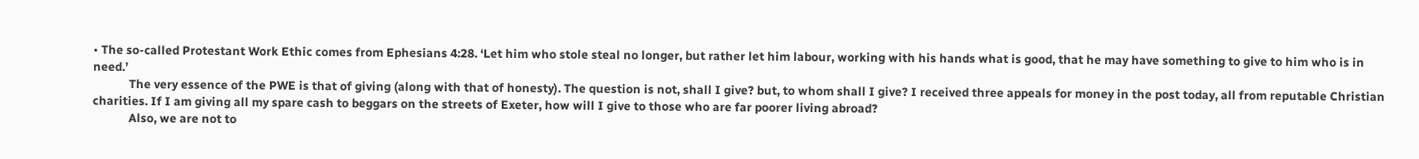• The so-called Protestant Work Ethic comes from Ephesians 4:28. ‘Let him who stole steal no longer, but rather let him labour, working with his hands what is good, that he may have something to give to him who is in need.’
            The very essence of the PWE is that of giving (along with that of honesty). The question is not, shall I give? but, to whom shall I give? I received three appeals for money in the post today, all from reputable Christian charities. If I am giving all my spare cash to beggars on the streets of Exeter, how will I give to those who are far poorer living abroad?
            Also, we are not to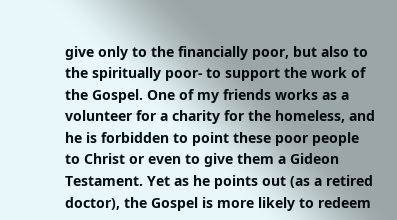give only to the financially poor, but also to the spiritually poor- to support the work of the Gospel. One of my friends works as a volunteer for a charity for the homeless, and he is forbidden to point these poor people to Christ or even to give them a Gideon Testament. Yet as he points out (as a retired doctor), the Gospel is more likely to redeem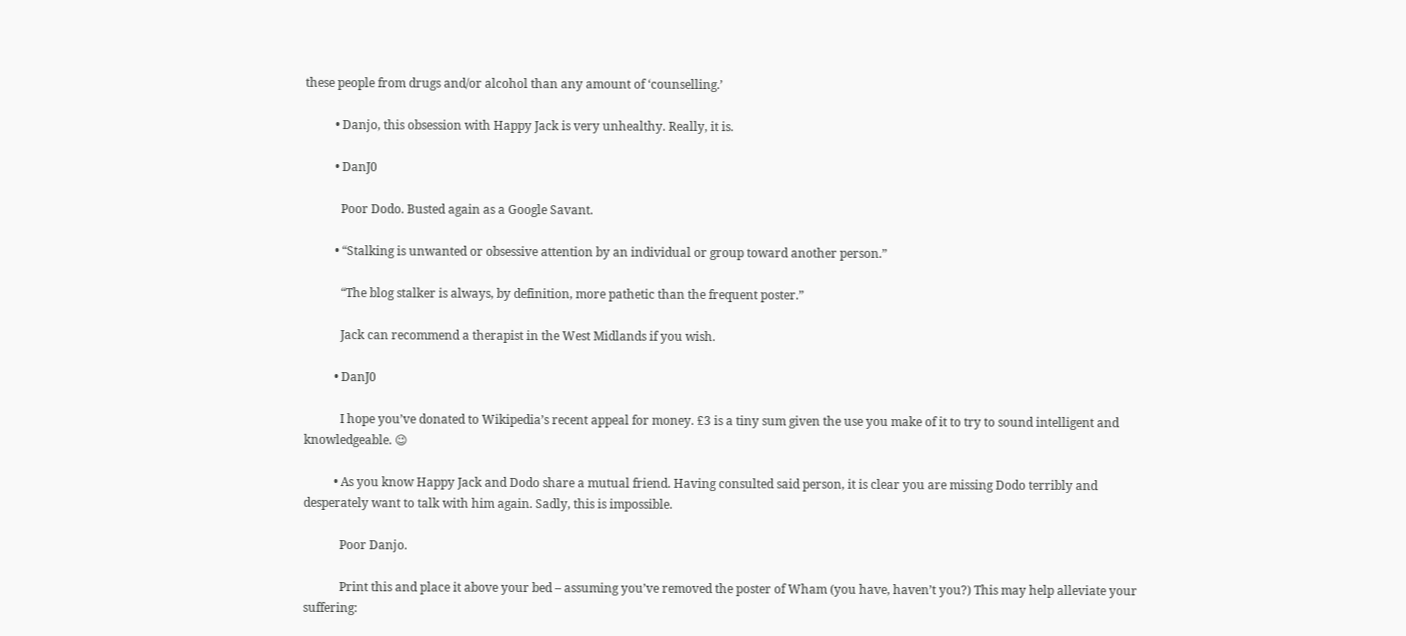these people from drugs and/or alcohol than any amount of ‘counselling.’

          • Danjo, this obsession with Happy Jack is very unhealthy. Really, it is.

          • DanJ0

            Poor Dodo. Busted again as a Google Savant.

          • “Stalking is unwanted or obsessive attention by an individual or group toward another person.”

            “The blog stalker is always, by definition, more pathetic than the frequent poster.”

            Jack can recommend a therapist in the West Midlands if you wish.

          • DanJ0

            I hope you’ve donated to Wikipedia’s recent appeal for money. £3 is a tiny sum given the use you make of it to try to sound intelligent and knowledgeable. 😉

          • As you know Happy Jack and Dodo share a mutual friend. Having consulted said person, it is clear you are missing Dodo terribly and desperately want to talk with him again. Sadly, this is impossible.

            Poor Danjo.

            Print this and place it above your bed – assuming you’ve removed the poster of Wham (you have, haven’t you?) This may help alleviate your suffering: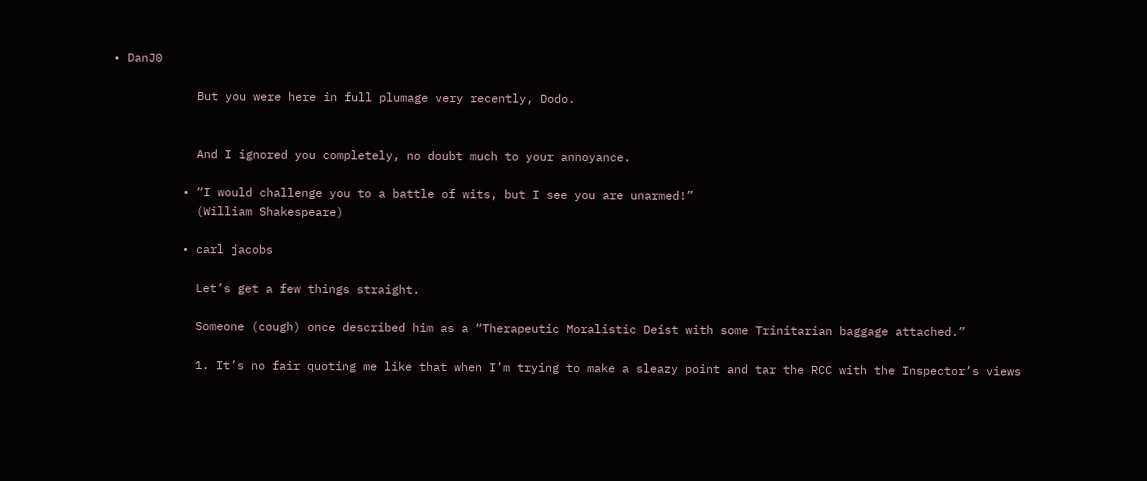• DanJ0

            But you were here in full plumage very recently, Dodo.


            And I ignored you completely, no doubt much to your annoyance.

          • “I would challenge you to a battle of wits, but I see you are unarmed!”
            (William Shakespeare)

          • carl jacobs

            Let’s get a few things straight.

            Someone (cough) once described him as a “Therapeutic Moralistic Deist with some Trinitarian baggage attached.”

            1. It’s no fair quoting me like that when I’m trying to make a sleazy point and tar the RCC with the Inspector’s views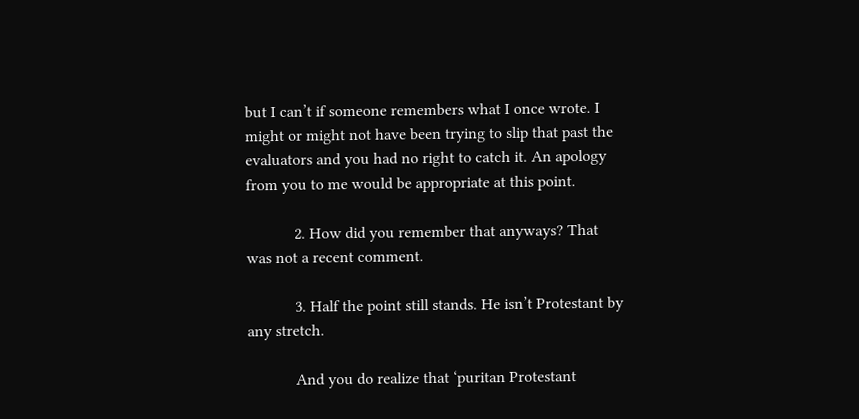but I can’t if someone remembers what I once wrote. I might or might not have been trying to slip that past the evaluators and you had no right to catch it. An apology from you to me would be appropriate at this point.

            2. How did you remember that anyways? That was not a recent comment.

            3. Half the point still stands. He isn’t Protestant by any stretch.

            And you do realize that ‘puritan Protestant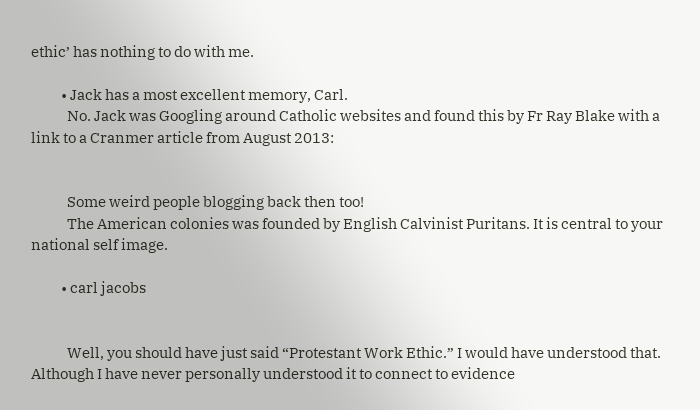ethic’ has nothing to do with me.

          • Jack has a most excellent memory, Carl.
            No. Jack was Googling around Catholic websites and found this by Fr Ray Blake with a link to a Cranmer article from August 2013:


            Some weird people blogging back then too!
            The American colonies was founded by English Calvinist Puritans. It is central to your national self image.

          • carl jacobs


            Well, you should have just said “Protestant Work Ethic.” I would have understood that. Although I have never personally understood it to connect to evidence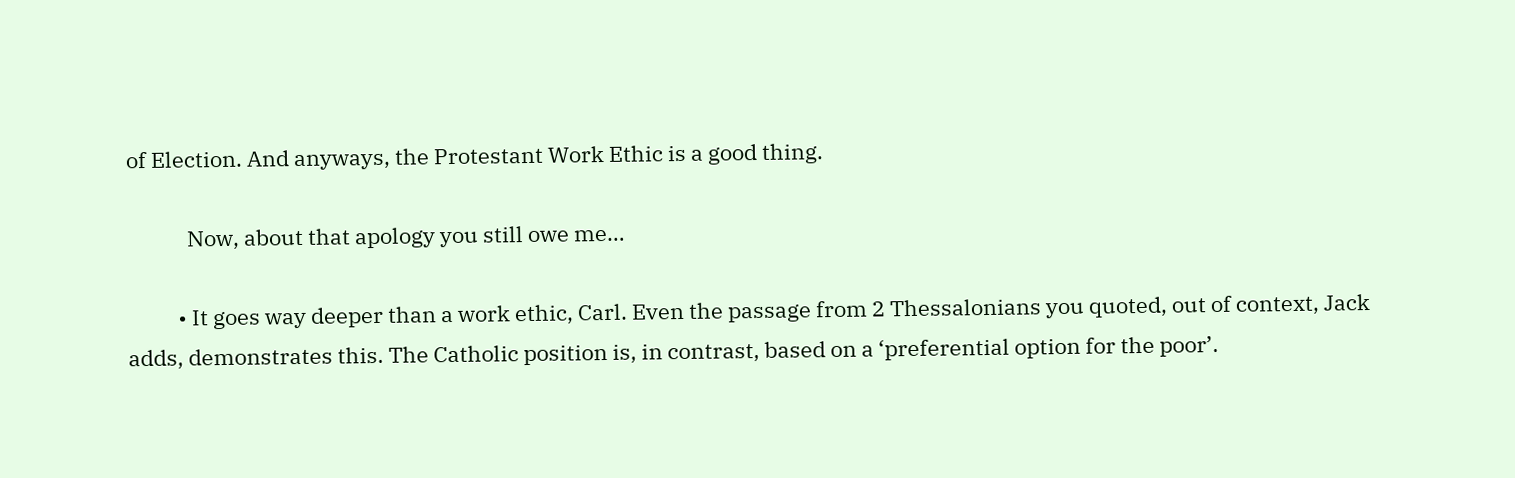of Election. And anyways, the Protestant Work Ethic is a good thing.

            Now, about that apology you still owe me…

          • It goes way deeper than a work ethic, Carl. Even the passage from 2 Thessalonians you quoted, out of context, Jack adds, demonstrates this. The Catholic position is, in contrast, based on a ‘preferential option for the poor’.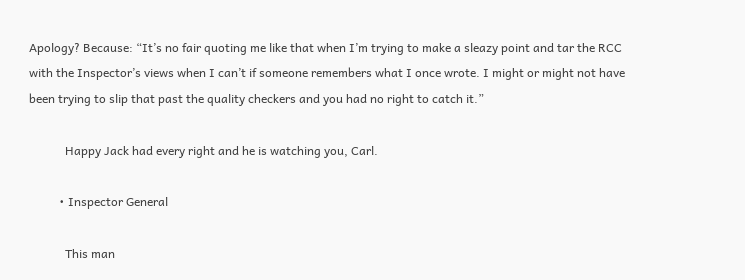Apology? Because: “It’s no fair quoting me like that when I’m trying to make a sleazy point and tar the RCC with the Inspector’s views when I can’t if someone remembers what I once wrote. I might or might not have been trying to slip that past the quality checkers and you had no right to catch it.”

            Happy Jack had every right and he is watching you, Carl.

          • Inspector General

            This man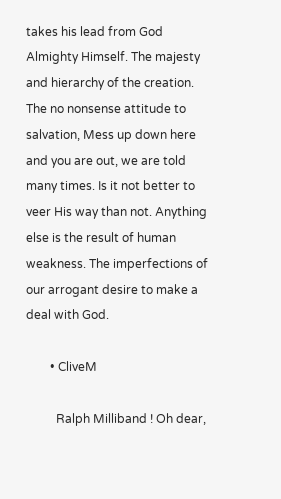takes his lead from God Almighty Himself. The majesty and hierarchy of the creation. The no nonsense attitude to salvation, Mess up down here and you are out, we are told many times. Is it not better to veer His way than not. Anything else is the result of human weakness. The imperfections of our arrogant desire to make a deal with God.

        • CliveM

          Ralph Milliband ! Oh dear,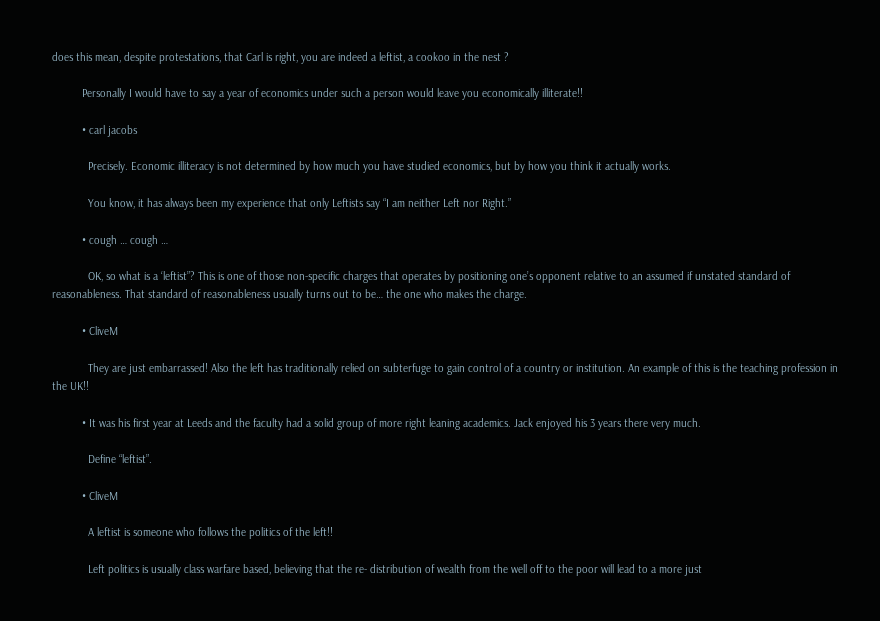does this mean, despite protestations, that Carl is right, you are indeed a leftist, a cookoo in the nest ?

          Personally I would have to say a year of economics under such a person would leave you economically illiterate!!

          • carl jacobs

            Precisely. Economic illiteracy is not determined by how much you have studied economics, but by how you think it actually works.

            You know, it has always been my experience that only Leftists say “I am neither Left nor Right.”

          • cough … cough …

            OK, so what is a ‘leftist”? This is one of those non-specific charges that operates by positioning one’s opponent relative to an assumed if unstated standard of reasonableness. That standard of reasonableness usually turns out to be… the one who makes the charge.

          • CliveM

            They are just embarrassed! Also the left has traditionally relied on subterfuge to gain control of a country or institution. An example of this is the teaching profession in the UK!!

          • It was his first year at Leeds and the faculty had a solid group of more right leaning academics. Jack enjoyed his 3 years there very much.

            Define “leftist”.

          • CliveM

            A leftist is someone who follows the politics of the left!!

            Left politics is usually class warfare based, believing that the re- distribution of wealth from the well off to the poor will lead to a more just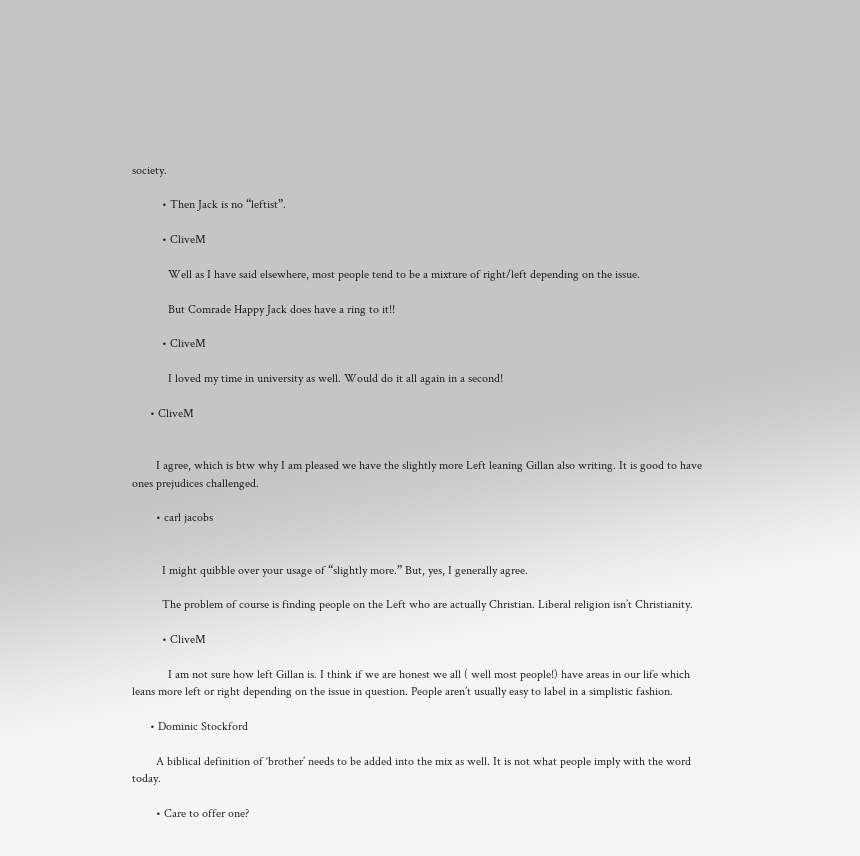society.

          • Then Jack is no “leftist”.

          • CliveM

            Well as I have said elsewhere, most people tend to be a mixture of right/left depending on the issue.

            But Comrade Happy Jack does have a ring to it!!

          • CliveM

            I loved my time in university as well. Would do it all again in a second!

      • CliveM


        I agree, which is btw why I am pleased we have the slightly more Left leaning Gillan also writing. It is good to have ones prejudices challenged.

        • carl jacobs


          I might quibble over your usage of “slightly more.” But, yes, I generally agree.

          The problem of course is finding people on the Left who are actually Christian. Liberal religion isn’t Christianity.

          • CliveM

            I am not sure how left Gillan is. I think if we are honest we all ( well most people!) have areas in our life which leans more left or right depending on the issue in question. People aren’t usually easy to label in a simplistic fashion.

      • Dominic Stockford

        A biblical definition of ‘brother’ needs to be added into the mix as well. It is not what people imply with the word today.

        • Care to offer one?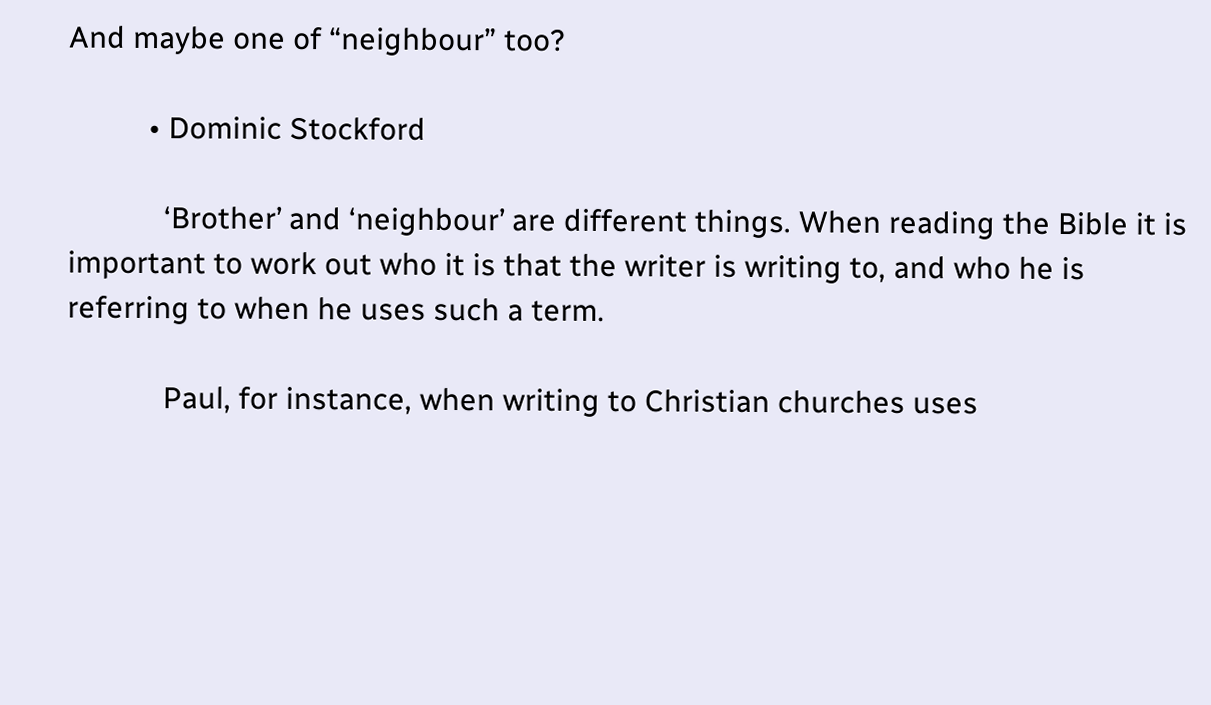And maybe one of “neighbour” too?

          • Dominic Stockford

            ‘Brother’ and ‘neighbour’ are different things. When reading the Bible it is important to work out who it is that the writer is writing to, and who he is referring to when he uses such a term.

            Paul, for instance, when writing to Christian churches uses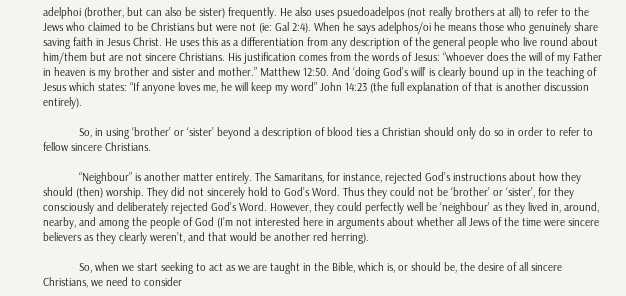adelphoi (brother, but can also be sister) frequently. He also uses psuedoadelpos (not really brothers at all) to refer to the Jews who claimed to be Christians but were not (ie: Gal 2:4). When he says adelphos/oi he means those who genuinely share saving faith in Jesus Christ. He uses this as a differentiation from any description of the general people who live round about him/them but are not sincere Christians. His justification comes from the words of Jesus: “whoever does the will of my Father in heaven is my brother and sister and mother.” Matthew 12:50. And ‘doing God’s will’ is clearly bound up in the teaching of Jesus which states: “If anyone loves me, he will keep my word” John 14:23 (the full explanation of that is another discussion entirely).

            So, in using ‘brother’ or ‘sister’ beyond a description of blood ties a Christian should only do so in order to refer to fellow sincere Christians.

            “Neighbour” is another matter entirely. The Samaritans, for instance, rejected God’s instructions about how they should (then) worship. They did not sincerely hold to God’s Word. Thus they could not be ‘brother’ or ‘sister’, for they consciously and deliberately rejected God’s Word. However, they could perfectly well be ‘neighbour’ as they lived in, around, nearby, and among the people of God (I’m not interested here in arguments about whether all Jews of the time were sincere believers as they clearly weren’t, and that would be another red herring).

            So, when we start seeking to act as we are taught in the Bible, which is, or should be, the desire of all sincere Christians, we need to consider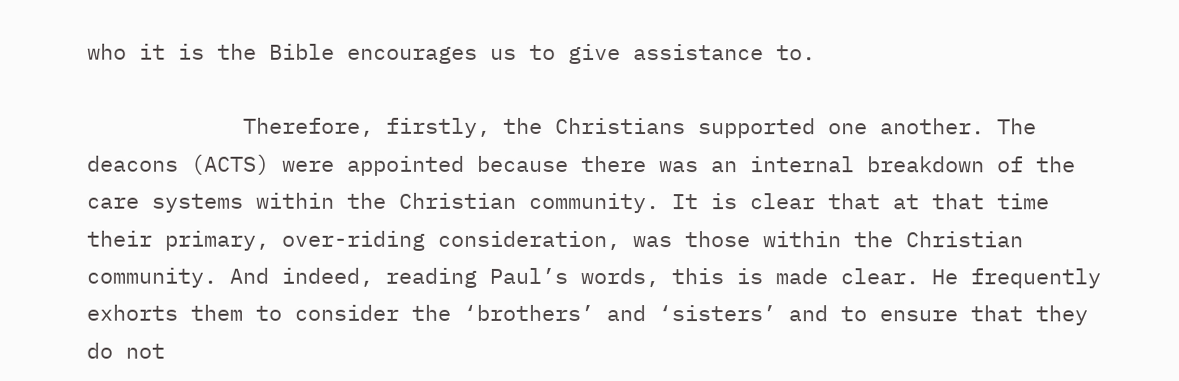who it is the Bible encourages us to give assistance to.

            Therefore, firstly, the Christians supported one another. The deacons (ACTS) were appointed because there was an internal breakdown of the care systems within the Christian community. It is clear that at that time their primary, over-riding consideration, was those within the Christian community. And indeed, reading Paul’s words, this is made clear. He frequently exhorts them to consider the ‘brothers’ and ‘sisters’ and to ensure that they do not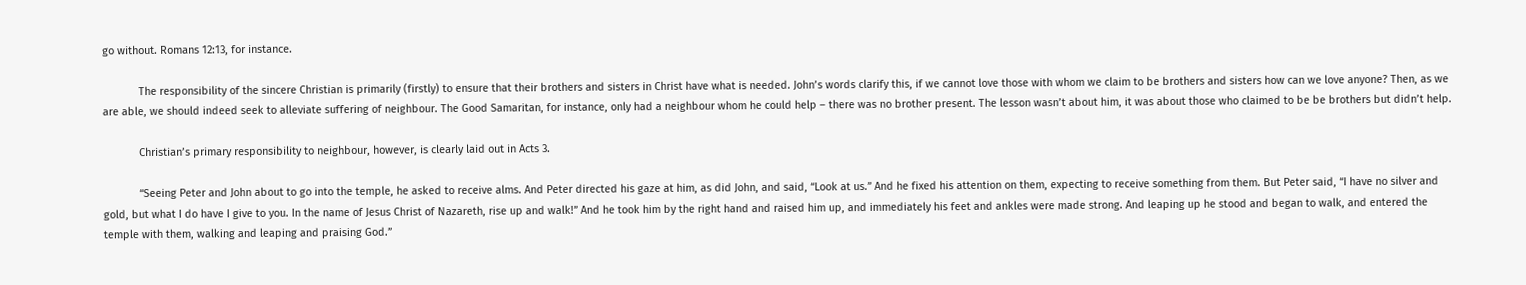go without. Romans 12:13, for instance.

            The responsibility of the sincere Christian is primarily (firstly) to ensure that their brothers and sisters in Christ have what is needed. John’s words clarify this, if we cannot love those with whom we claim to be brothers and sisters how can we love anyone? Then, as we are able, we should indeed seek to alleviate suffering of neighbour. The Good Samaritan, for instance, only had a neighbour whom he could help – there was no brother present. The lesson wasn’t about him, it was about those who claimed to be be brothers but didn’t help.

            Christian’s primary responsibility to neighbour, however, is clearly laid out in Acts 3.

            “Seeing Peter and John about to go into the temple, he asked to receive alms. And Peter directed his gaze at him, as did John, and said, “Look at us.” And he fixed his attention on them, expecting to receive something from them. But Peter said, “I have no silver and gold, but what I do have I give to you. In the name of Jesus Christ of Nazareth, rise up and walk!” And he took him by the right hand and raised him up, and immediately his feet and ankles were made strong. And leaping up he stood and began to walk, and entered the temple with them, walking and leaping and praising God.”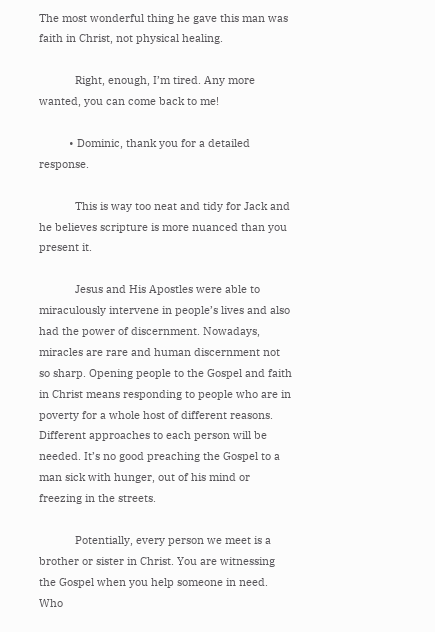The most wonderful thing he gave this man was faith in Christ, not physical healing.

            Right, enough, I’m tired. Any more wanted, you can come back to me!

          • Dominic, thank you for a detailed response.

            This is way too neat and tidy for Jack and he believes scripture is more nuanced than you present it.

            Jesus and His Apostles were able to miraculously intervene in people’s lives and also had the power of discernment. Nowadays, miracles are rare and human discernment not so sharp. Opening people to the Gospel and faith in Christ means responding to people who are in poverty for a whole host of different reasons. Different approaches to each person will be needed. It’s no good preaching the Gospel to a man sick with hunger, out of his mind or freezing in the streets.

            Potentially, every person we meet is a brother or sister in Christ. You are witnessing the Gospel when you help someone in need. Who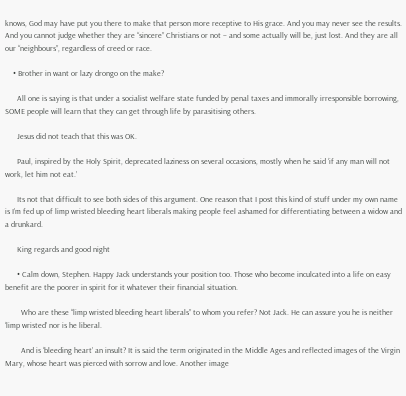knows, God may have put you there to make that person more receptive to His grace. And you may never see the results. And you cannot judge whether they are “sincere” Christians or not – and some actually will be, just lost. And they are all our “neighbours”, regardless of creed or race.

    • Brother in want or lazy drongo on the make?

      All one is saying is that under a socialist welfare state funded by penal taxes and immorally irresponsible borrowing, SOME people will learn that they can get through life by parasitising others.

      Jesus did not teach that this was OK.

      Paul, inspired by the Holy Spirit, deprecated laziness on several occasions, mostly when he said ‘if any man will not work, let him not eat.’

      Its not that difficult to see both sides of this argument. One reason that I post this kind of stuff under my own name is I’m fed up of limp wristed bleeding heart liberals making people feel ashamed for differentiating between a widow and a drunkard.

      King regards and good night

      • Calm down, Stephen. Happy Jack understands your position too. Those who become inculcated into a life on easy benefit are the poorer in spirit for it whatever their financial situation.

        Who are these “limp wristed bleeding heart liberals” to whom you refer? Not Jack. He can assure you he is neither ‘limp wristed’ nor is he liberal.

        And is ‘bleeding heart’ an insult? It is said the term originated in the Middle Ages and reflected images of the Virgin Mary, whose heart was pierced with sorrow and love. Another image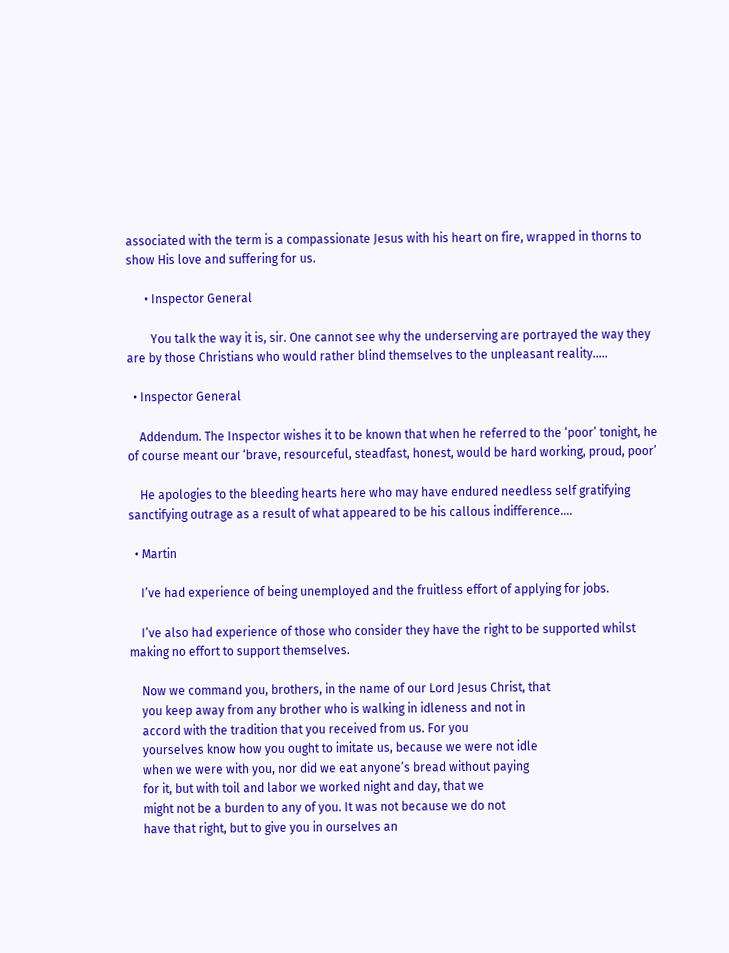associated with the term is a compassionate Jesus with his heart on fire, wrapped in thorns to show His love and suffering for us.

      • Inspector General

        You talk the way it is, sir. One cannot see why the underserving are portrayed the way they are by those Christians who would rather blind themselves to the unpleasant reality…..

  • Inspector General

    Addendum. The Inspector wishes it to be known that when he referred to the ‘poor’ tonight, he of course meant our ‘brave, resourceful, steadfast, honest, would be hard working, proud, poor’

    He apologies to the bleeding hearts here who may have endured needless self gratifying sanctifying outrage as a result of what appeared to be his callous indifference….

  • Martin

    I’ve had experience of being unemployed and the fruitless effort of applying for jobs.

    I’ve also had experience of those who consider they have the right to be supported whilst making no effort to support themselves.

    Now we command you, brothers, in the name of our Lord Jesus Christ, that
    you keep away from any brother who is walking in idleness and not in
    accord with the tradition that you received from us. For you
    yourselves know how you ought to imitate us, because we were not idle
    when we were with you, nor did we eat anyone’s bread without paying
    for it, but with toil and labor we worked night and day, that we
    might not be a burden to any of you. It was not because we do not
    have that right, but to give you in ourselves an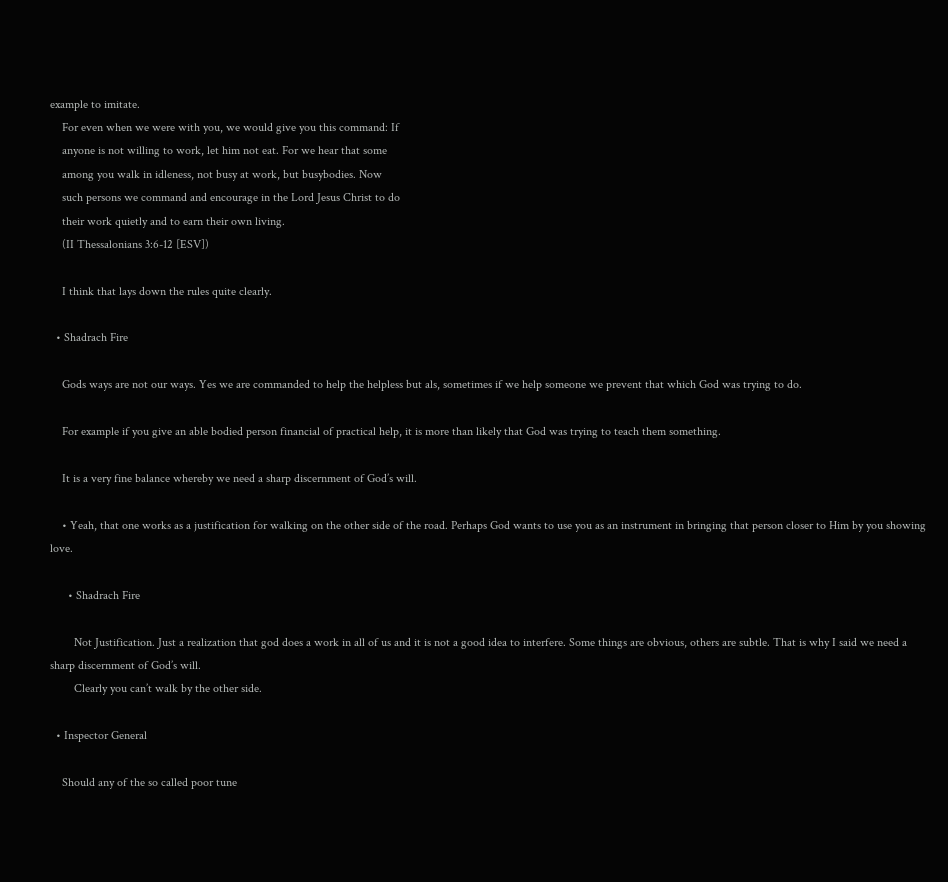example to imitate.
    For even when we were with you, we would give you this command: If
    anyone is not willing to work, let him not eat. For we hear that some
    among you walk in idleness, not busy at work, but busybodies. Now
    such persons we command and encourage in the Lord Jesus Christ to do
    their work quietly and to earn their own living.
    (II Thessalonians 3:6-12 [ESV])

    I think that lays down the rules quite clearly.

  • Shadrach Fire

    Gods ways are not our ways. Yes we are commanded to help the helpless but als, sometimes if we help someone we prevent that which God was trying to do.

    For example if you give an able bodied person financial of practical help, it is more than likely that God was trying to teach them something.

    It is a very fine balance whereby we need a sharp discernment of God’s will.

    • Yeah, that one works as a justification for walking on the other side of the road. Perhaps God wants to use you as an instrument in bringing that person closer to Him by you showing love.

      • Shadrach Fire

        Not Justification. Just a realization that god does a work in all of us and it is not a good idea to interfere. Some things are obvious, others are subtle. That is why I said we need a sharp discernment of God’s will.
        Clearly you can’t walk by the other side.

  • Inspector General

    Should any of the so called poor tune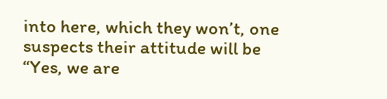into here, which they won’t, one suspects their attitude will be “Yes, we are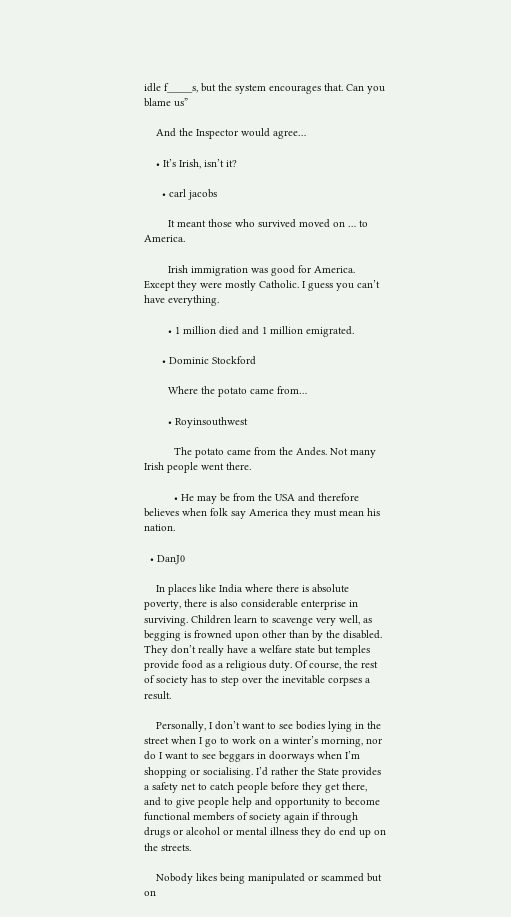idle f_____s, but the system encourages that. Can you blame us”

    And the Inspector would agree…

    • It’s Irish, isn’t it?

      • carl jacobs

        It meant those who survived moved on … to America.

        Irish immigration was good for America. Except they were mostly Catholic. I guess you can’t have everything.

        • 1 million died and 1 million emigrated.

      • Dominic Stockford

        Where the potato came from…

        • Royinsouthwest

          The potato came from the Andes. Not many Irish people went there.

          • He may be from the USA and therefore believes when folk say America they must mean his nation.

  • DanJ0

    In places like India where there is absolute poverty, there is also considerable enterprise in surviving. Children learn to scavenge very well, as begging is frowned upon other than by the disabled. They don’t really have a welfare state but temples provide food as a religious duty. Of course, the rest of society has to step over the inevitable corpses a result.

    Personally, I don’t want to see bodies lying in the street when I go to work on a winter’s morning, nor do I want to see beggars in doorways when I’m shopping or socialising. I’d rather the State provides a safety net to catch people before they get there, and to give people help and opportunity to become functional members of society again if through drugs or alcohol or mental illness they do end up on the streets.

    Nobody likes being manipulated or scammed but on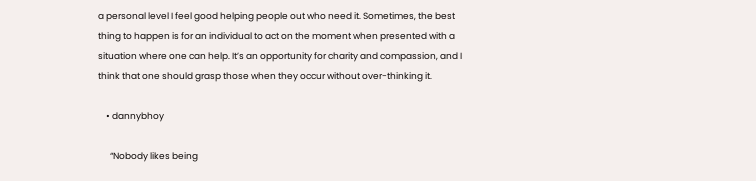a personal level I feel good helping people out who need it. Sometimes, the best thing to happen is for an individual to act on the moment when presented with a situation where one can help. It’s an opportunity for charity and compassion, and I think that one should grasp those when they occur without over-thinking it.

    • dannybhoy

      “Nobody likes being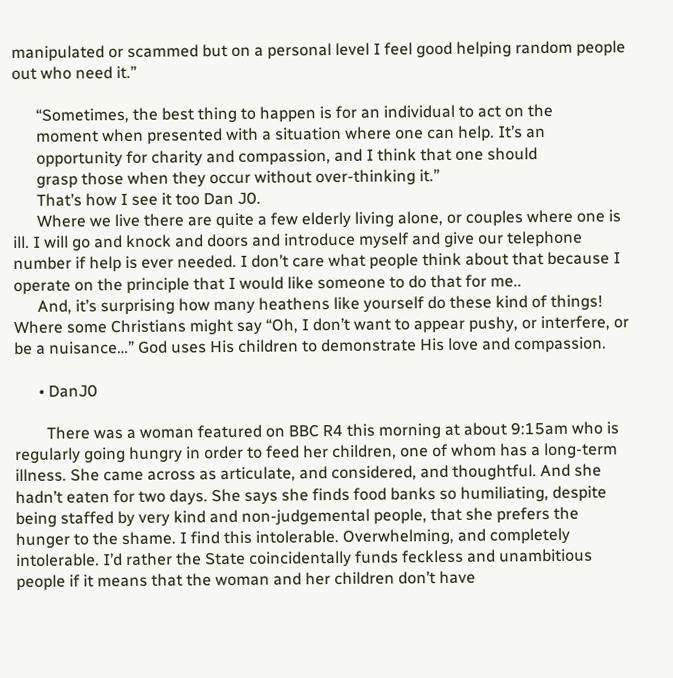manipulated or scammed but on a personal level I feel good helping random people out who need it.”

      “Sometimes, the best thing to happen is for an individual to act on the
      moment when presented with a situation where one can help. It’s an
      opportunity for charity and compassion, and I think that one should
      grasp those when they occur without over-thinking it.”
      That’s how I see it too Dan J0.
      Where we live there are quite a few elderly living alone, or couples where one is ill. I will go and knock and doors and introduce myself and give our telephone number if help is ever needed. I don’t care what people think about that because I operate on the principle that I would like someone to do that for me..
      And, it’s surprising how many heathens like yourself do these kind of things! Where some Christians might say “Oh, I don’t want to appear pushy, or interfere, or be a nuisance…” God uses His children to demonstrate His love and compassion.

      • DanJ0

        There was a woman featured on BBC R4 this morning at about 9:15am who is regularly going hungry in order to feed her children, one of whom has a long-term illness. She came across as articulate, and considered, and thoughtful. And she hadn’t eaten for two days. She says she finds food banks so humiliating, despite being staffed by very kind and non-judgemental people, that she prefers the hunger to the shame. I find this intolerable. Overwhelming, and completely intolerable. I’d rather the State coincidentally funds feckless and unambitious people if it means that the woman and her children don’t have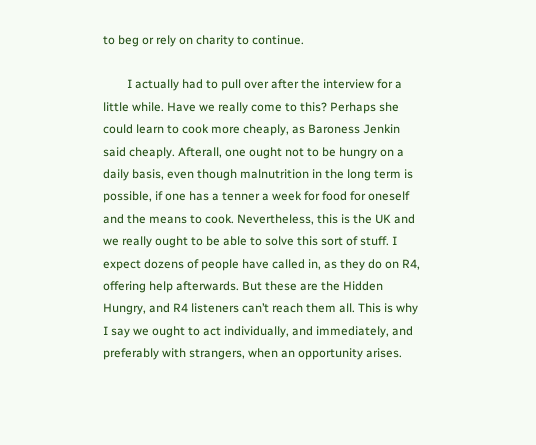to beg or rely on charity to continue.

        I actually had to pull over after the interview for a little while. Have we really come to this? Perhaps she could learn to cook more cheaply, as Baroness Jenkin said cheaply. Afterall, one ought not to be hungry on a daily basis, even though malnutrition in the long term is possible, if one has a tenner a week for food for oneself and the means to cook. Nevertheless, this is the UK and we really ought to be able to solve this sort of stuff. I expect dozens of people have called in, as they do on R4, offering help afterwards. But these are the Hidden Hungry, and R4 listeners can’t reach them all. This is why I say we ought to act individually, and immediately, and preferably with strangers, when an opportunity arises.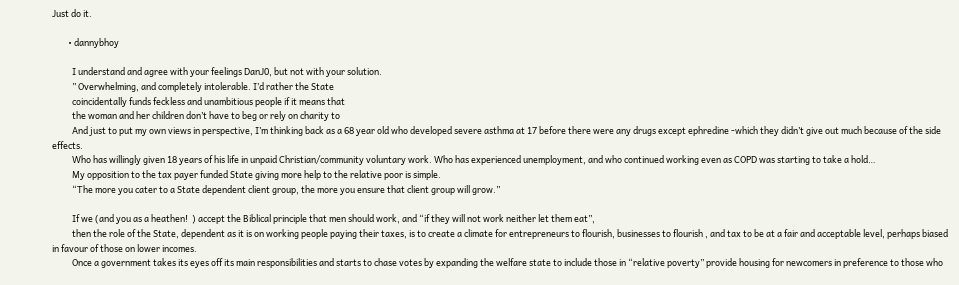Just do it.

        • dannybhoy

          I understand and agree with your feelings DanJ0, but not with your solution.
          ” Overwhelming, and completely intolerable. I’d rather the State
          coincidentally funds feckless and unambitious people if it means that
          the woman and her children don’t have to beg or rely on charity to
          And just to put my own views in perspective, I’m thinking back as a 68 year old who developed severe asthma at 17 before there were any drugs except ephredine -which they didn’t give out much because of the side effects.
          Who has willingly given 18 years of his life in unpaid Christian/community voluntary work. Who has experienced unemployment, and who continued working even as COPD was starting to take a hold…
          My opposition to the tax payer funded State giving more help to the relative poor is simple.
          “The more you cater to a State dependent client group, the more you ensure that client group will grow.”

          If we (and you as a heathen!  ) accept the Biblical principle that men should work, and “if they will not work neither let them eat”,
          then the role of the State, dependent as it is on working people paying their taxes, is to create a climate for entrepreneurs to flourish, businesses to flourish , and tax to be at a fair and acceptable level, perhaps biased in favour of those on lower incomes.
          Once a government takes its eyes off its main responsibilities and starts to chase votes by expanding the welfare state to include those in “relative poverty” provide housing for newcomers in preference to those who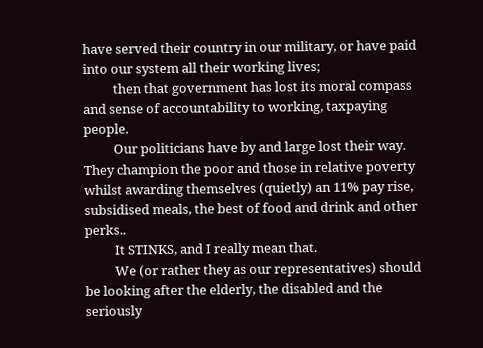have served their country in our military, or have paid into our system all their working lives;
          then that government has lost its moral compass and sense of accountability to working, taxpaying people.
          Our politicians have by and large lost their way. They champion the poor and those in relative poverty whilst awarding themselves (quietly) an 11% pay rise, subsidised meals, the best of food and drink and other perks..
          It STINKS, and I really mean that.
          We (or rather they as our representatives) should be looking after the elderly, the disabled and the seriously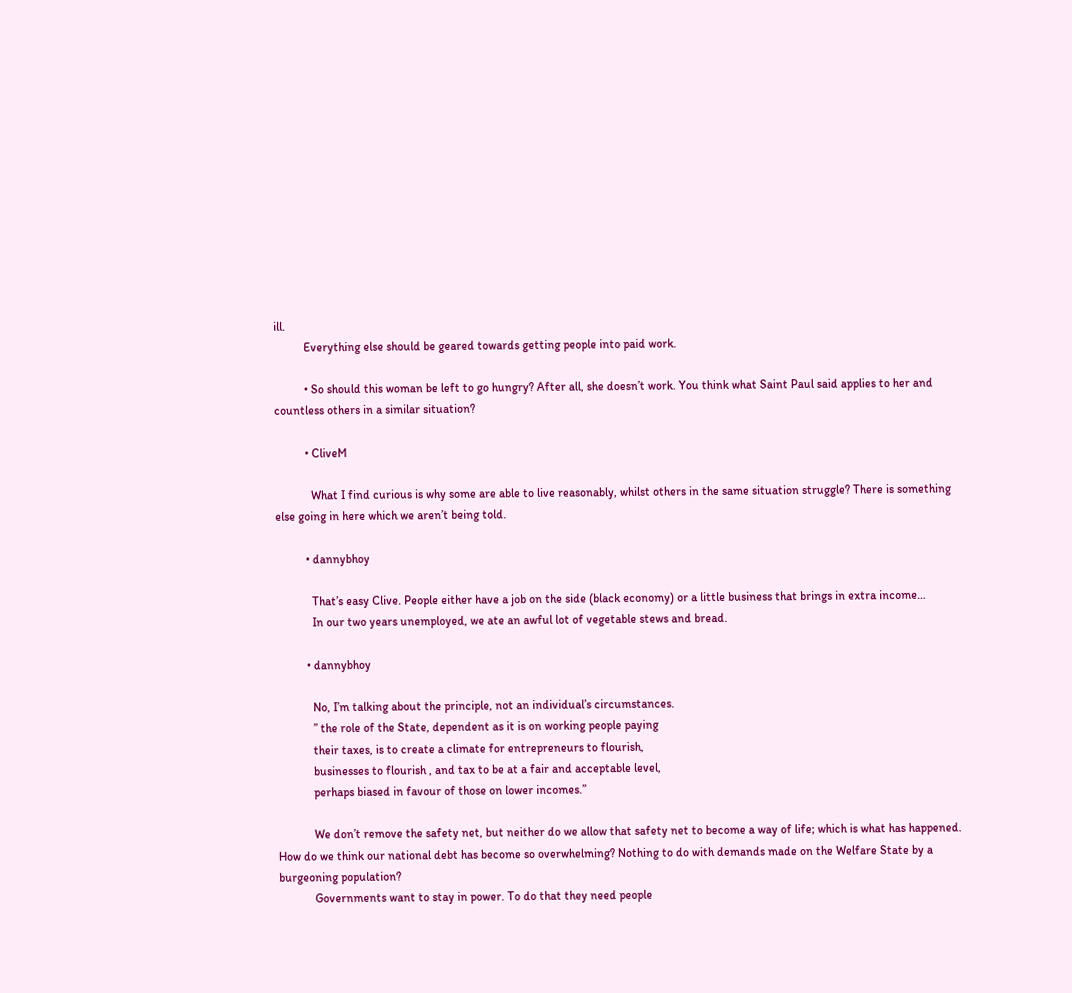ill.
          Everything else should be geared towards getting people into paid work.

          • So should this woman be left to go hungry? After all, she doesn’t work. You think what Saint Paul said applies to her and countless others in a similar situation?

          • CliveM

            What I find curious is why some are able to live reasonably, whilst others in the same situation struggle? There is something else going in here which we aren’t being told.

          • dannybhoy

            That’s easy Clive. People either have a job on the side (black economy) or a little business that brings in extra income…
            In our two years unemployed, we ate an awful lot of vegetable stews and bread.

          • dannybhoy

            No, I’m talking about the principle, not an individual’s circumstances.
            ” the role of the State, dependent as it is on working people paying
            their taxes, is to create a climate for entrepreneurs to flourish,
            businesses to flourish , and tax to be at a fair and acceptable level,
            perhaps biased in favour of those on lower incomes.”

            We don’t remove the safety net, but neither do we allow that safety net to become a way of life; which is what has happened. How do we think our national debt has become so overwhelming? Nothing to do with demands made on the Welfare State by a burgeoning population?
            Governments want to stay in power. To do that they need people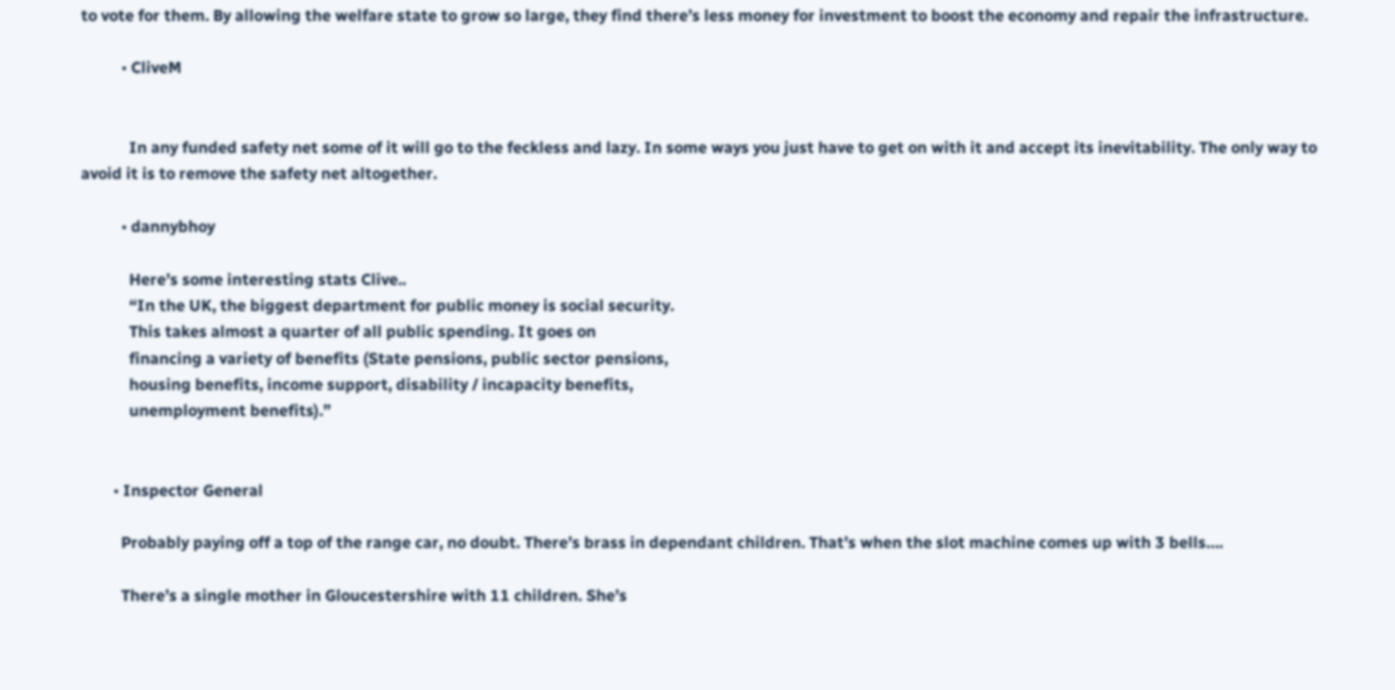to vote for them. By allowing the welfare state to grow so large, they find there’s less money for investment to boost the economy and repair the infrastructure.

          • CliveM


            In any funded safety net some of it will go to the feckless and lazy. In some ways you just have to get on with it and accept its inevitability. The only way to avoid it is to remove the safety net altogether.

          • dannybhoy

            Here’s some interesting stats Clive..
            “In the UK, the biggest department for public money is social security.
            This takes almost a quarter of all public spending. It goes on
            financing a variety of benefits (State pensions, public sector pensions,
            housing benefits, income support, disability / incapacity benefits,
            unemployment benefits).”


        • Inspector General

          Probably paying off a top of the range car, no doubt. There’s brass in dependant children. That’s when the slot machine comes up with 3 bells….

          There’s a single mother in Gloucestershire with 11 children. She’s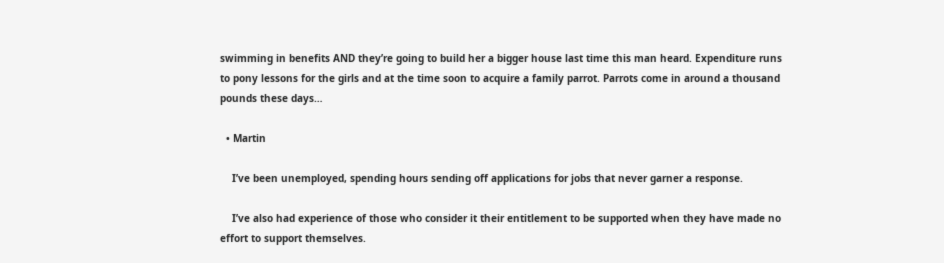swimming in benefits AND they’re going to build her a bigger house last time this man heard. Expenditure runs to pony lessons for the girls and at the time soon to acquire a family parrot. Parrots come in around a thousand pounds these days…

  • Martin

    I’ve been unemployed, spending hours sending off applications for jobs that never garner a response.

    I’ve also had experience of those who consider it their entitlement to be supported when they have made no effort to support themselves.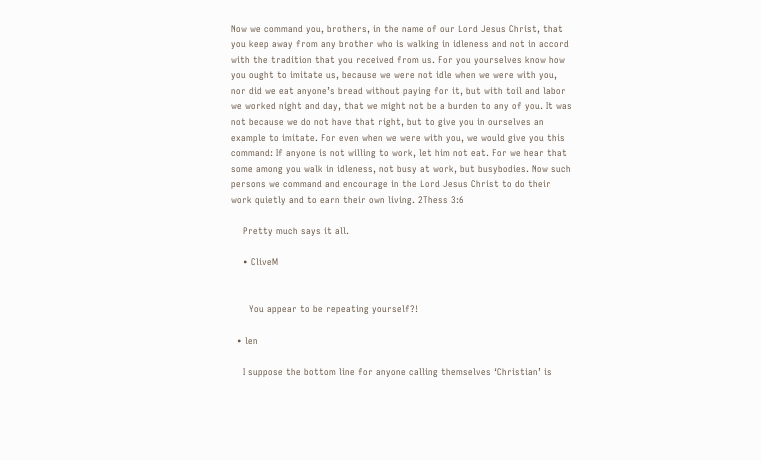Now we command you, brothers, in the name of our Lord Jesus Christ, that you keep away from any brother who is walking in idleness and not in accord with the tradition that you received from us. For you yourselves know how you ought to imitate us, because we were not idle when we were with you, nor did we eat anyone’s bread without paying for it, but with toil and labor we worked night and day, that we might not be a burden to any of you. It was not because we do not have that right, but to give you in ourselves an example to imitate. For even when we were with you, we would give you this command: If anyone is not willing to work, let him not eat. For we hear that some among you walk in idleness, not busy at work, but busybodies. Now such persons we command and encourage in the Lord Jesus Christ to do their work quietly and to earn their own living. 2Thess 3:6

    Pretty much says it all.

    • CliveM


      You appear to be repeating yourself?!

  • len

    I suppose the bottom line for anyone calling themselves ‘Christian’ is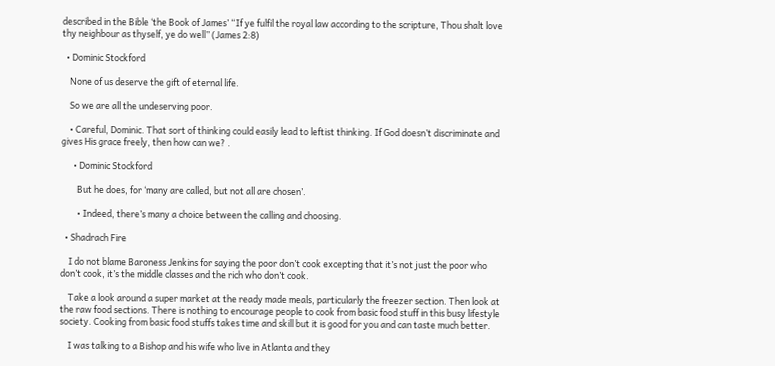described in the Bible ‘the Book of James’ “If ye fulfil the royal law according to the scripture, Thou shalt love thy neighbour as thyself, ye do well” (James 2:8)

  • Dominic Stockford

    None of us deserve the gift of eternal life.

    So we are all the undeserving poor.

    • Careful, Dominic. That sort of thinking could easily lead to leftist thinking. If God doesn’t discriminate and gives His grace freely, then how can we? .

      • Dominic Stockford

        But he does, for ‘many are called, but not all are chosen’.

        • Indeed, there’s many a choice between the calling and choosing.

  • Shadrach Fire

    I do not blame Baroness Jenkins for saying the poor don’t cook excepting that it’s not just the poor who don’t cook, it’s the middle classes and the rich who don’t cook.

    Take a look around a super market at the ready made meals, particularly the freezer section. Then look at the raw food sections. There is nothing to encourage people to cook from basic food stuff in this busy lifestyle society. Cooking from basic food stuffs takes time and skill but it is good for you and can taste much better.

    I was talking to a Bishop and his wife who live in Atlanta and they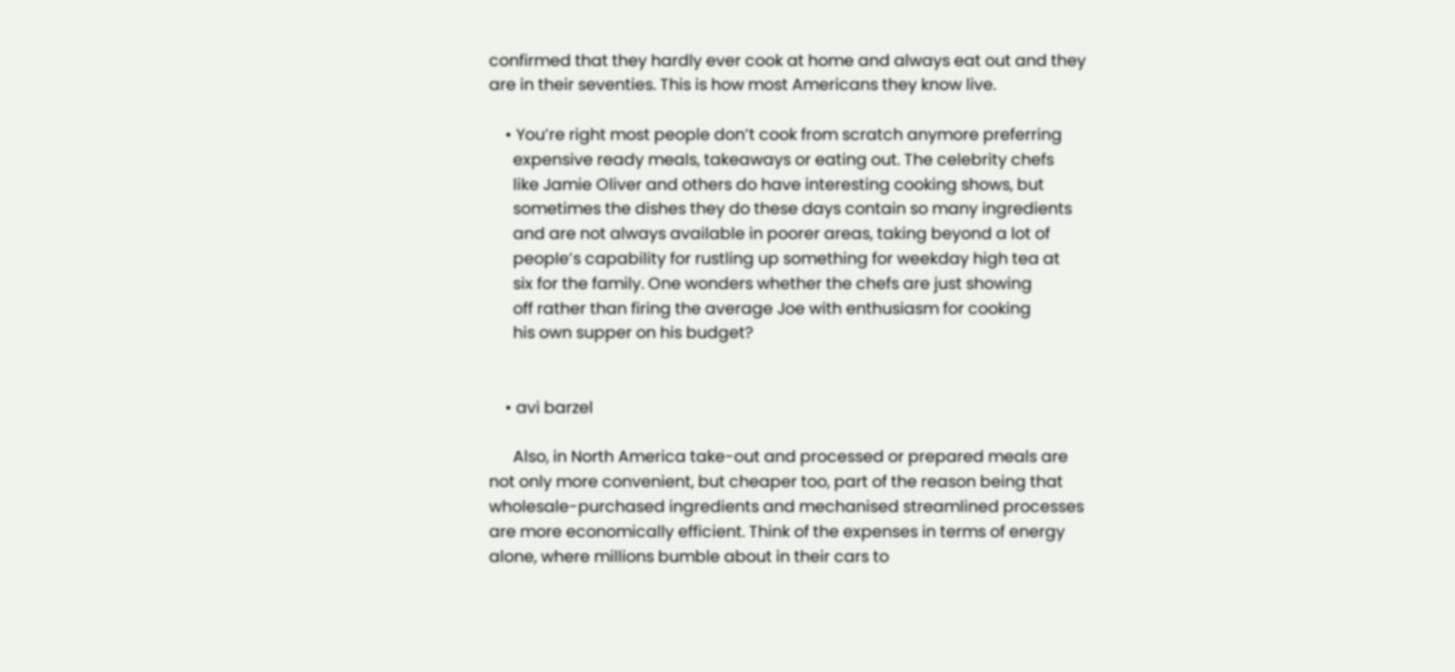confirmed that they hardly ever cook at home and always eat out and they are in their seventies. This is how most Americans they know live.

    • You’re right most people don’t cook from scratch anymore preferring
      expensive ready meals, takeaways or eating out. The celebrity chefs
      like Jamie Oliver and others do have interesting cooking shows, but
      sometimes the dishes they do these days contain so many ingredients
      and are not always available in poorer areas, taking beyond a lot of
      people’s capability for rustling up something for weekday high tea at
      six for the family. One wonders whether the chefs are just showing
      off rather than firing the average Joe with enthusiasm for cooking
      his own supper on his budget?


    • avi barzel

      Also, in North America take-out and processed or prepared meals are not only more convenient, but cheaper too, part of the reason being that wholesale-purchased ingredients and mechanised streamlined processes are more economically efficient. Think of the expenses in terms of energy alone, where millions bumble about in their cars to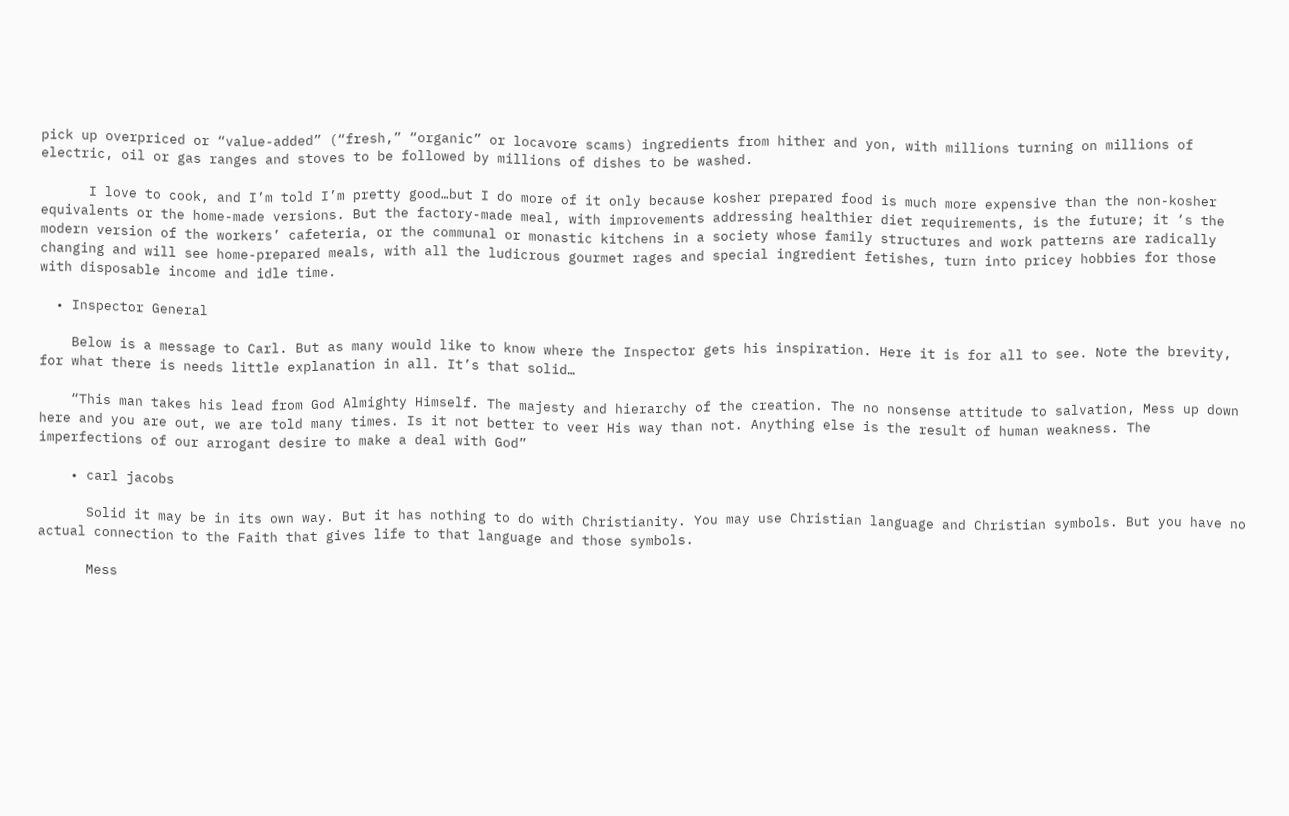pick up overpriced or “value-added” (“fresh,” “organic” or locavore scams) ingredients from hither and yon, with millions turning on millions of electric, oil or gas ranges and stoves to be followed by millions of dishes to be washed.

      I love to cook, and I’m told I’m pretty good…but I do more of it only because kosher prepared food is much more expensive than the non-kosher equivalents or the home-made versions. But the factory-made meal, with improvements addressing healthier diet requirements, is the future; it ‘s the modern version of the workers’ cafeteria, or the communal or monastic kitchens in a society whose family structures and work patterns are radically changing and will see home-prepared meals, with all the ludicrous gourmet rages and special ingredient fetishes, turn into pricey hobbies for those with disposable income and idle time.

  • Inspector General

    Below is a message to Carl. But as many would like to know where the Inspector gets his inspiration. Here it is for all to see. Note the brevity, for what there is needs little explanation in all. It’s that solid…

    “This man takes his lead from God Almighty Himself. The majesty and hierarchy of the creation. The no nonsense attitude to salvation, Mess up down here and you are out, we are told many times. Is it not better to veer His way than not. Anything else is the result of human weakness. The imperfections of our arrogant desire to make a deal with God”

    • carl jacobs

      Solid it may be in its own way. But it has nothing to do with Christianity. You may use Christian language and Christian symbols. But you have no actual connection to the Faith that gives life to that language and those symbols.

      Mess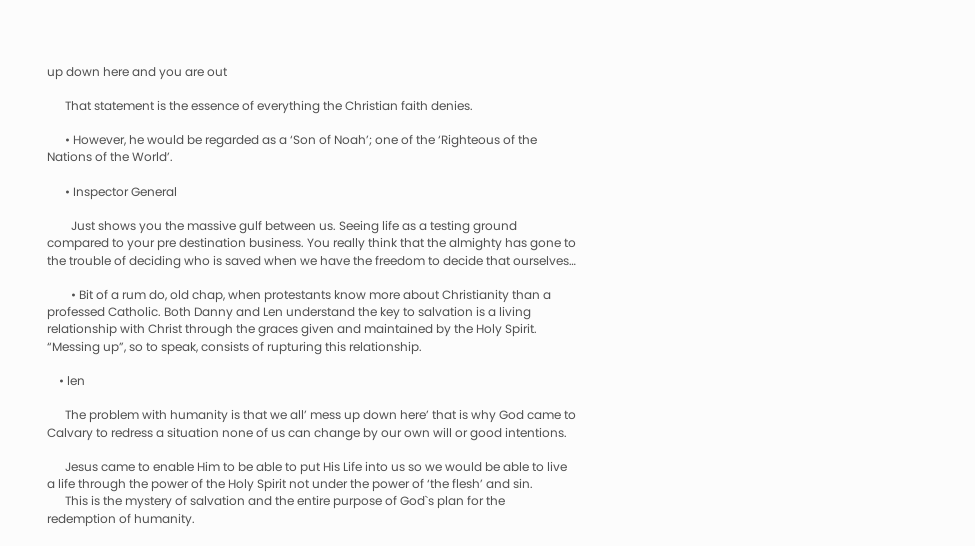up down here and you are out

      That statement is the essence of everything the Christian faith denies.

      • However, he would be regarded as a ‘Son of Noah’; one of the ‘Righteous of the Nations of the World’.

      • Inspector General

        Just shows you the massive gulf between us. Seeing life as a testing ground compared to your pre destination business. You really think that the almighty has gone to the trouble of deciding who is saved when we have the freedom to decide that ourselves…

        • Bit of a rum do, old chap, when protestants know more about Christianity than a professed Catholic. Both Danny and Len understand the key to salvation is a living relationship with Christ through the graces given and maintained by the Holy Spirit. “Messing up”, so to speak, consists of rupturing this relationship.

    • len

      The problem with humanity is that we all’ mess up down here’ that is why God came to Calvary to redress a situation none of us can change by our own will or good intentions.

      Jesus came to enable Him to be able to put His Life into us so we would be able to live a life through the power of the Holy Spirit not under the power of ‘the flesh’ and sin.
      This is the mystery of salvation and the entire purpose of God`s plan for the redemption of humanity.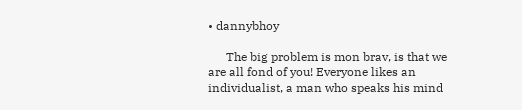• dannybhoy

      The big problem is mon brav, is that we are all fond of you! Everyone likes an individualist, a man who speaks his mind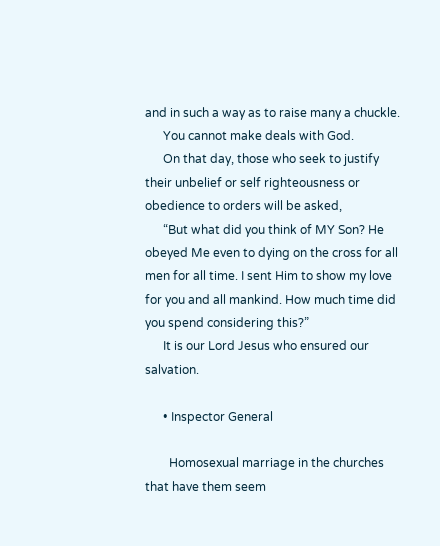and in such a way as to raise many a chuckle.
      You cannot make deals with God.
      On that day, those who seek to justify their unbelief or self righteousness or obedience to orders will be asked,
      “But what did you think of MY Son? He obeyed Me even to dying on the cross for all men for all time. I sent Him to show my love for you and all mankind. How much time did you spend considering this?”
      It is our Lord Jesus who ensured our salvation.

      • Inspector General

        Homosexual marriage in the churches that have them seem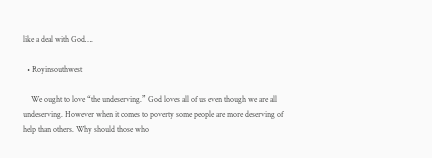like a deal with God….

  • Royinsouthwest

    We ought to love “the undeserving.” God loves all of us even though we are all undeserving. However when it comes to poverty some people are more deserving of help than others. Why should those who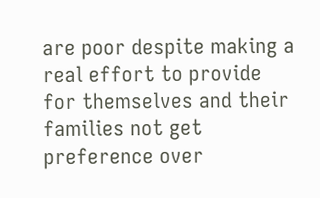are poor despite making a real effort to provide for themselves and their families not get preference over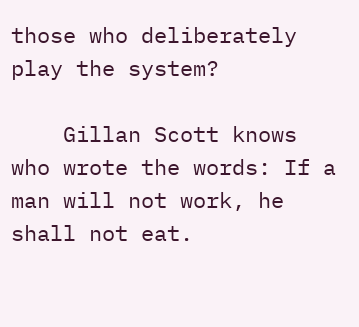those who deliberately play the system?

    Gillan Scott knows who wrote the words: If a man will not work, he shall not eat.